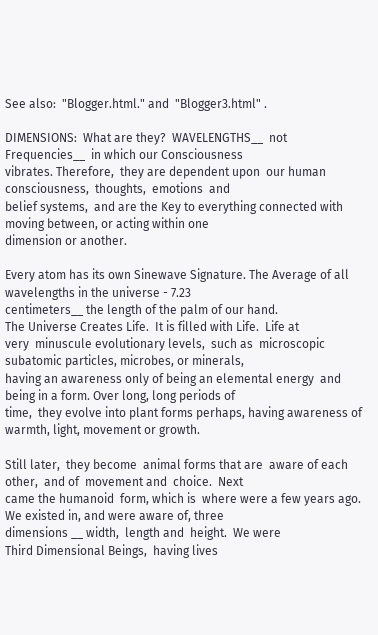See also:  "Blogger.html." and  "Blogger3.html" .

DIMENSIONS:  What are they?  WAVELENGTHS__  not Frequencies__  in which our Consciousness
vibrates. Therefore,  they are dependent upon  our human  consciousness,  thoughts,  emotions  and
belief systems,  and are the Key to everything connected with moving between, or acting within one
dimension or another.

Every atom has its own Sinewave Signature. The Average of all wavelengths in the universe - 7.23
centimeters__ the length of the palm of our hand.
The Universe Creates Life.  It is filled with Life.  Life at
very  minuscule evolutionary levels,  such as  microscopic subatomic particles, microbes, or minerals,
having an awareness only of being an elemental energy  and being in a form. Over long, long periods of
time,  they evolve into plant forms perhaps, having awareness of warmth, light, movement or growth.

Still later,  they become  animal forms that are  aware of each other,  and of  movement and  choice.  Next
came the humanoid  form, which is  where were a few years ago. We existed in, and were aware of, three
dimensions __ width,  length and  height.  We were
Third Dimensional Beings,  having lives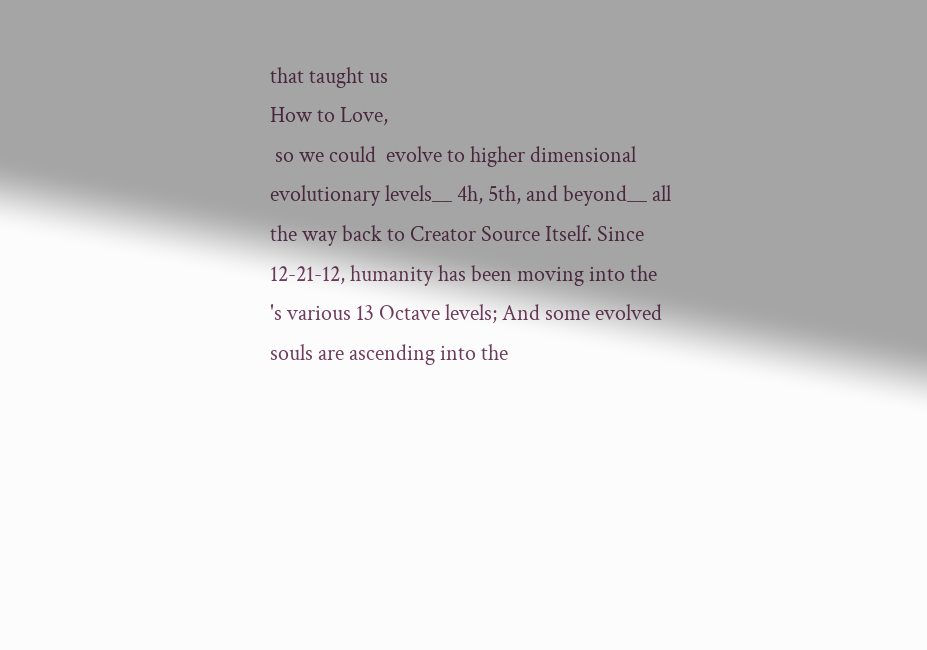that taught us
How to Love,
 so we could  evolve to higher dimensional  evolutionary levels__ 4h, 5th, and beyond__ all
the way back to Creator Source Itself. Since 12-21-12, humanity has been moving into the
's various 13 Octave levels; And some evolved souls are ascending into the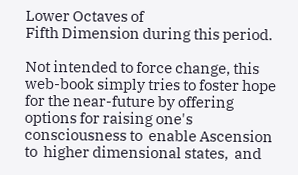Lower Octaves of
Fifth Dimension during this period.

Not intended to force change, this web-book simply tries to foster hope for the near-future by offering
options for raising one's consciousness to  enable Ascension to  higher dimensional states,  and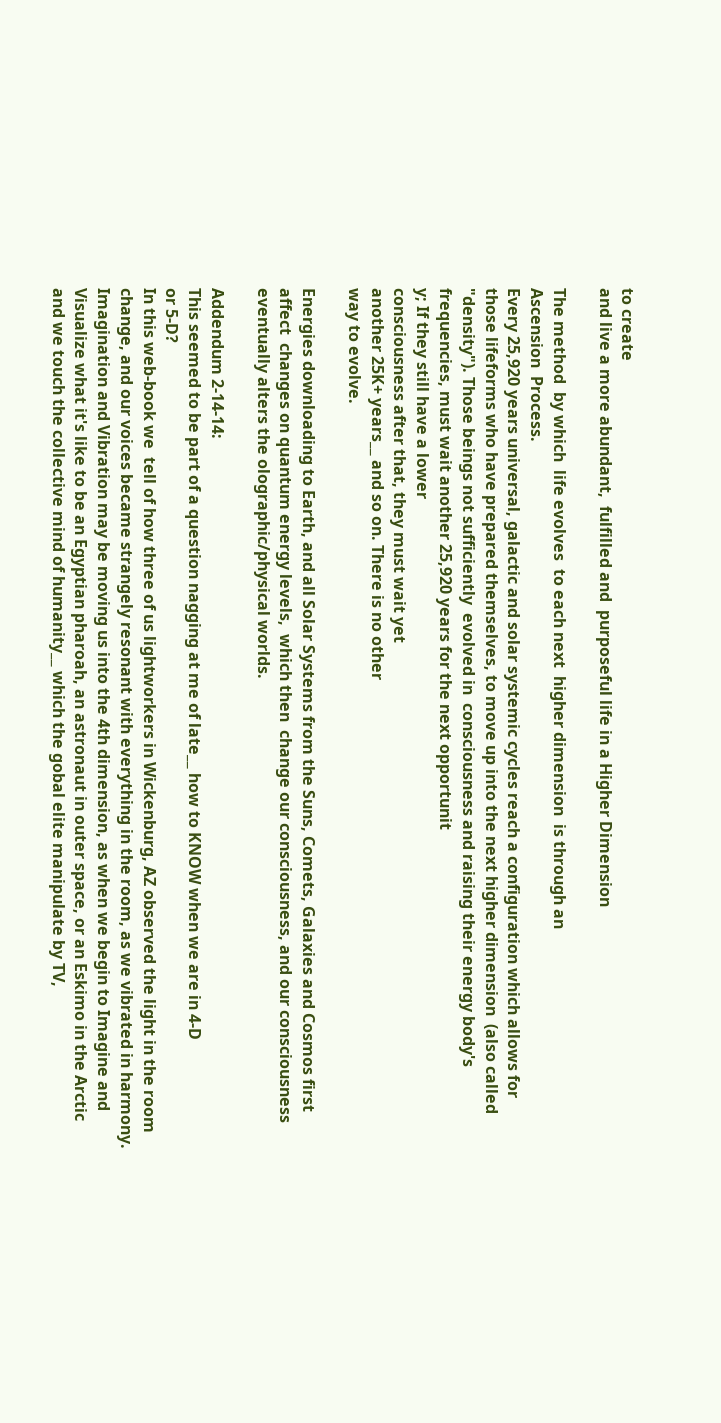to create
and live a more abundant,  fulfilled and  purposeful life in a Higher Dimension

The method  by which  life evolves  to each next  higher dimension  is through an
Ascension  Process.
Every 25,920 years universal, galactic and solar systemic cycles reach a configuration which allows for
those lifeforms who have prepared themselves, to move up into the next higher dimension  (also called
"density"). Those beings not sufficiently  evolved in  consciousness and raising their energy body's
frequencies, must wait another 25,920 years for the next opportunit
y; If they still have a lower
consciousness after that, they must wait yet
another 25K+ years__ and so on. There is no other
way to evolve.

Energies downloading to Earth, and all Solar Systems from the Suns, Comets, Galaxies and Cosmos first
affect  changes on quantum energy levels,  which then  change our consciousness, and our consciousness
eventually alters the olographic/physical worlds.

Addendum 2-14-14:
This seemed to be part of a question nagging at me of late__ how to KNOW when we are in 4-D
or 5-D?
In this web-book we  tell of how three of us lightworkers in Wickenburg, AZ observed the light in the room
change, and our voices became strangely resonant with everything in the room, as we vibrated in harmony.
Imagination and Vibration may be moving us into the 4th dimension, as when we begin to Imagine and
Visualize what it's like to be an Egyptian pharoah, an astronaut in outer space, or an Eskimo in the Arctic
and we touch the collective mind of humanity__ which the gobal elite manipulate by TV,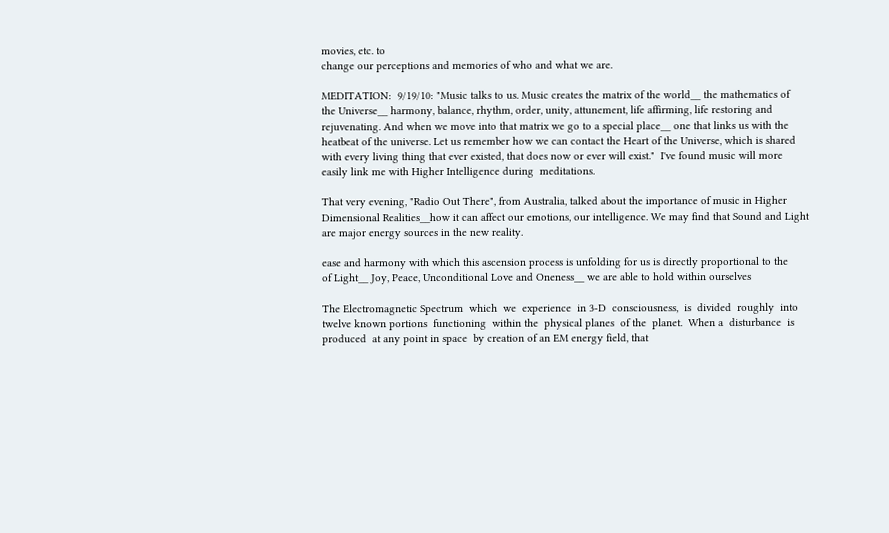movies, etc. to
change our perceptions and memories of who and what we are.

MEDITATION:  9/19/10: "Music talks to us. Music creates the matrix of the world__ the mathematics of
the Universe__ harmony, balance, rhythm, order, unity, attunement, life affirming, life restoring and
rejuvenating. And when we move into that matrix we go to a special place__ one that links us with the
heatbeat of the universe. Let us remember how we can contact the Heart of the Universe, which is shared
with every living thing that ever existed, that does now or ever will exist."  I've found music will more
easily link me with Higher Intelligence during  meditations.

That very evening, "Radio Out There", from Australia, talked about the importance of music in Higher
Dimensional Realities__how it can affect our emotions, our intelligence. We may find that Sound and Light
are major energy sources in the new reality.

ease and harmony with which this ascension process is unfolding for us is directly proportional to the
of Light__ Joy, Peace, Unconditional Love and Oneness__ we are able to hold within ourselves

The Electromagnetic Spectrum  which  we  experience  in 3-D  consciousness,  is  divided  roughly  into
twelve known portions  functioning  within the  physical planes  of the  planet.  When a  disturbance  is
produced  at any point in space  by creation of an EM energy field, that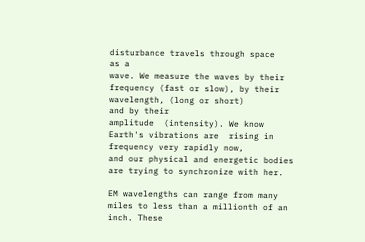disturbance travels through space
as a
wave. We measure the waves by their frequency (fast or slow), by their wavelength, (long or short)
and by their
amplitude  (intensity). We know  Earth's vibrations are  rising in frequency very rapidly now,
and our physical and energetic bodies are trying to synchronize with her.

EM wavelengths can range from many miles to less than a millionth of an inch. These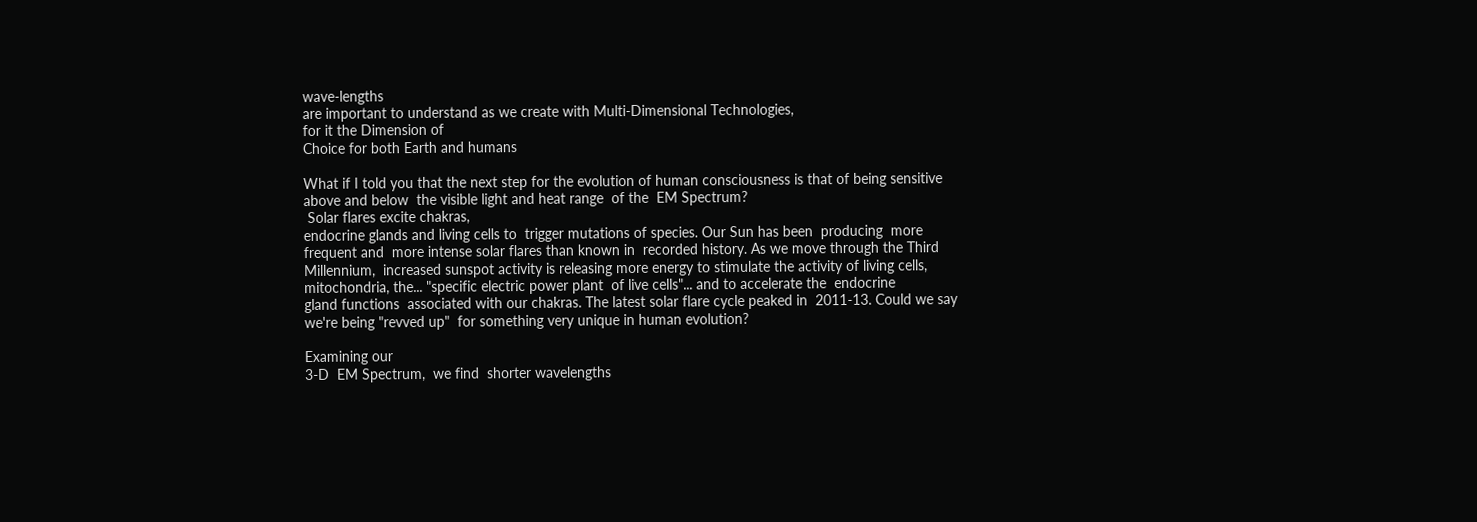wave-lengths
are important to understand as we create with Multi-Dimensional Technologies,
for it the Dimension of
Choice for both Earth and humans

What if I told you that the next step for the evolution of human consciousness is that of being sensitive
above and below  the visible light and heat range  of the  EM Spectrum?
 Solar flares excite chakras,
endocrine glands and living cells to  trigger mutations of species. Our Sun has been  producing  more
frequent and  more intense solar flares than known in  recorded history. As we move through the Third
Millennium,  increased sunspot activity is releasing more energy to stimulate the activity of living cells,
mitochondria, the... "specific electric power plant  of live cells"... and to accelerate the  endocrine
gland functions  associated with our chakras. The latest solar flare cycle peaked in  2011-13. Could we say
we're being "revved up"  for something very unique in human evolution?

Examining our
3-D  EM Spectrum,  we find  shorter wavelengths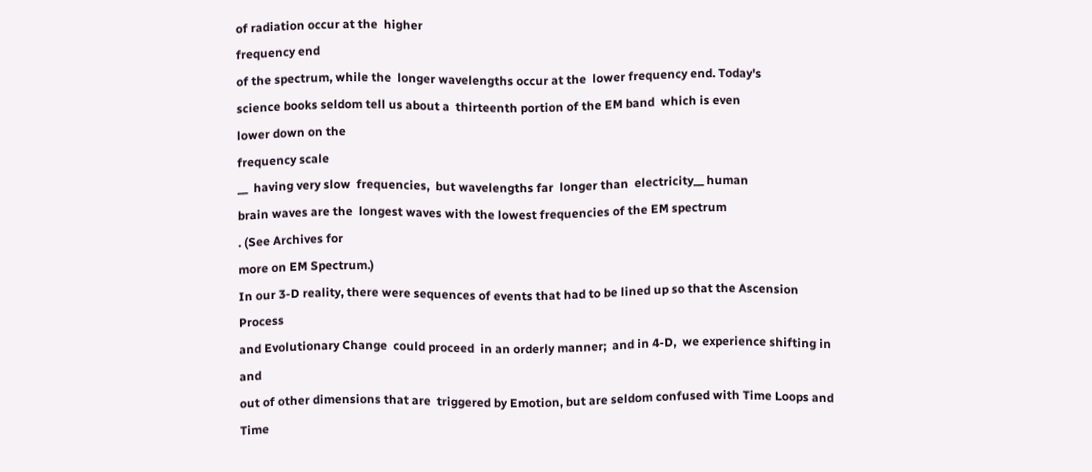of radiation occur at the  higher
frequency end
of the spectrum, while the  longer wavelengths occur at the  lower frequency end. Today's
science books seldom tell us about a  thirteenth portion of the EM band  which is even
lower down on the
frequency scale
__  having very slow  frequencies,  but wavelengths far  longer than  electricity__ human
brain waves are the  longest waves with the lowest frequencies of the EM spectrum
. (See Archives for
more on EM Spectrum.)
In our 3-D reality, there were sequences of events that had to be lined up so that the Ascension Process
and Evolutionary Change  could proceed  in an orderly manner;  and in 4-D,  we experience shifting in and
out of other dimensions that are  triggered by Emotion, but are seldom confused with Time Loops and Time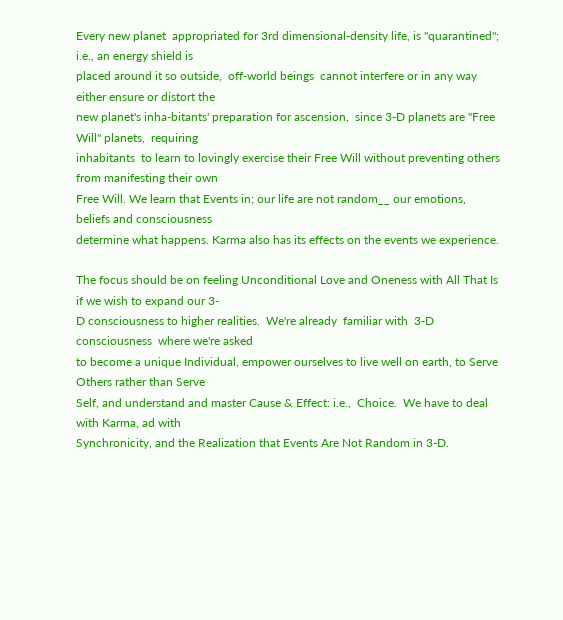Every new planet  appropriated for 3rd dimensional-density life, is "quarantined";  i.e., an energy shield is
placed around it so outside,  off-world beings  cannot interfere or in any way either ensure or distort the
new planet's inha-bitants' preparation for ascension,  since 3-D planets are "Free Will" planets,  requiring
inhabitants  to learn to lovingly exercise their Free Will without preventing others from manifesting their own
Free Will. We learn that Events in; our life are not random__ our emotions, beliefs and consciousness
determine what happens. Karma also has its effects on the events we experience.

The focus should be on feeling Unconditional Love and Oneness with All That Is if we wish to expand our 3-
D consciousness to higher realities.  We're already  familiar with  3-D consciousness  where we're asked
to become a unique Individual, empower ourselves to live well on earth, to Serve Others rather than Serve
Self, and understand and master Cause & Effect: i.e.,  Choice.  We have to deal with Karma, ad with
Synchronicity, and the Realization that Events Are Not Random in 3-D.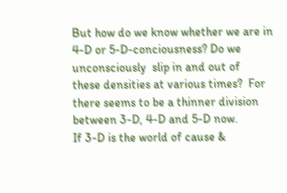But how do we know whether we are in  4-D or 5-D-conciousness? Do we unconsciously  slip in and out of
these densities at various times?  For there seems to be a thinner division between 3-D, 4-D and 5-D now.
If 3-D is the world of cause &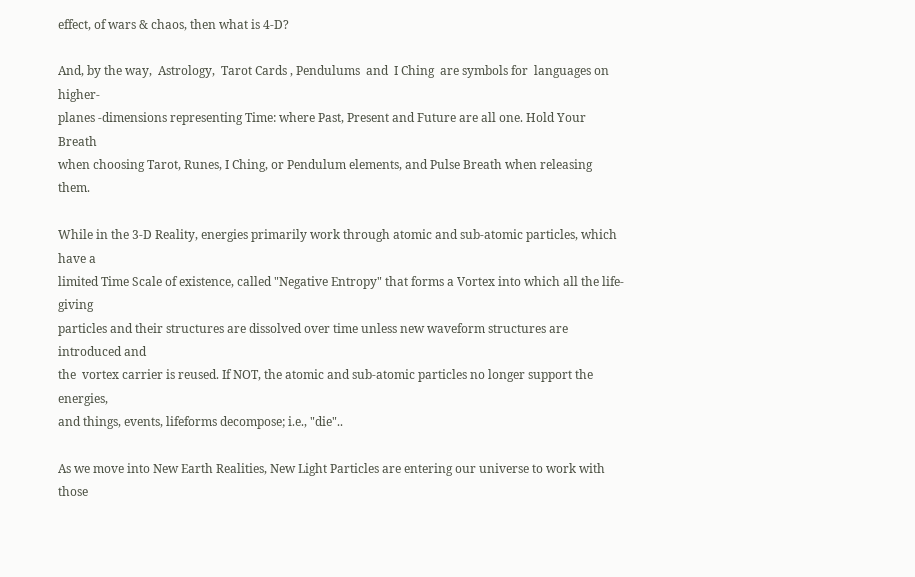effect, of wars & chaos, then what is 4-D?

And, by the way,  Astrology,  Tarot Cards , Pendulums  and  I Ching  are symbols for  languages on  higher-
planes -dimensions representing Time: where Past, Present and Future are all one. Hold Your Breath
when choosing Tarot, Runes, I Ching, or Pendulum elements, and Pulse Breath when releasing them.

While in the 3-D Reality, energies primarily work through atomic and sub-atomic particles, which have a
limited Time Scale of existence, called "Negative Entropy" that forms a Vortex into which all the life-giving
particles and their structures are dissolved over time unless new waveform structures are introduced and
the  vortex carrier is reused. If NOT, the atomic and sub-atomic particles no longer support the energies,
and things, events, lifeforms decompose; i.e., "die"..

As we move into New Earth Realities, New Light Particles are entering our universe to work with those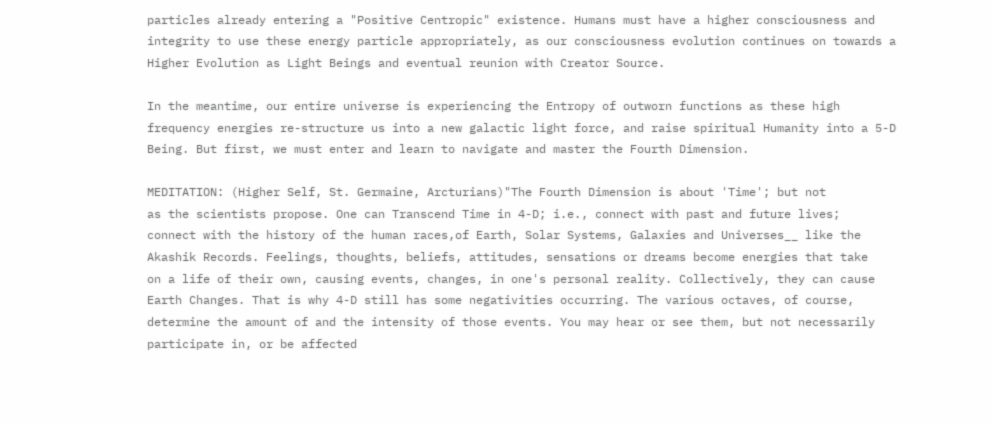particles already entering a "Positive Centropic" existence. Humans must have a higher consciousness and
integrity to use these energy particle appropriately, as our consciousness evolution continues on towards a
Higher Evolution as Light Beings and eventual reunion with Creator Source.

In the meantime, our entire universe is experiencing the Entropy of outworn functions as these high
frequency energies re-structure us into a new galactic light force, and raise spiritual Humanity into a 5-D
Being. But first, we must enter and learn to navigate and master the Fourth Dimension.

MEDITATION: (Higher Self, St. Germaine, Arcturians)"The Fourth Dimension is about 'Time'; but not
as the scientists propose. One can Transcend Time in 4-D; i.e., connect with past and future lives;
connect with the history of the human races,of Earth, Solar Systems, Galaxies and Universes__ like the
Akashik Records. Feelings, thoughts, beliefs, attitudes, sensations or dreams become energies that take
on a life of their own, causing events, changes, in one's personal reality. Collectively, they can cause
Earth Changes. That is why 4-D still has some negativities occurring. The various octaves, of course,
determine the amount of and the intensity of those events. You may hear or see them, but not necessarily
participate in, or be affected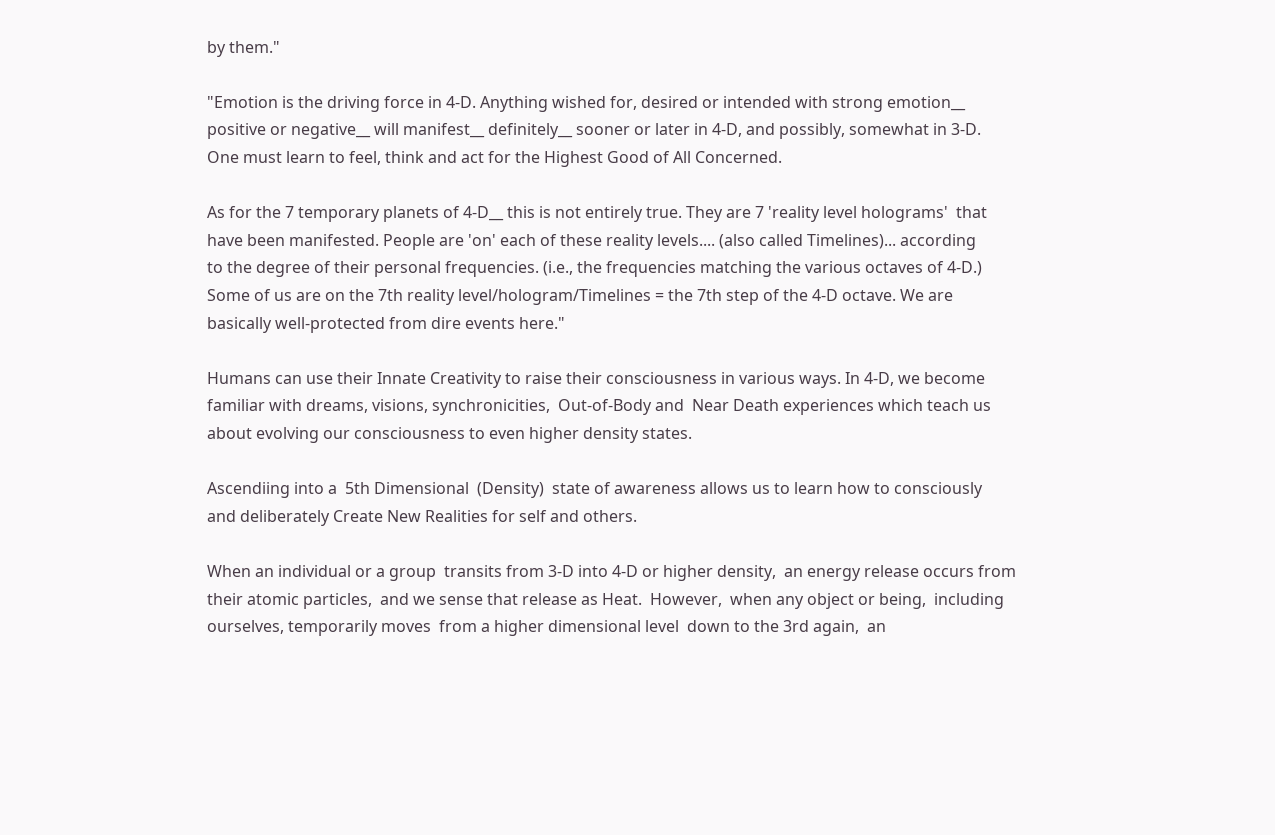by them."

"Emotion is the driving force in 4-D. Anything wished for, desired or intended with strong emotion__
positive or negative__ will manifest__ definitely__ sooner or later in 4-D, and possibly, somewhat in 3-D.
One must learn to feel, think and act for the Highest Good of All Concerned.

As for the 7 temporary planets of 4-D__ this is not entirely true. They are 7 'reality level holograms'  that
have been manifested. People are 'on' each of these reality levels.... (also called Timelines)... according
to the degree of their personal frequencies. (i.e., the frequencies matching the various octaves of 4-D.)
Some of us are on the 7th reality level/hologram/Timelines = the 7th step of the 4-D octave. We are
basically well-protected from dire events here."

Humans can use their Innate Creativity to raise their consciousness in various ways. In 4-D, we become
familiar with dreams, visions, synchronicities,  Out-of-Body and  Near Death experiences which teach us
about evolving our consciousness to even higher density states.

Ascendiing into a  5th Dimensional  (Density)  state of awareness allows us to learn how to consciously
and deliberately Create New Realities for self and others.

When an individual or a group  transits from 3-D into 4-D or higher density,  an energy release occurs from
their atomic particles,  and we sense that release as Heat.  However,  when any object or being,  including
ourselves, temporarily moves  from a higher dimensional level  down to the 3rd again,  an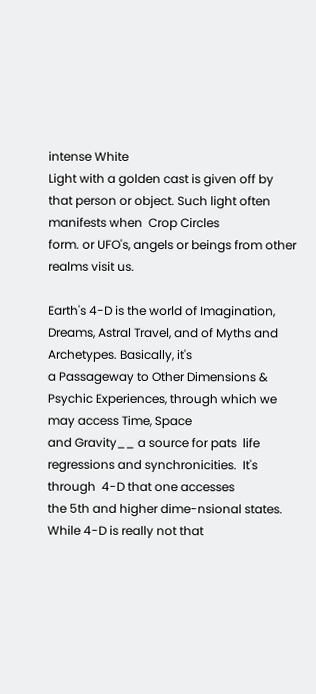intense White
Light with a golden cast is given off by that person or object. Such light often  manifests when  Crop Circles
form. or UFO's, angels or beings from other realms visit us.

Earth's 4-D is the world of Imagination, Dreams, Astral Travel, and of Myths and Archetypes. Basically, it's
a Passageway to Other Dimensions & Psychic Experiences, through which we may access Time, Space
and Gravity__ a source for pats  life regressions and synchronicities.  It's through  4-D that one accesses
the 5th and higher dime-nsional states. While 4-D is really not that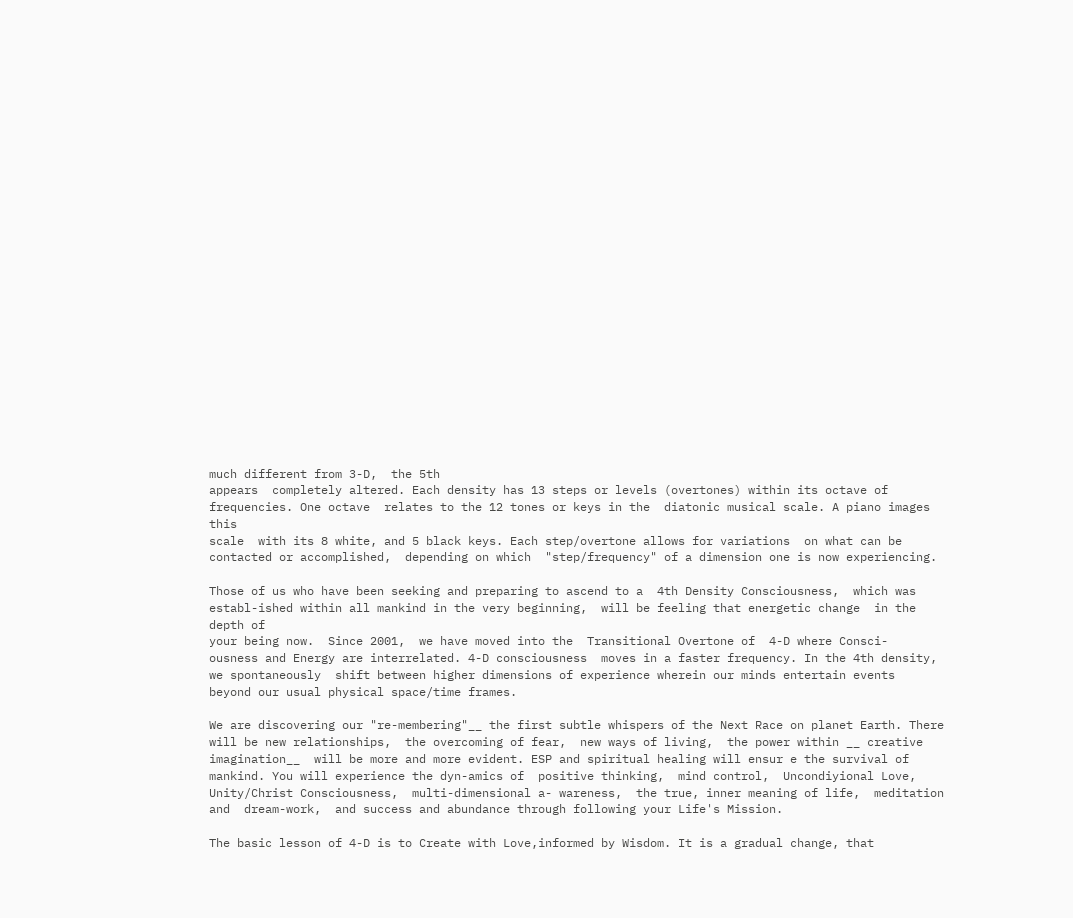much different from 3-D,  the 5th
appears  completely altered. Each density has 13 steps or levels (overtones) within its octave of
frequencies. One octave  relates to the 12 tones or keys in the  diatonic musical scale. A piano images this
scale  with its 8 white, and 5 black keys. Each step/overtone allows for variations  on what can be
contacted or accomplished,  depending on which  "step/frequency" of a dimension one is now experiencing.

Those of us who have been seeking and preparing to ascend to a  4th Density Consciousness,  which was
establ-ished within all mankind in the very beginning,  will be feeling that energetic change  in the depth of
your being now.  Since 2001,  we have moved into the  Transitional Overtone of  4-D where Consci-
ousness and Energy are interrelated. 4-D consciousness  moves in a faster frequency. In the 4th density,
we spontaneously  shift between higher dimensions of experience wherein our minds entertain events
beyond our usual physical space/time frames.

We are discovering our "re-membering"__ the first subtle whispers of the Next Race on planet Earth. There
will be new relationships,  the overcoming of fear,  new ways of living,  the power within __ creative
imagination__  will be more and more evident. ESP and spiritual healing will ensur e the survival of
mankind. You will experience the dyn-amics of  positive thinking,  mind control,  Uncondiyional Love,
Unity/Christ Consciousness,  multi-dimensional a- wareness,  the true, inner meaning of life,  meditation
and  dream-work,  and success and abundance through following your Life's Mission.

The basic lesson of 4-D is to Create with Love,informed by Wisdom. It is a gradual change, that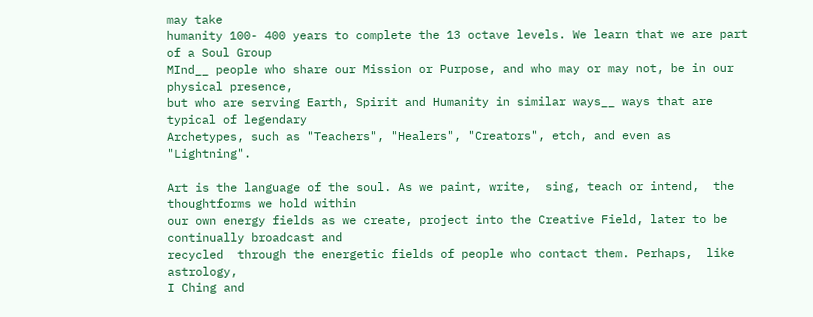may take
humanity 100- 400 years to complete the 13 octave levels. We learn that we are part of a Soul Group
MInd__ people who share our Mission or Purpose, and who may or may not, be in our physical presence,
but who are serving Earth, Spirit and Humanity in similar ways__ ways that are typical of legendary
Archetypes, such as "Teachers", "Healers", "Creators", etch, and even as "Lightning".

Art is the language of the soul. As we paint, write,  sing, teach or intend,  the thoughtforms we hold within
our own energy fields as we create, project into the Creative Field, later to be continually broadcast and
recycled  through the energetic fields of people who contact them. Perhaps,  like astrology,
I Ching and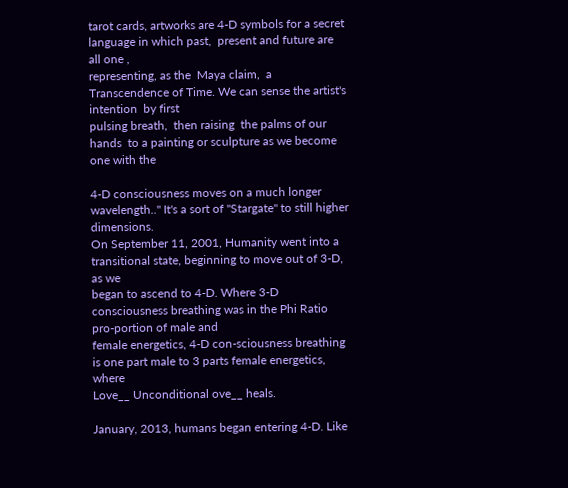tarot cards, artworks are 4-D symbols for a secret language in which past,  present and future are all one ,
representing, as the  Maya claim,  a
Transcendence of Time. We can sense the artist's intention  by first
pulsing breath,  then raising  the palms of our hands  to a painting or sculpture as we become one with the

4-D consciousness moves on a much longer wavelength.." It's a sort of "Stargate" to still higher dimensions.
On September 11, 2001, Humanity went into a transitional state, beginning to move out of 3-D, as we
began to ascend to 4-D. Where 3-D consciousness breathing was in the Phi Ratio pro-portion of male and
female energetics, 4-D con-sciousness breathing is one part male to 3 parts female energetics, where
Love__ Unconditional ove__ heals.

January, 2013, humans began entering 4-D. Like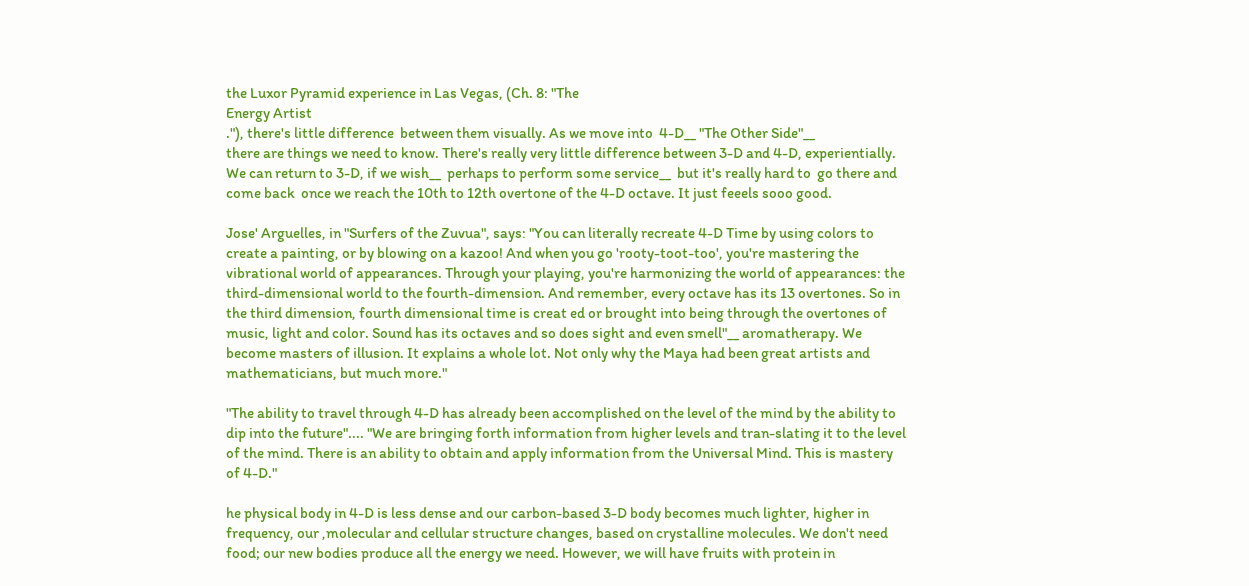the Luxor Pyramid experience in Las Vegas, (Ch. 8: "The
Energy Artist
."), there's little difference  between them visually. As we move into  4-D__ "The Other Side"__
there are things we need to know. There's really very little difference between 3-D and 4-D, experientially.
We can return to 3-D, if we wish__  perhaps to perform some service__  but it's really hard to  go there and
come back  once we reach the 10th to 12th overtone of the 4-D octave. It just feeels sooo good.

Jose' Arguelles, in "Surfers of the Zuvua", says: "You can literally recreate 4-D Time by using colors to
create a painting, or by blowing on a kazoo! And when you go 'rooty-toot-too', you're mastering the
vibrational world of appearances. Through your playing, you're harmonizing the world of appearances: the
third-dimensional world to the fourth-dimension. And remember, every octave has its 13 overtones. So in
the third dimension, fourth dimensional time is creat ed or brought into being through the overtones of
music, light and color. Sound has its octaves and so does sight and even smell"__ aromatherapy. We
become masters of illusion. It explains a whole lot. Not only why the Maya had been great artists and
mathematicians, but much more."

"The ability to travel through 4-D has already been accomplished on the level of the mind by the ability to
dip into the future".... "We are bringing forth information from higher levels and tran-slating it to the level
of the mind. There is an ability to obtain and apply information from the Universal Mind. This is mastery
of 4-D."

he physical body in 4-D is less dense and our carbon-based 3-D body becomes much lighter, higher in
frequency, our ,molecular and cellular structure changes, based on crystalline molecules. We don't need
food; our new bodies produce all the energy we need. However, we will have fruits with protein in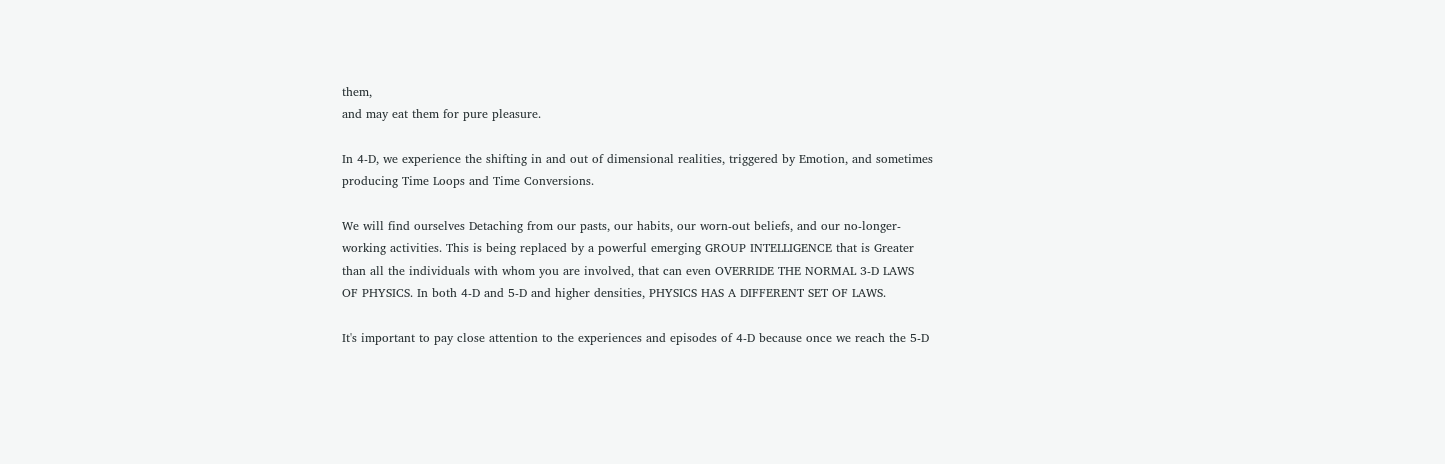them,
and may eat them for pure pleasure.

In 4-D, we experience the shifting in and out of dimensional realities, triggered by Emotion, and sometimes
producing Time Loops and Time Conversions.

We will find ourselves Detaching from our pasts, our habits, our worn-out beliefs, and our no-longer-
working activities. This is being replaced by a powerful emerging GROUP INTELLIGENCE that is Greater
than all the individuals with whom you are involved, that can even OVERRIDE THE NORMAL 3-D LAWS
OF PHYSICS. In both 4-D and 5-D and higher densities, PHYSICS HAS A DIFFERENT SET OF LAWS.

It's important to pay close attention to the experiences and episodes of 4-D because once we reach the 5-D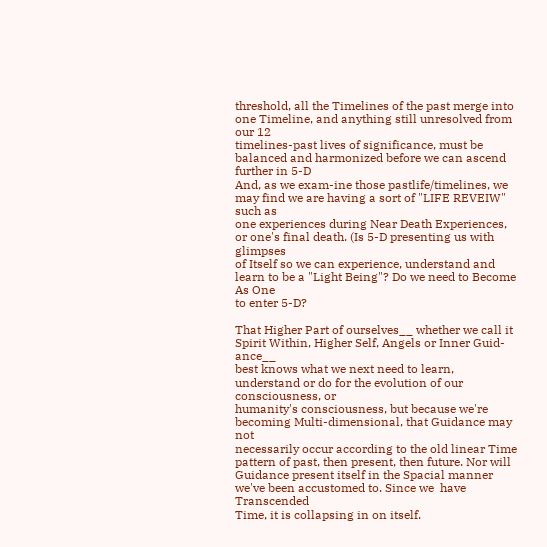threshold, all the Timelines of the past merge into one Timeline, and anything still unresolved from our 12
timelines-past lives of significance, must be balanced and harmonized before we can ascend further in 5-D
And, as we exam-ine those pastlife/timelines, we may find we are having a sort of "LIFE REVEIW" such as
one experiences during Near Death Experiences, or one's final death. (Is 5-D presenting us with glimpses
of Itself so we can experience, understand and learn to be a "Light Being"? Do we need to Become As One
to enter 5-D?

That Higher Part of ourselves__ whether we call it Spirit Within, Higher Self, Angels or Inner Guid-ance__
best knows what we next need to learn, understand or do for the evolution of our consciousness, or
humanity's consciousness, but because we're becoming Multi-dimensional, that Guidance may not
necessarily occur according to the old linear Time pattern of past, then present, then future. Nor will
Guidance present itself in the Spacial manner we've been accustomed to. Since we  have Transcended
Time, it is collapsing in on itself.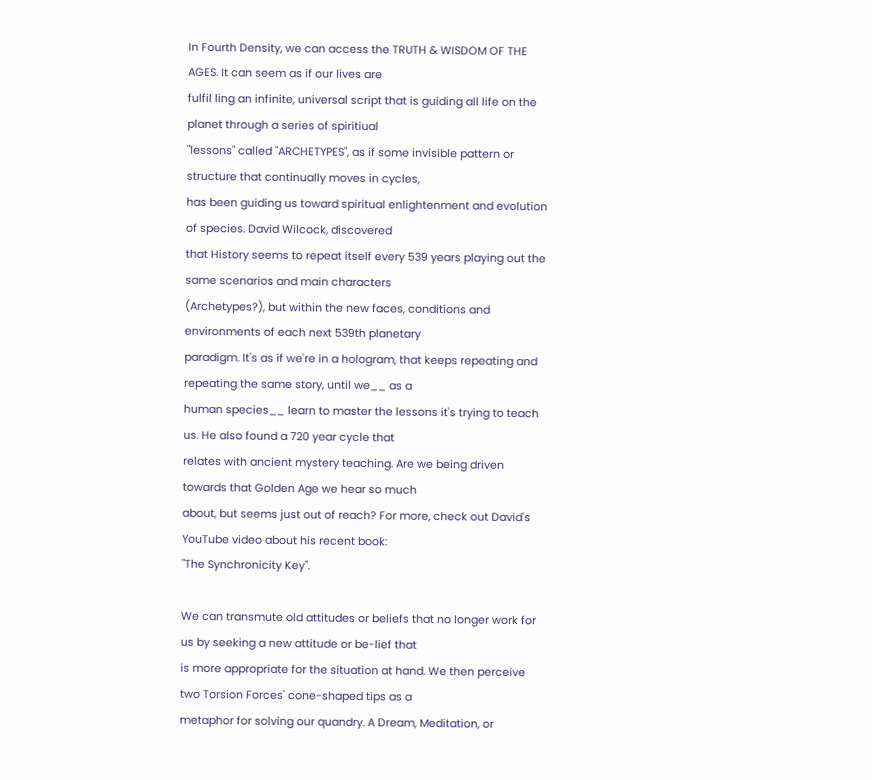In Fourth Density, we can access the TRUTH & WISDOM OF THE AGES. It can seem as if our lives are
fulfil ling an infinite, universal script that is guiding all life on the planet through a series of spiritiual
"lessons" called "ARCHETYPES", as if some invisible pattern or structure that continually moves in cycles,
has been guiding us toward spiritual enlightenment and evolution of species. David Wilcock, discovered
that History seems to repeat itself every 539 years playing out the same scenarios and main characters
(Archetypes?), but within the new faces, conditions and environments of each next 539th planetary
paradigm. It's as if we're in a hologram, that keeps repeating and repeating the same story, until we__ as a
human species__ learn to master the lessons it's trying to teach us. He also found a 720 year cycle that
relates with ancient mystery teaching. Are we being driven towards that Golden Age we hear so much
about, but seems just out of reach? For more, check out David's  YouTube video about his recent book:
"The Synchronicity Key".

We can transmute old attitudes or beliefs that no longer work for us by seeking a new attitude or be-lief that
is more appropriate for the situation at hand. We then perceive two Torsion Forces' cone-shaped tips as a
metaphor for solving our quandry. A Dream, Meditation, or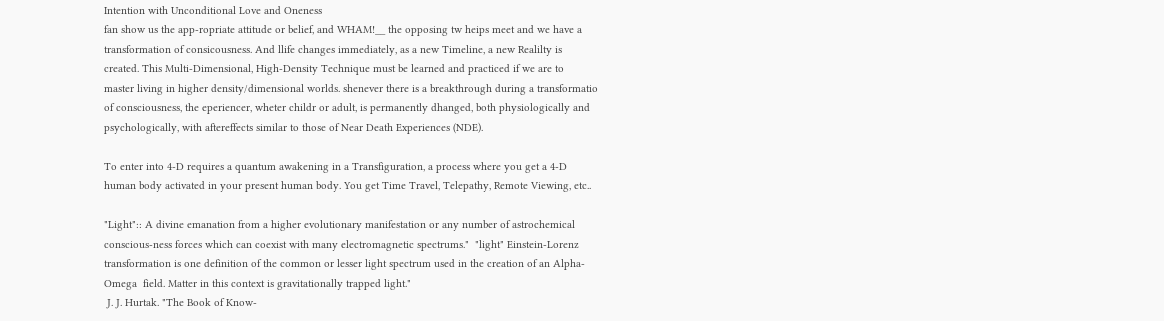Intention with Unconditional Love and Oneness
fan show us the app-ropriate attitude or belief, and WHAM!__ the opposing tw heips meet and we have a
transformation of consicousness. And llife changes immediately, as a new Timeline, a new Realilty is
created. This Multi-Dimensional, High-Density Technique must be learned and practiced if we are to
master living in higher density/dimensional worlds. shenever there is a breakthrough during a transformatio
of consciousness, the eperiencer, wheter childr or adult, is permanently dhanged, both physiologically and
psychologically, with aftereffects similar to those of Near Death Experiences (NDE).

To enter into 4-D requires a quantum awakening in a Transfiguration, a process where you get a 4-D
human body activated in your present human body. You get Time Travel, Telepathy, Remote Viewing, etc..

"Light":: A divine emanation from a higher evolutionary manifestation or any number of astrochemical
conscious-ness forces which can coexist with many electromagnetic spectrums."  "light" Einstein-Lorenz
transformation is one definition of the common or lesser light spectrum used in the creation of an Alpha-
Omega  field. Matter in this context is gravitationally trapped light."
 J. J. Hurtak. "The Book of Know-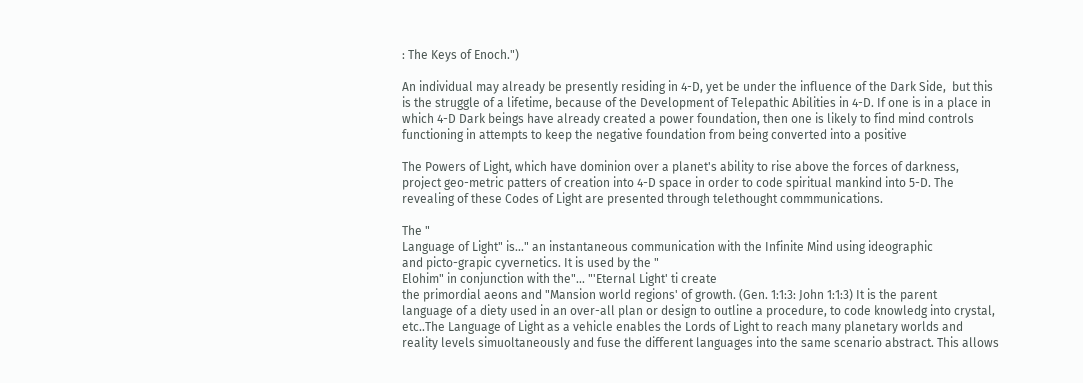: The Keys of Enoch.")

An individual may already be presently residing in 4-D, yet be under the influence of the Dark Side,  but this
is the struggle of a lifetime, because of the Development of Telepathic Abilities in 4-D. If one is in a place in
which 4-D Dark beings have already created a power foundation, then one is likely to find mind controls
functioning in attempts to keep the negative foundation from being converted into a positive

The Powers of Light, which have dominion over a planet's ability to rise above the forces of darkness,
project geo-metric patters of creation into 4-D space in order to code spiritual mankind into 5-D. The
revealing of these Codes of Light are presented through telethought commmunications.

The "
Language of Light" is..." an instantaneous communication with the Infinite Mind using ideographic
and picto-grapic cyvernetics. It is used by the "
Elohim" in conjunction with the"... "'Eternal Light' ti create
the primordial aeons and "Mansion world regions' of growth. (Gen. 1:1:3: John 1:1:3) It is the parent
language of a diety used in an over-all plan or design to outline a procedure, to code knowledg into crystal,
etc..The Language of Light as a vehicle enables the Lords of Light to reach many planetary worlds and
reality levels simuoltaneously and fuse the different languages into the same scenario abstract. This allows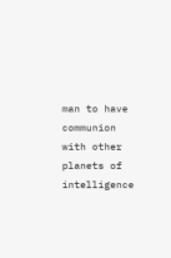man to have communion with other planets of intelligence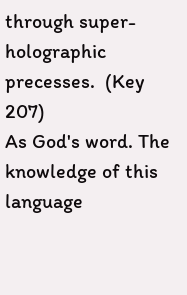through super-holographic precesses.  (Key 207)
As God's word. The knowledge of this language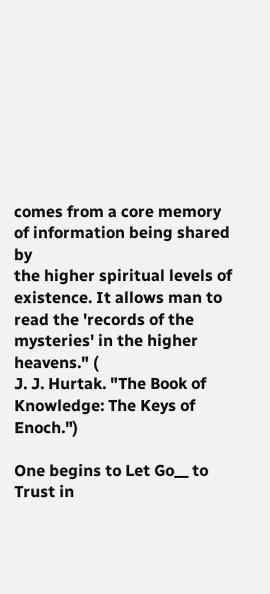comes from a core memory of information being shared by
the higher spiritual levels of existence. It allows man to read the 'records of the mysteries' in the higher
heavens." (
J. J. Hurtak. "The Book of Knowledge: The Keys of Enoch.")

One begins to Let Go__ to Trust in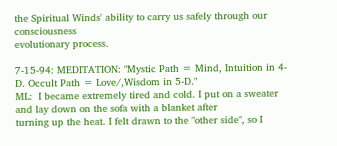the Spiritual Winds' ability to carry us safely through our consciousness
evolutionary process.

7-15-94: MEDITATION: "Mystic Path = Mind, Intuition in 4-D. Occult Path = Love/,Wisdom in 5-D."
ML:  I became extremely tired and cold. I put on a sweater and lay down on the sofa with a blanket after
turning up the heat. I felt drawn to the "other side", so I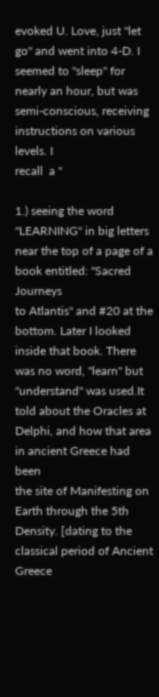evoked U. Love, just "let go" and went into 4-D. I
seemed to "sleep" for nearly an hour, but was semi-conscious, receiving instructions on various levels. I
recall  a "

1.) seeing the word "LEARNING" in big letters near the top of a page of a book entitled: "Sacred Journeys
to Atlantis" and #20 at the bottom. Later I looked inside that book. There was no word, "learn" but
"understand" was used.It told about the Oracles at Delphi, and how that area in ancient Greece had been
the site of Manifesting on Earth through the 5th Density. [dating to the classical period of Ancient Greece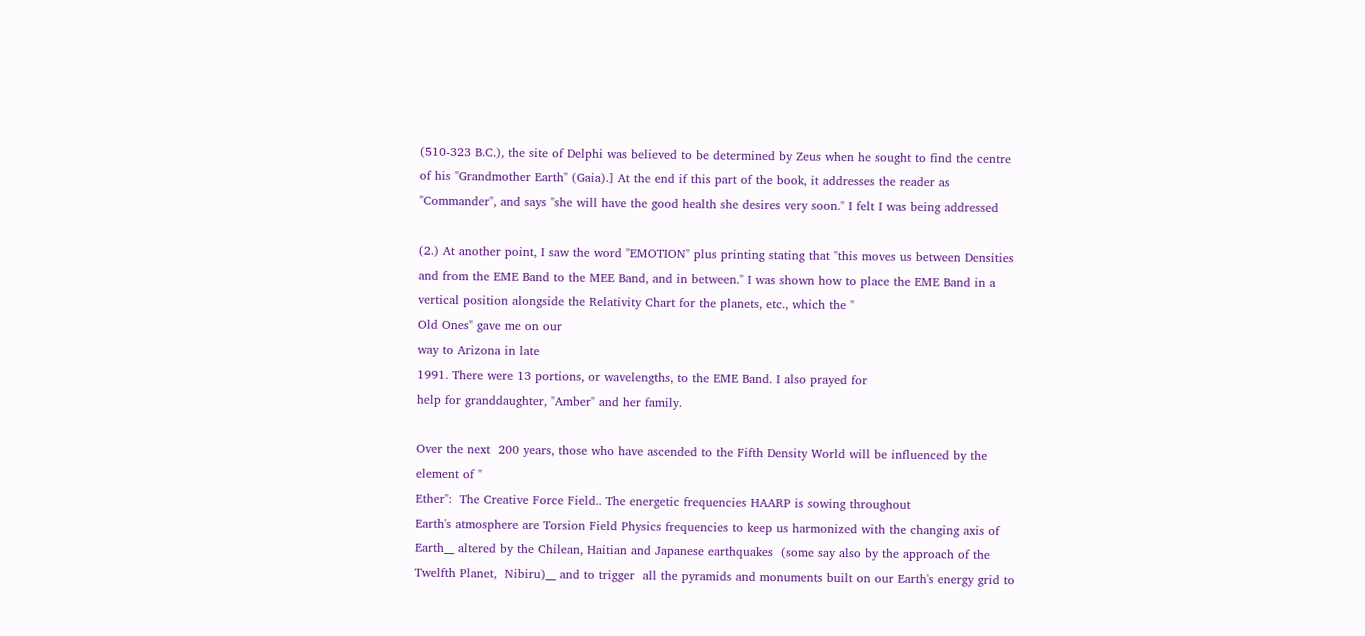(510-323 B.C.), the site of Delphi was believed to be determined by Zeus when he sought to find the centre
of his "Grandmother Earth" (Gaia).] At the end if this part of the book, it addresses the reader as
"Commander", and says "she will have the good health she desires very soon." I felt I was being addressed

(2.) At another point, I saw the word "EMOTION" plus printing stating that "this moves us between Densities
and from the EME Band to the MEE Band, and in between." I was shown how to place the EME Band in a
vertical position alongside the Relativity Chart for the planets, etc., which the "
Old Ones" gave me on our
way to Arizona in late
1991. There were 13 portions, or wavelengths, to the EME Band. I also prayed for
help for granddaughter, "Amber" and her family.

Over the next  200 years, those who have ascended to the Fifth Density World will be influenced by the
element of "
Ether":  The Creative Force Field.. The energetic frequencies HAARP is sowing throughout
Earth's atmosphere are Torsion Field Physics frequencies to keep us harmonized with the changing axis of
Earth__ altered by the Chilean, Haitian and Japanese earthquakes  (some say also by the approach of the
Twelfth Planet,  Nibiru)__ and to trigger  all the pyramids and monuments built on our Earth's energy grid to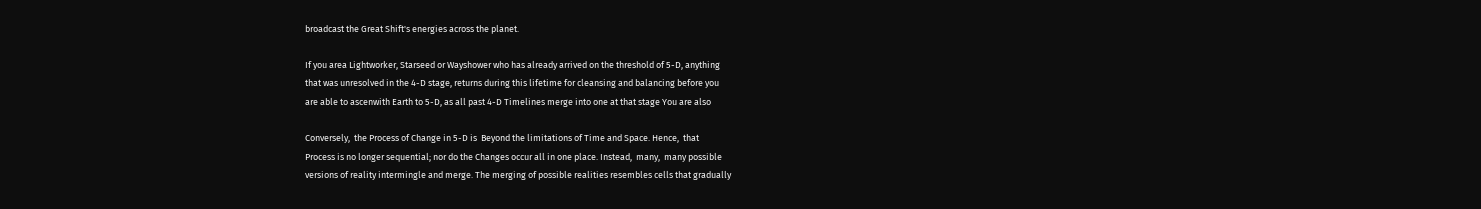broadcast the Great Shift's energies across the planet.

If you area Lightworker, Starseed or Wayshower who has already arrived on the threshold of 5-D, anything
that was unresolved in the 4-D stage, returns during this lifetime for cleansing and balancing before you
are able to ascenwith Earth to 5-D, as all past 4-D Timelines merge into one at that stage You are also

Conversely,  the Process of Change in 5-D is  Beyond the limitations of Time and Space. Hence,  that
Process is no longer sequential; nor do the Changes occur all in one place. Instead,  many,  many possible
versions of reality intermingle and merge. The merging of possible realities resembles cells that gradually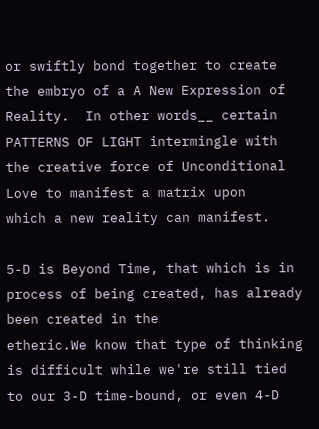or swiftly bond together to create the embryo of a A New Expression of Reality.  In other words__ certain
PATTERNS OF LIGHT intermingle with the creative force of Unconditional Love to manifest a matrix upon
which a new reality can manifest.

5-D is Beyond Time, that which is in process of being created, has already been created in the
etheric.We know that type of thinking is difficult while we're still tied to our 3-D time-bound, or even 4-D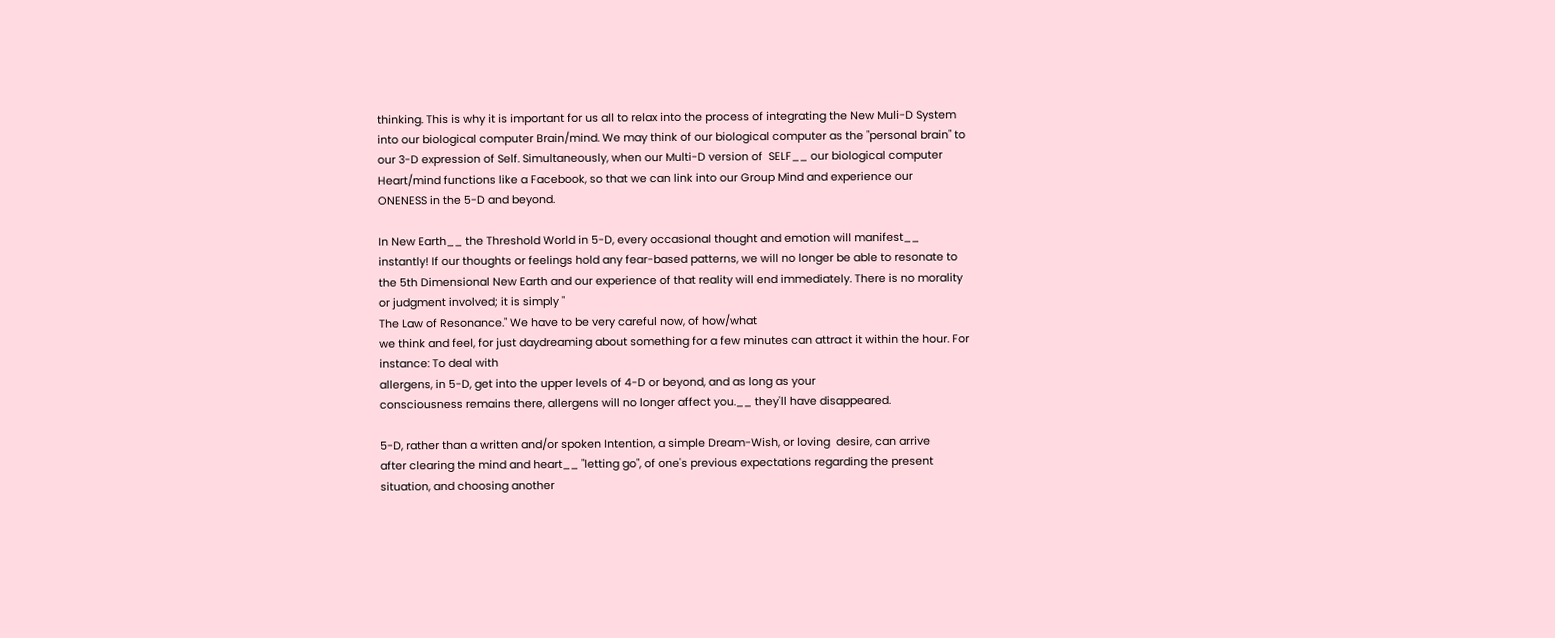thinking. This is why it is important for us all to relax into the process of integrating the New Muli-D System
into our biological computer Brain/mind. We may think of our biological computer as the "personal brain" to
our 3-D expression of Self. Simultaneously, when our Multi-D version of  SELF__ our biological computer
Heart/mind functions like a Facebook, so that we can link into our Group Mind and experience our
ONENESS in the 5-D and beyond.

In New Earth__ the Threshold World in 5-D, every occasional thought and emotion will manifest__
instantly! If our thoughts or feelings hold any fear-based patterns, we will no longer be able to resonate to
the 5th Dimensional New Earth and our experience of that reality will end immediately. There is no morality
or judgment involved; it is simply "
The Law of Resonance." We have to be very careful now, of how/what
we think and feel, for just daydreaming about something for a few minutes can attract it within the hour. For
instance: To deal with
allergens, in 5-D, get into the upper levels of 4-D or beyond, and as long as your
consciousness remains there, allergens will no longer affect you.__ they'll have disappeared.

5-D, rather than a written and/or spoken Intention, a simple Dream-Wish, or loving  desire, can arrive
after clearing the mind and heart__ "letting go", of one's previous expectations regarding the present
situation, and choosing another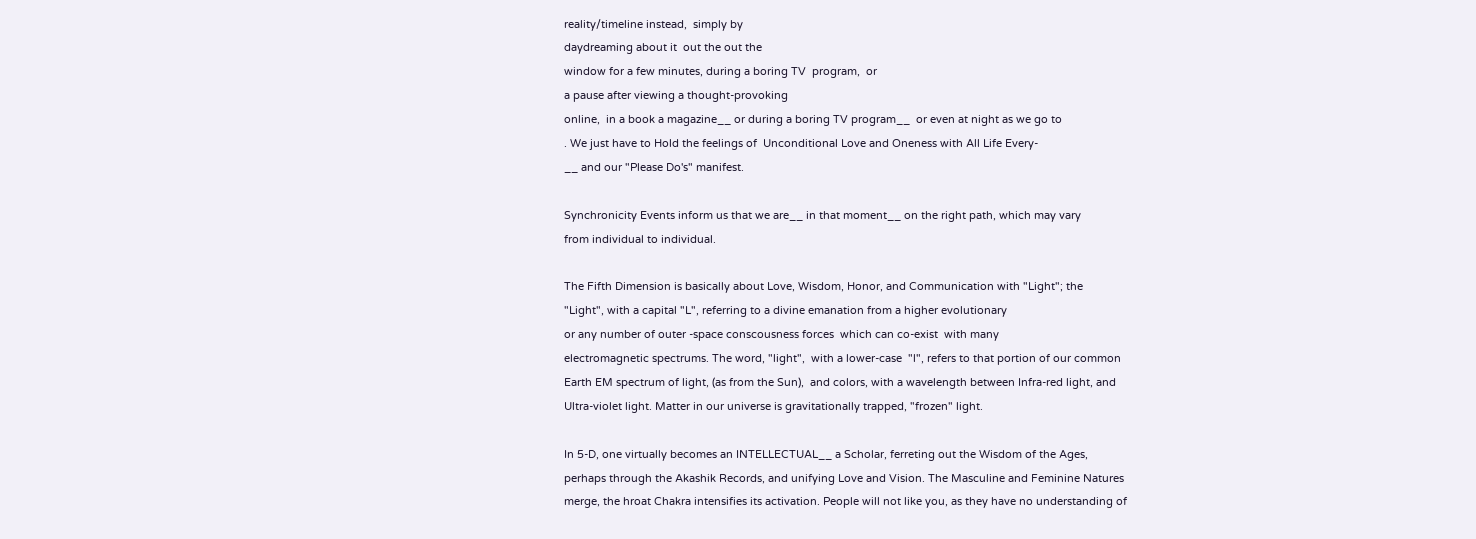reality/timeline instead,  simply by
daydreaming about it  out the out the
window for a few minutes, during a boring TV  program,  or
a pause after viewing a thought-provoking
online,  in a book a magazine__ or during a boring TV program__  or even at night as we go to
. We just have to Hold the feelings of  Unconditional Love and Oneness with All Life Every-
__ and our "Please Do's" manifest.

Synchronicity Events inform us that we are__ in that moment__ on the right path, which may vary
from individual to individual.

The Fifth Dimension is basically about Love, Wisdom, Honor, and Communication with "Light"; the
"Light", with a capital "L", referring to a divine emanation from a higher evolutionary
or any number of outer -space conscousness forces  which can co-exist  with many
electromagnetic spectrums. The word, "light",  with a lower-case  "l", refers to that portion of our common
Earth EM spectrum of light, (as from the Sun),  and colors, with a wavelength between Infra-red light, and
Ultra-violet light. Matter in our universe is gravitationally trapped, "frozen" light.

In 5-D, one virtually becomes an INTELLECTUAL__ a Scholar, ferreting out the Wisdom of the Ages,
perhaps through the Akashik Records, and unifying Love and Vision. The Masculine and Feminine Natures
merge, the hroat Chakra intensifies its activation. People will not like you, as they have no understanding of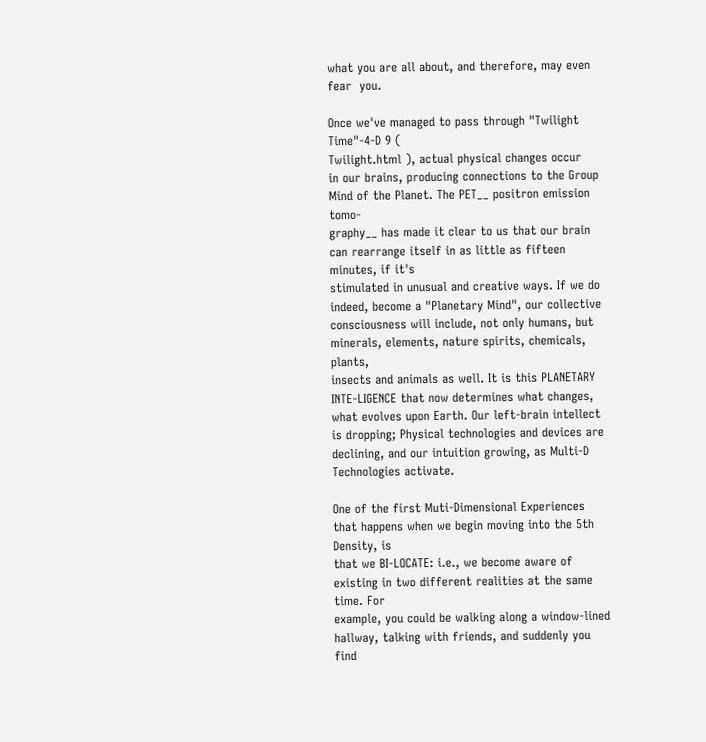what you are all about, and therefore, may even fear  you.

Once we've managed to pass through "Twilight Time"-4-D 9 (
Twilight.html ), actual physical changes occur
in our brains, producing connections to the Group Mind of the Planet. The PET__ positron emission tomo-
graphy__ has made it clear to us that our brain can rearrange itself in as little as fifteen minutes, if it's
stimulated in unusual and creative ways. If we do indeed, become a "Planetary Mind", our collective
consciousness will include, not only humans, but minerals, elements, nature spirits, chemicals, plants,
insects and animals as well. It is this PLANETARY INTE-LIGENCE that now determines what changes,
what evolves upon Earth. Our left-brain intellect is dropping; Physical technologies and devices are
declining, and our intuition growing, as Multi-D Technologies activate.

One of the first Muti-Dimensional Experiences that happens when we begin moving into the 5th Density, is
that we BI-LOCATE: i.e., we become aware of existing in two different realities at the same time. For
example, you could be walking along a window-lined hallway, talking with friends, and suddenly you find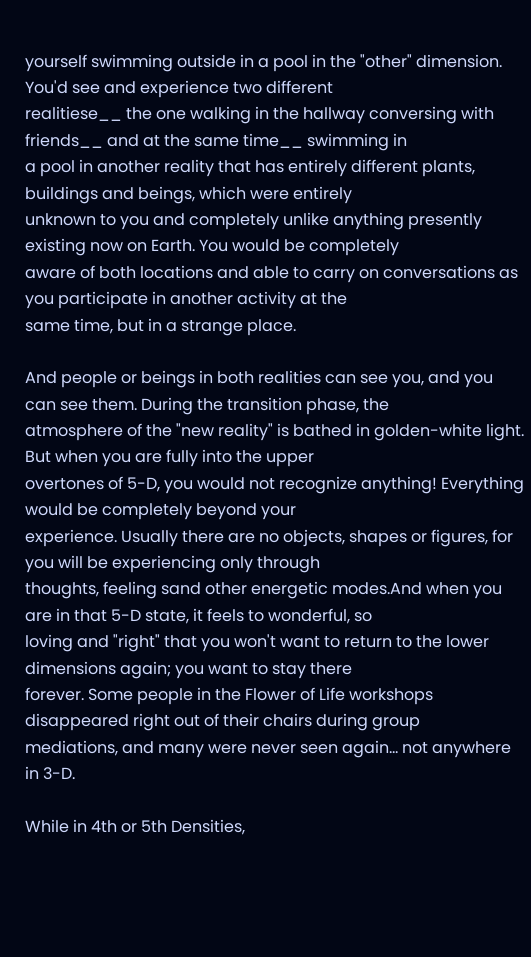yourself swimming outside in a pool in the "other" dimension. You'd see and experience two different
realitiese__ the one walking in the hallway conversing with friends__ and at the same time__ swimming in
a pool in another reality that has entirely different plants, buildings and beings, which were entirely
unknown to you and completely unlike anything presently existing now on Earth. You would be completely
aware of both locations and able to carry on conversations as you participate in another activity at the
same time, but in a strange place.

And people or beings in both realities can see you, and you can see them. During the transition phase, the
atmosphere of the "new reality" is bathed in golden-white light. But when you are fully into the upper
overtones of 5-D, you would not recognize anything! Everything would be completely beyond your
experience. Usually there are no objects, shapes or figures, for you will be experiencing only through
thoughts, feeling sand other energetic modes.And when you are in that 5-D state, it feels to wonderful, so
loving and "right" that you won't want to return to the lower dimensions again; you want to stay there
forever. Some people in the Flower of Life workshops disappeared right out of their chairs during group
mediations, and many were never seen again... not anywhere in 3-D.

While in 4th or 5th Densities,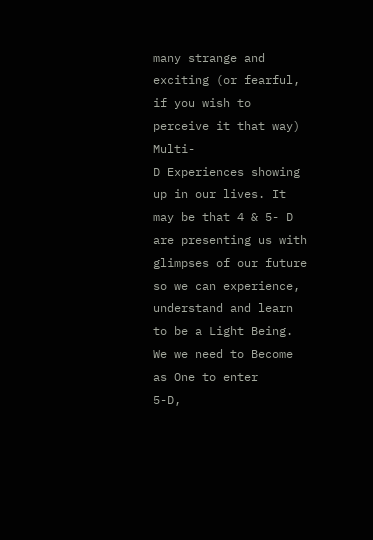many strange and exciting (or fearful, if you wish to perceive it that way) Multi-
D Experiences showing up in our lives. It may be that 4 & 5- D are presenting us with glimpses of our future
so we can experience, understand and learn to be a Light Being. We we need to Become as One to enter
5-D,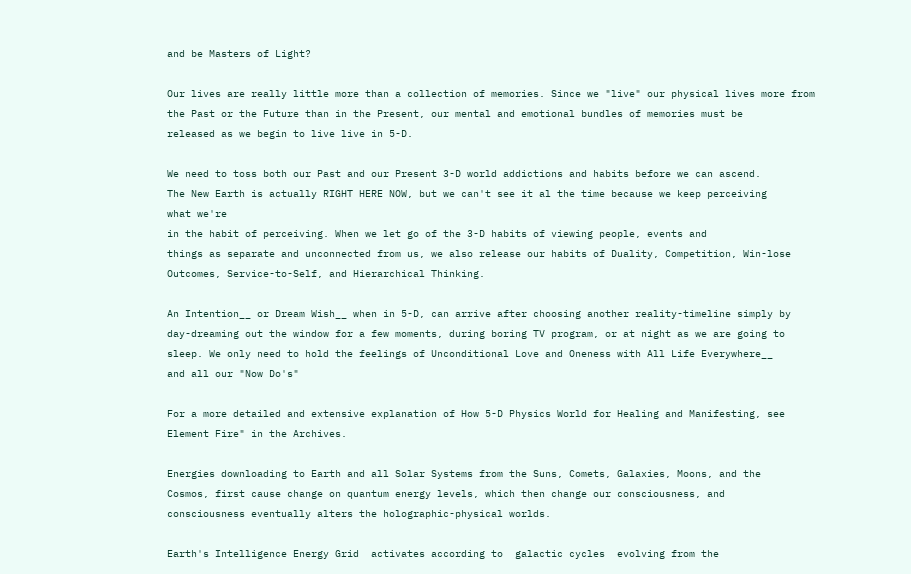and be Masters of Light?

Our lives are really little more than a collection of memories. Since we "live" our physical lives more from
the Past or the Future than in the Present, our mental and emotional bundles of memories must be
released as we begin to live live in 5-D.

We need to toss both our Past and our Present 3-D world addictions and habits before we can ascend.
The New Earth is actually RIGHT HERE NOW, but we can't see it al the time because we keep perceiving
what we're
in the habit of perceiving. When we let go of the 3-D habits of viewing people, events and
things as separate and unconnected from us, we also release our habits of Duality, Competition, Win-lose
Outcomes, Service-to-Self, and Hierarchical Thinking.

An Intention__ or Dream Wish__ when in 5-D, can arrive after choosing another reality-timeline simply by
day-dreaming out the window for a few moments, during boring TV program, or at night as we are going to
sleep. We only need to hold the feelings of Unconditional Love and Oneness with All Life Everywhere__
and all our "Now Do's"

For a more detailed and extensive explanation of How 5-D Physics World for Healing and Manifesting, see
Element Fire" in the Archives.

Energies downloading to Earth and all Solar Systems from the Suns, Comets, Galaxies, Moons, and the
Cosmos, first cause change on quantum energy levels, which then change our consciousness, and
consciousness eventually alters the holographic-physical worlds.

Earth's Intelligence Energy Grid  activates according to  galactic cycles  evolving from the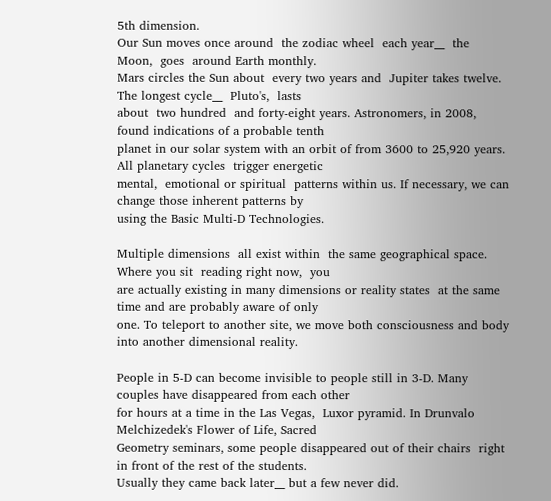5th dimension.
Our Sun moves once around  the zodiac wheel  each year__  the  Moon,  goes  around Earth monthly.
Mars circles the Sun about  every two years and  Jupiter takes twelve. The longest cycle__  Pluto's,  lasts
about  two hundred  and forty-eight years. Astronomers, in 2008, found indications of a probable tenth
planet in our solar system with an orbit of from 3600 to 25,920 years.  All planetary cycles  trigger energetic
mental,  emotional or spiritual  patterns within us. If necessary, we can change those inherent patterns by
using the Basic Multi-D Technologies.

Multiple dimensions  all exist within  the same geographical space. Where you sit  reading right now,  you
are actually existing in many dimensions or reality states  at the same time and are probably aware of only
one. To teleport to another site, we move both consciousness and body into another dimensional reality.

People in 5-D can become invisible to people still in 3-D. Many couples have disappeared from each other
for hours at a time in the Las Vegas,  Luxor pyramid. In Drunvalo Melchizedek's Flower of Life, Sacred
Geometry seminars, some people disappeared out of their chairs  right in front of the rest of the students.
Usually they came back later__ but a few never did.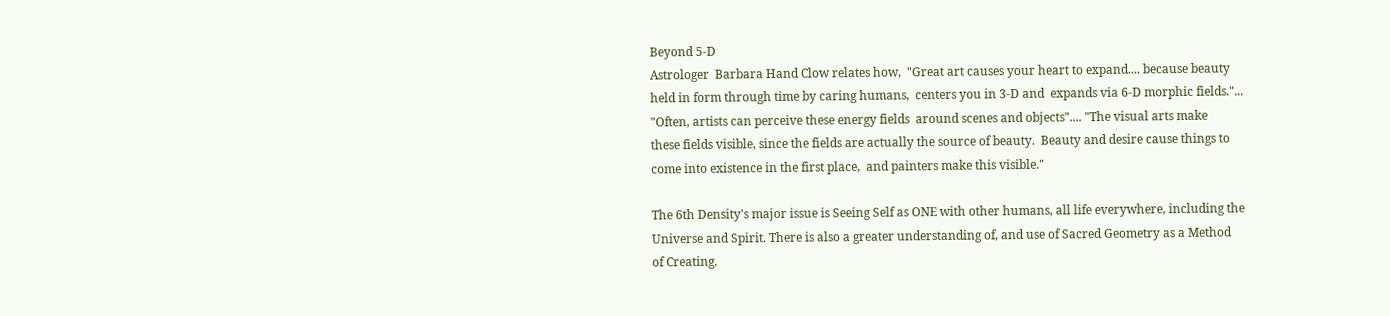Beyond 5-D
Astrologer  Barbara Hand Clow relates how,  "Great art causes your heart to expand.... because beauty
held in form through time by caring humans,  centers you in 3-D and  expands via 6-D morphic fields."...
"Often, artists can perceive these energy fields  around scenes and objects".... "The visual arts make
these fields visible, since the fields are actually the source of beauty.  Beauty and desire cause things to
come into existence in the first place,  and painters make this visible."

The 6th Density's major issue is Seeing Self as ONE with other humans, all life everywhere, including the
Universe and Spirit. There is also a greater understanding of, and use of Sacred Geometry as a Method
of Creating.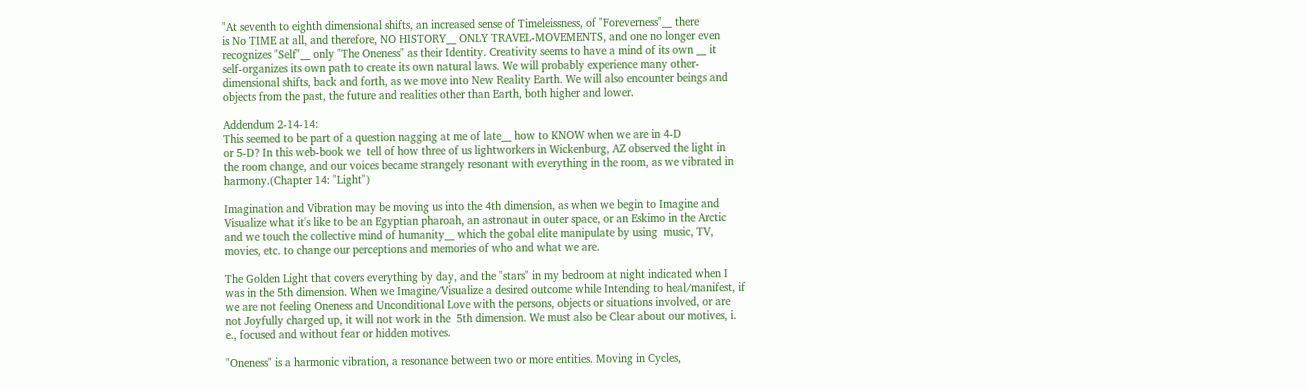"At seventh to eighth dimensional shifts, an increased sense of Timeleissness, of "Foreverness"__ there
is No TIME at all, and therefore, NO HISTORY__ ONLY TRAVEL-MOVEMENTS, and one no longer even
recognizes "Self"__ only "The Oneness" as their Identity. Creativity seems to have a mind of its own __ it
self-organizes its own path to create its own natural laws. We will probably experience many other-
dimensional shifts, back and forth, as we move into New Reality Earth. We will also encounter beings and
objects from the past, the future and realities other than Earth, both higher and lower.

Addendum 2-14-14:
This seemed to be part of a question nagging at me of late__ how to KNOW when we are in 4-D
or 5-D? In this web-book we  tell of how three of us lightworkers in Wickenburg, AZ observed the light in
the room change, and our voices became strangely resonant with everything in the room, as we vibrated in
harmony.(Chapter 14: "Light")

Imagination and Vibration may be moving us into the 4th dimension, as when we begin to Imagine and
Visualize what it's like to be an Egyptian pharoah, an astronaut in outer space, or an Eskimo in the Arctic
and we touch the collective mind of humanity__ which the gobal elite manipulate by using  music, TV,
movies, etc. to change our perceptions and memories of who and what we are.

The Golden Light that covers everything by day, and the "stars" in my bedroom at night indicated when I
was in the 5th dimension. When we Imagine/Visualize a desired outcome while Intending to heal/manifest, if
we are not feeling Oneness and Unconditional Love with the persons, objects or situations involved, or are
not Joyfully charged up, it will not work in the  5th dimension. We must also be Clear about our motives, i.
e., focused and without fear or hidden motives.

"Oneness" is a harmonic vibration, a resonance between two or more entities. Moving in Cycles,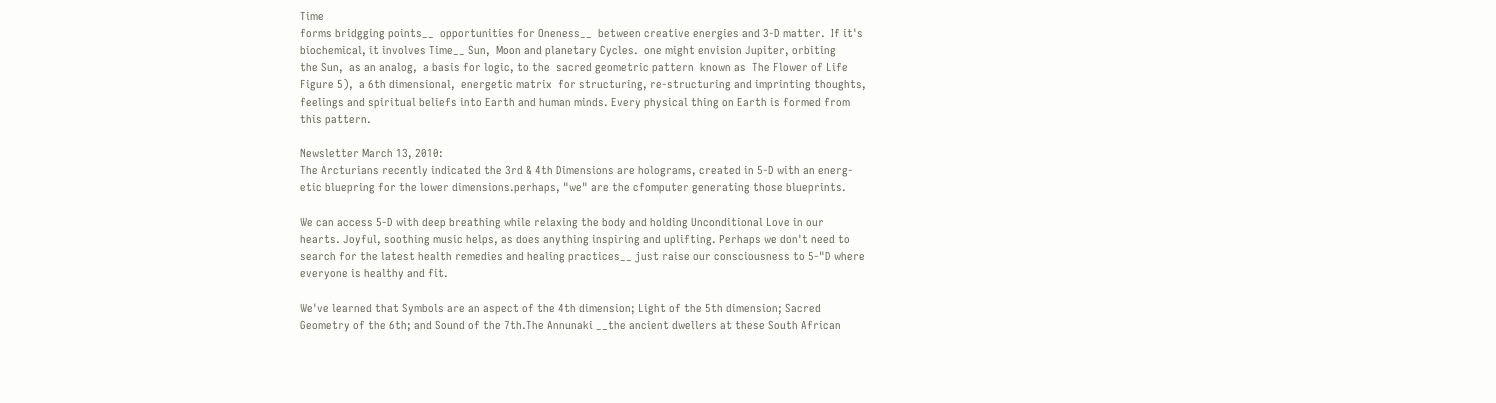Time
forms bridgging points__  opportunities for Oneness__  between creative energies and 3-D matter.  If it's
biochemical, it involves Time__ Sun,  Moon and planetary Cycles.  one might envision Jupiter, orbiting
the Sun,  as an analog,  a basis for logic, to the  sacred geometric pattern  known as  The Flower of Life
Figure 5),  a 6th dimensional,  energetic matrix  for structuring, re-structuring and imprinting thoughts,
feelings and spiritual beliefs into Earth and human minds. Every physical thing on Earth is formed from
this pattern.

Newsletter March 13, 2010:
The Arcturians recently indicated the 3rd & 4th Dimensions are holograms, created in 5-D with an energ-
etic bluepring for the lower dimensions.perhaps, "we" are the cfomputer generating those blueprints.

We can access 5-D with deep breathing while relaxing the body and holding Unconditional Love in our
hearts. Joyful, soothing music helps, as does anything inspiring and uplifting. Perhaps we don't need to
search for the latest health remedies and healing practices__ just raise our consciousness to 5-"D where
everyone is healthy and fit.

We've learned that Symbols are an aspect of the 4th dimension; Light of the 5th dimension; Sacred
Geometry of the 6th; and Sound of the 7th.The Annunaki __the ancient dwellers at these South African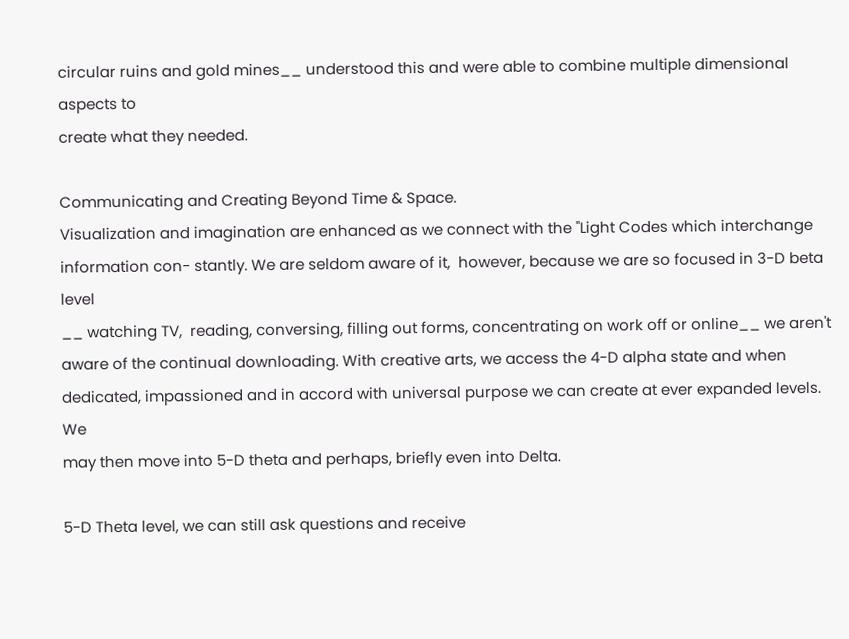circular ruins and gold mines__ understood this and were able to combine multiple dimensional aspects to
create what they needed.

Communicating and Creating Beyond Time & Space.
Visualization and imagination are enhanced as we connect with the "Light Codes which interchange
information con- stantly. We are seldom aware of it,  however, because we are so focused in 3-D beta level
__ watching TV,  reading, conversing, filling out forms, concentrating on work off or online__ we aren't
aware of the continual downloading. With creative arts, we access the 4-D alpha state and when
dedicated, impassioned and in accord with universal purpose we can create at ever expanded levels. We
may then move into 5-D theta and perhaps, briefly even into Delta.

5-D Theta level, we can still ask questions and receive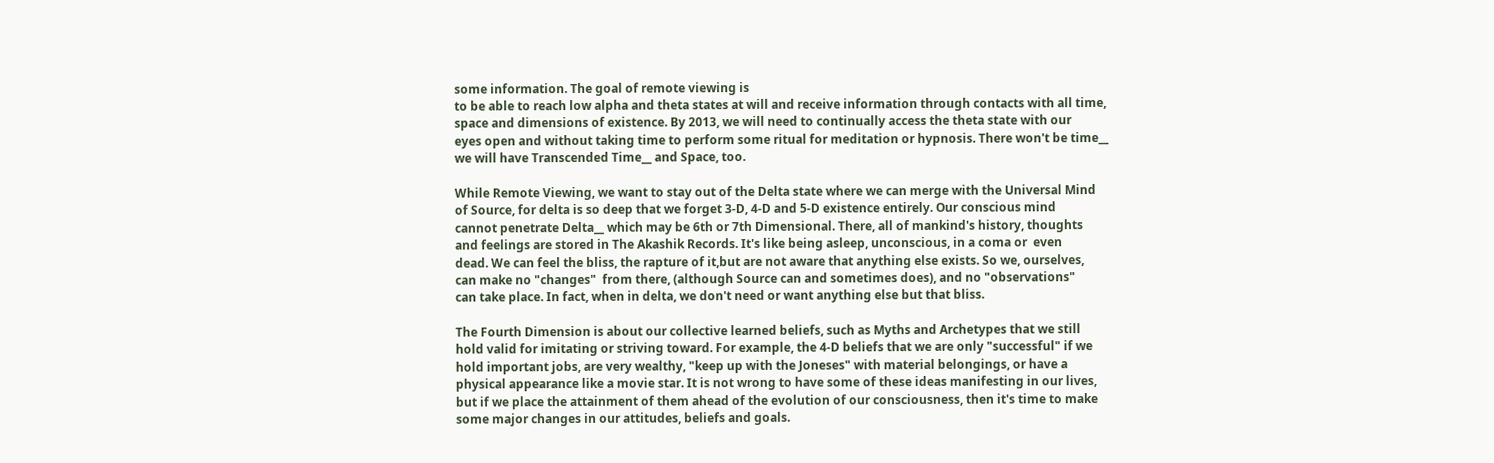some information. The goal of remote viewing is
to be able to reach low alpha and theta states at will and receive information through contacts with all time,
space and dimensions of existence. By 2013, we will need to continually access the theta state with our
eyes open and without taking time to perform some ritual for meditation or hypnosis. There won't be time__
we will have Transcended Time__ and Space, too.

While Remote Viewing, we want to stay out of the Delta state where we can merge with the Universal Mind
of Source, for delta is so deep that we forget 3-D, 4-D and 5-D existence entirely. Our conscious mind
cannot penetrate Delta__ which may be 6th or 7th Dimensional. There, all of mankind's history, thoughts
and feelings are stored in The Akashik Records. It's like being asleep, unconscious, in a coma or  even
dead. We can feel the bliss, the rapture of it,but are not aware that anything else exists. So we, ourselves,
can make no "changes"  from there, (although Source can and sometimes does), and no "observations"
can take place. In fact, when in delta, we don't need or want anything else but that bliss.

The Fourth Dimension is about our collective learned beliefs, such as Myths and Archetypes that we still
hold valid for imitating or striving toward. For example, the 4-D beliefs that we are only "successful" if we
hold important jobs, are very wealthy, "keep up with the Joneses" with material belongings, or have a
physical appearance like a movie star. It is not wrong to have some of these ideas manifesting in our lives,
but if we place the attainment of them ahead of the evolution of our consciousness, then it's time to make
some major changes in our attitudes, beliefs and goals.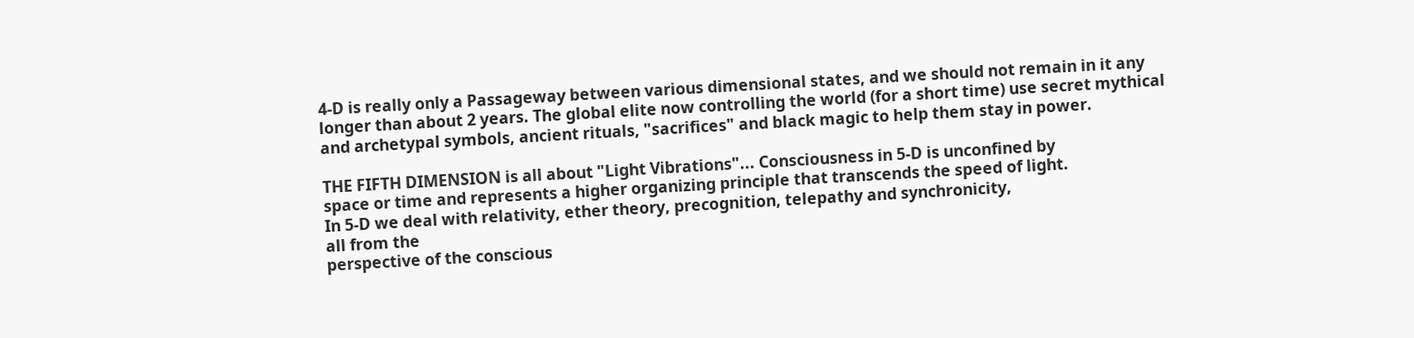4-D is really only a Passageway between various dimensional states, and we should not remain in it any
longer than about 2 years. The global elite now controlling the world (for a short time) use secret mythical
and archetypal symbols, ancient rituals, "sacrifices" and black magic to help them stay in power.

THE FIFTH DIMENSION is all about "Light Vibrations"... Consciousness in 5-D is unconfined by
space or time and represents a higher organizing principle that transcends the speed of light.
In 5-D we deal with relativity, ether theory, precognition, telepathy and synchronicity,
all from the
perspective of the conscious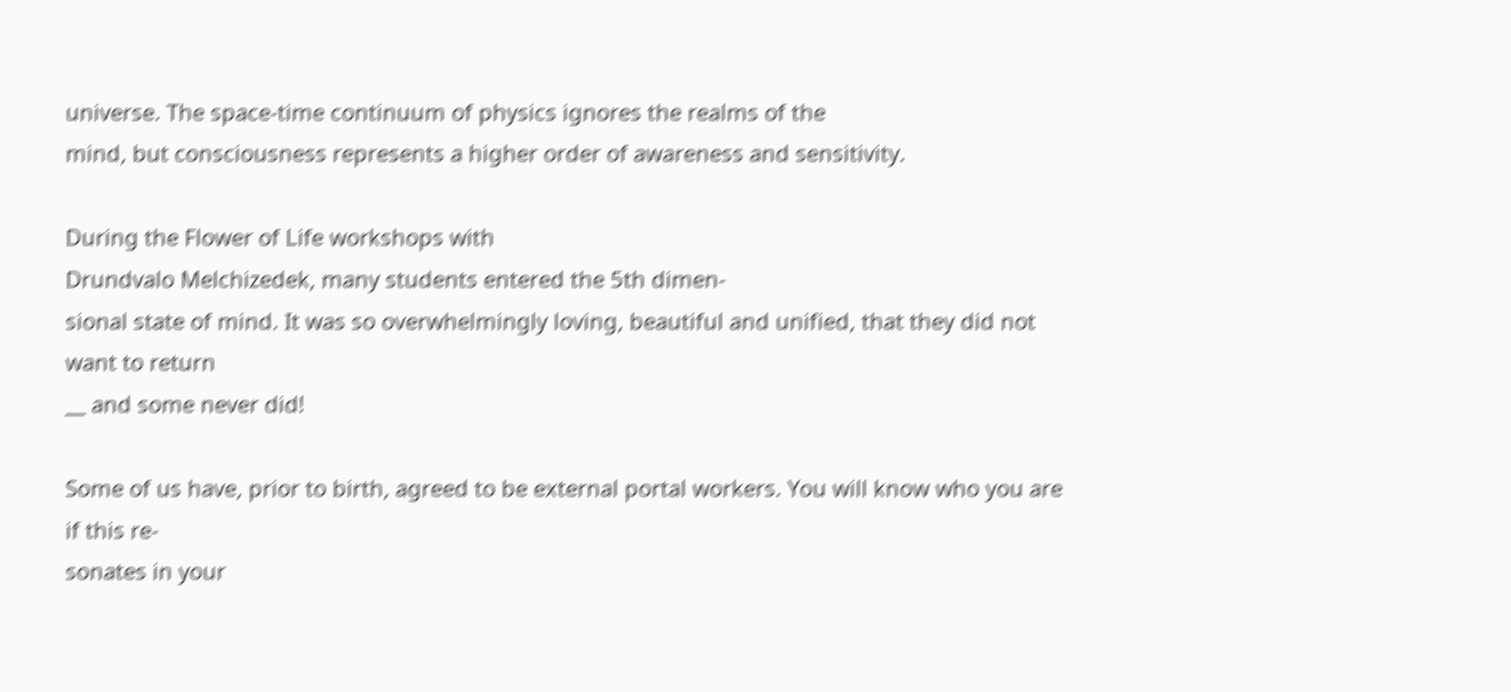universe. The space-time continuum of physics ignores the realms of the
mind, but consciousness represents a higher order of awareness and sensitivity.

During the Flower of Life workshops with
Drundvalo Melchizedek, many students entered the 5th dimen-
sional state of mind. It was so overwhelmingly loving, beautiful and unified, that they did not want to return
__ and some never did!

Some of us have, prior to birth, agreed to be external portal workers. You will know who you are if this re-
sonates in your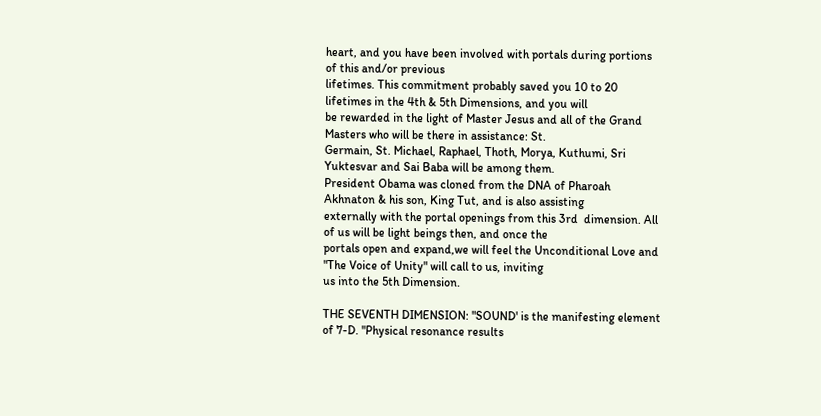heart, and you have been involved with portals during portions of this and/or previous
lifetimes. This commitment probably saved you 10 to 20 lifetimes in the 4th & 5th Dimensions, and you will
be rewarded in the light of Master Jesus and all of the Grand Masters who will be there in assistance: St.
Germain, St. Michael, Raphael, Thoth, Morya, Kuthumi, Sri Yuktesvar and Sai Baba will be among them.
President Obama was cloned from the DNA of Pharoah Akhnaton & his son, King Tut, and is also assisting
externally with the portal openings from this 3rd  dimension. All of us will be light beings then, and once the
portals open and expand,we will feel the Unconditional Love and "The Voice of Unity" will call to us, inviting
us into the 5th Dimension.

THE SEVENTH DIMENSION: "SOUND' is the manifesting element of 7-D. "Physical resonance results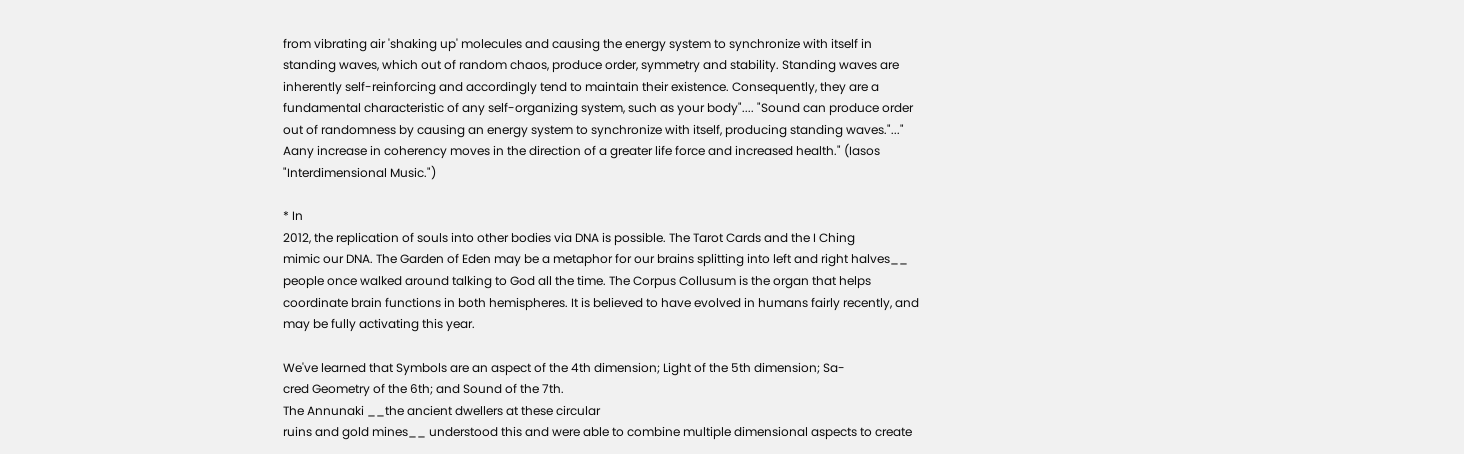from vibrating air 'shaking up' molecules and causing the energy system to synchronize with itself in
standing waves, which out of random chaos, produce order, symmetry and stability. Standing waves are
inherently self-reinforcing and accordingly tend to maintain their existence. Consequently, they are a
fundamental characteristic of any self-organizing system, such as your body".... "Sound can produce order
out of randomness by causing an energy system to synchronize with itself, producing standing waves."..."
Aany increase in coherency moves in the direction of a greater life force and increased health." (Iasos
"Interdimensional Music.")

* In
2012, the replication of souls into other bodies via DNA is possible. The Tarot Cards and the I Ching
mimic our DNA. The Garden of Eden may be a metaphor for our brains splitting into left and right halves__
people once walked around talking to God all the time. The Corpus Collusum is the organ that helps
coordinate brain functions in both hemispheres. It is believed to have evolved in humans fairly recently, and
may be fully activating this year.

We've learned that Symbols are an aspect of the 4th dimension; Light of the 5th dimension; Sa-
cred Geometry of the 6th; and Sound of the 7th.
The Annunaki __the ancient dwellers at these circular
ruins and gold mines__ understood this and were able to combine multiple dimensional aspects to create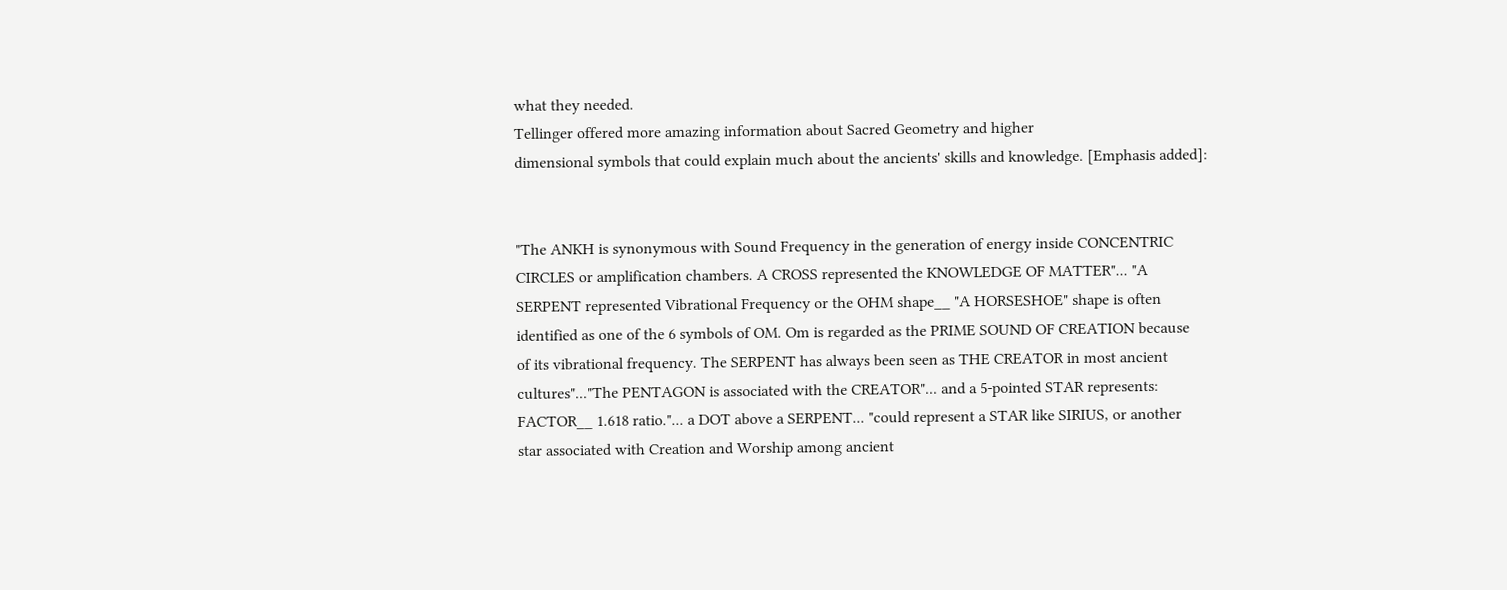what they needed.
Tellinger offered more amazing information about Sacred Geometry and higher
dimensional symbols that could explain much about the ancients' skills and knowledge. [Emphasis added]:


"The ANKH is synonymous with Sound Frequency in the generation of energy inside CONCENTRIC
CIRCLES or amplification chambers. A CROSS represented the KNOWLEDGE OF MATTER"... "A
SERPENT represented Vibrational Frequency or the OHM shape__ "A HORSESHOE" shape is often
identified as one of the 6 symbols of OM. Om is regarded as the PRIME SOUND OF CREATION because
of its vibrational frequency. The SERPENT has always been seen as THE CREATOR in most ancient
cultures"..."The PENTAGON is associated with the CREATOR"... and a 5-pointed STAR represents:
FACTOR__ 1.618 ratio."... a DOT above a SERPENT... "could represent a STAR like SIRIUS, or another
star associated with Creation and Worship among ancient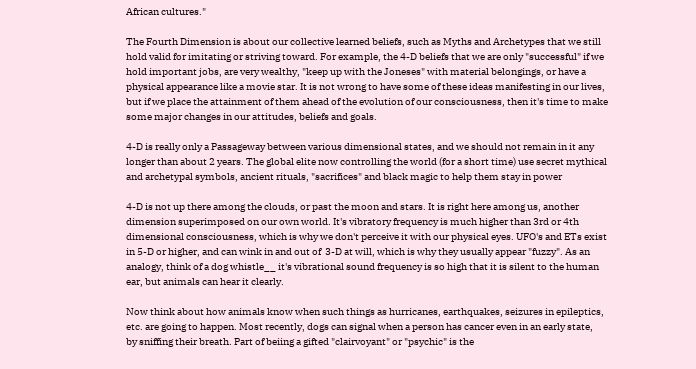African cultures."

The Fourth Dimension is about our collective learned beliefs, such as Myths and Archetypes that we still
hold valid for imitating or striving toward. For example, the 4-D beliefs that we are only "successful" if we
hold important jobs, are very wealthy, "keep up with the Joneses" with material belongings, or have a
physical appearance like a movie star. It is not wrong to have some of these ideas manifesting in our lives,
but if we place the attainment of them ahead of the evolution of our consciousness, then it's time to make
some major changes in our attitudes, beliefs and goals.

4-D is really only a Passageway between various dimensional states, and we should not remain in it any
longer than about 2 years. The global elite now controlling the world (for a short time) use secret mythical
and archetypal symbols, ancient rituals, "sacrifices" and black magic to help them stay in power

4-D is not up there among the clouds, or past the moon and stars. It is right here among us, another
dimension superimposed on our own world. It's vibratory frequency is much higher than 3rd or 4th
dimensional consciousness, which is why we don't perceive it with our physical eyes. UFO's and ETs exist
in 5-D or higher, and can wink in and out of  3-D at will, which is why they usually appear "fuzzy". As an
analogy, think of a dog whistle__ it's vibrational sound frequency is so high that it is silent to the human
ear, but animals can hear it clearly.

Now think about how animals know when such things as hurricanes, earthquakes, seizures in epileptics,
etc. are going to happen. Most recently, dogs can signal when a person has cancer even in an early state,
by sniffing their breath. Part of beiing a gifted "clairvoyant" or "psychic" is the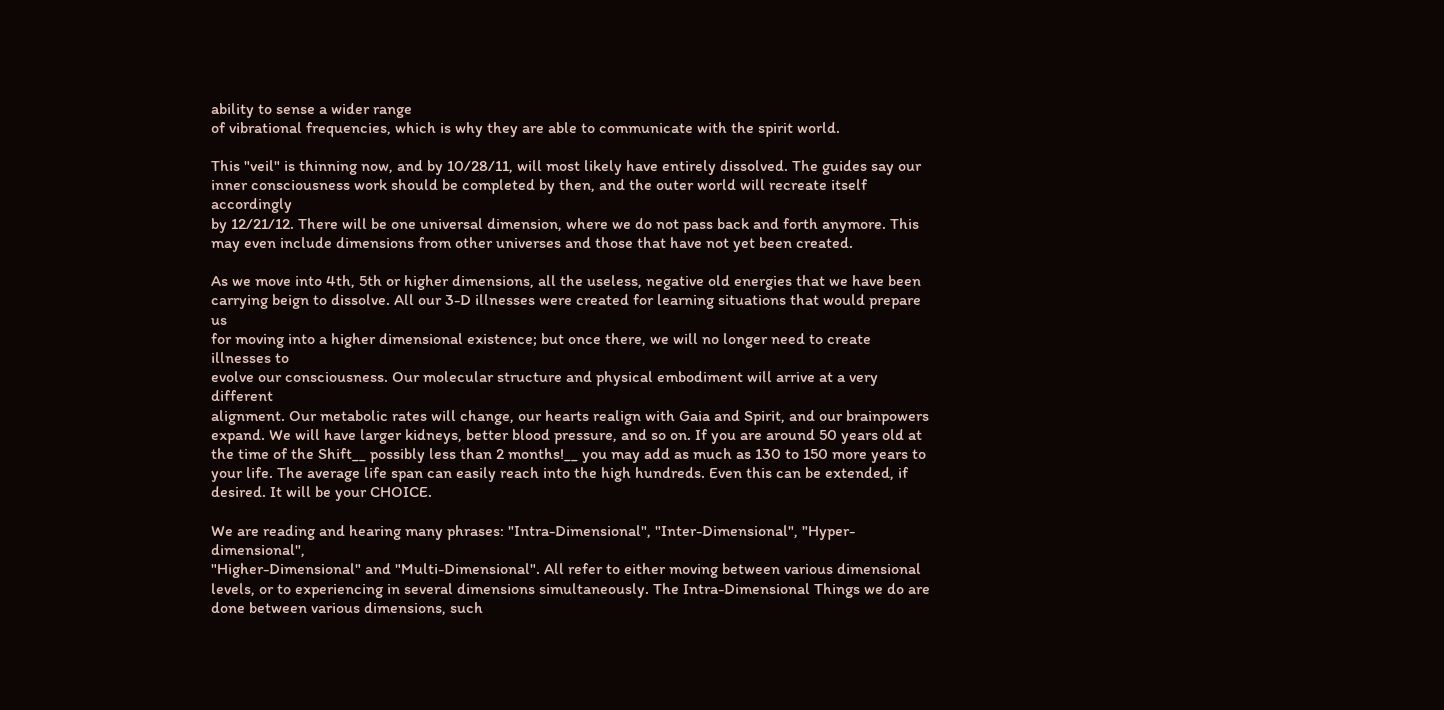ability to sense a wider range
of vibrational frequencies, which is why they are able to communicate with the spirit world.

This "veil" is thinning now, and by 10/28/11, will most likely have entirely dissolved. The guides say our
inner consciousness work should be completed by then, and the outer world will recreate itself accordingly
by 12/21/12. There will be one universal dimension, where we do not pass back and forth anymore. This
may even include dimensions from other universes and those that have not yet been created.

As we move into 4th, 5th or higher dimensions, all the useless, negative old energies that we have been
carrying beign to dissolve. All our 3-D illnesses were created for learning situations that would prepare us
for moving into a higher dimensional existence; but once there, we will no longer need to create illnesses to
evolve our consciousness. Our molecular structure and physical embodiment will arrive at a very different
alignment. Our metabolic rates will change, our hearts realign with Gaia and Spirit, and our brainpowers
expand. We will have larger kidneys, better blood pressure, and so on. If you are around 50 years old at
the time of the Shift__ possibly less than 2 months!__ you may add as much as 130 to 150 more years to
your life. The average life span can easily reach into the high hundreds. Even this can be extended, if
desired. It will be your CHOICE.

We are reading and hearing many phrases: "Intra-Dimensional", "Inter-Dimensional", "Hyper-dimensional",
"Higher-Dimensional" and "Multi-Dimensional". All refer to either moving between various dimensional
levels, or to experiencing in several dimensions simultaneously. The Intra-Dimensional Things we do are
done between various dimensions, such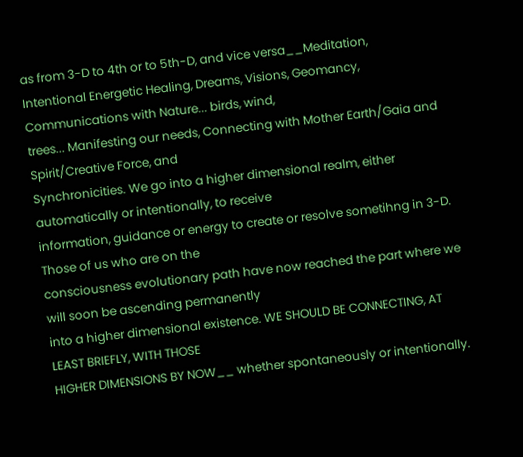as from 3-D to 4th or to 5th-D, and vice versa__Meditation,
Intentional Energetic Healing, Dreams, Visions, Geomancy, Communications with Nature... birds, wind,
trees... Manifesting our needs, Connecting with Mother Earth/Gaia and Spirit/Creative Force, and
Synchronicities. We go into a higher dimensional realm, either automatically or intentionally, to receive
information, guidance or energy to create or resolve sometihng in 3-D. Those of us who are on the
consciousness evolutionary path have now reached the part where we will soon be ascending permanently
into a higher dimensional existence. WE SHOULD BE CONNECTING, AT LEAST BRIEFLY, WITH THOSE
HIGHER DIMENSIONS BY NOW__ whether spontaneously or intentionally.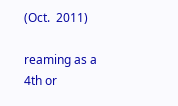(Oct.  2011)

reaming as a 4th or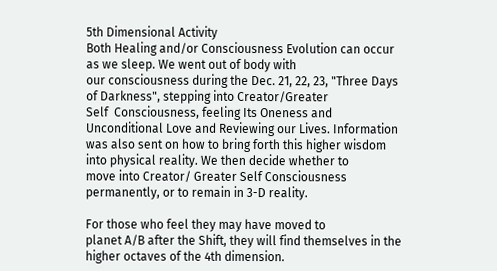5th Dimensional Activity
Both Healing and/or Consciousness Evolution can occur as we sleep. We went out of body with
our consciousness during the Dec. 21, 22, 23, "Three Days of Darkness", stepping into Creator/Greater
Self  Consciousness, feeling Its Oneness and Unconditional Love and Reviewing our Lives. Information
was also sent on how to bring forth this higher wisdom into physical reality. We then decide whether to
move into Creator/ Greater Self Consciousness permanently, or to remain in 3-D reality.

For those who feel they may have moved to
planet A/B after the Shift, they will find themselves in the
higher octaves of the 4th dimension.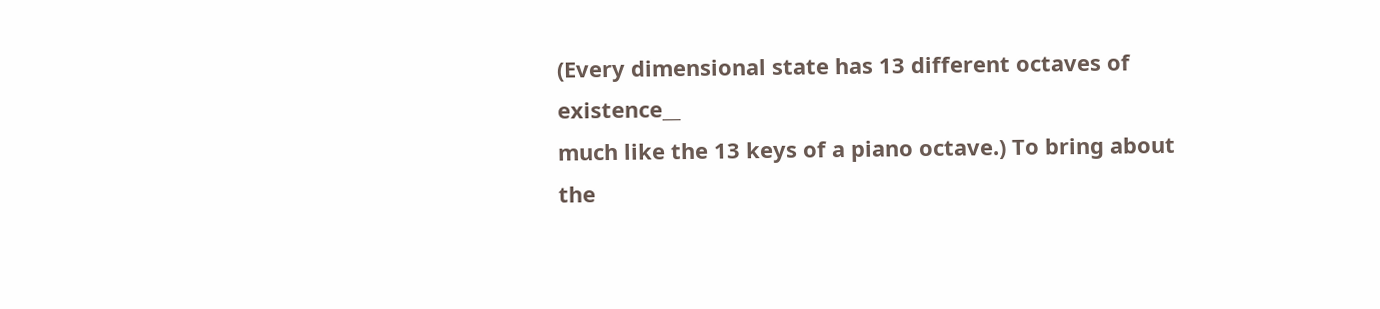(Every dimensional state has 13 different octaves of existence__
much like the 13 keys of a piano octave.) To bring about the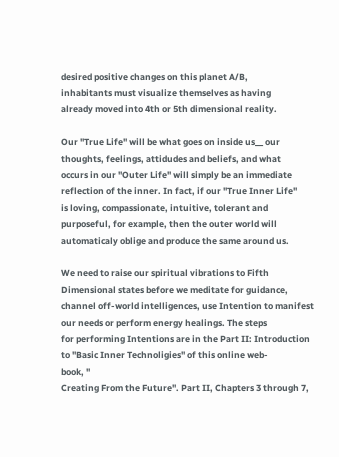desired positive changes on this planet A/B,
inhabitants must visualize themselves as having
already moved into 4th or 5th dimensional reality.

Our "True Life" will be what goes on inside us__ our thoughts, feelings, attidudes and beliefs, and what
occurs in our "Outer Life" will simply be an immediate reflection of the inner. In fact, if our "True Inner Life"
is loving, compassionate, intuitive, tolerant and purposeful, for example, then the outer world will
automaticaly oblige and produce the same around us.

We need to raise our spiritual vibrations to Fifth Dimensional states before we meditate for guidance,
channel off-world intelligences, use Intention to manifest our needs or perform energy healings. The steps
for performing Intentions are in the Part II: Introduction to "Basic Inner Technoligies" of this online web-
book, "
Creating From the Future". Part II, Chapters 3 through 7,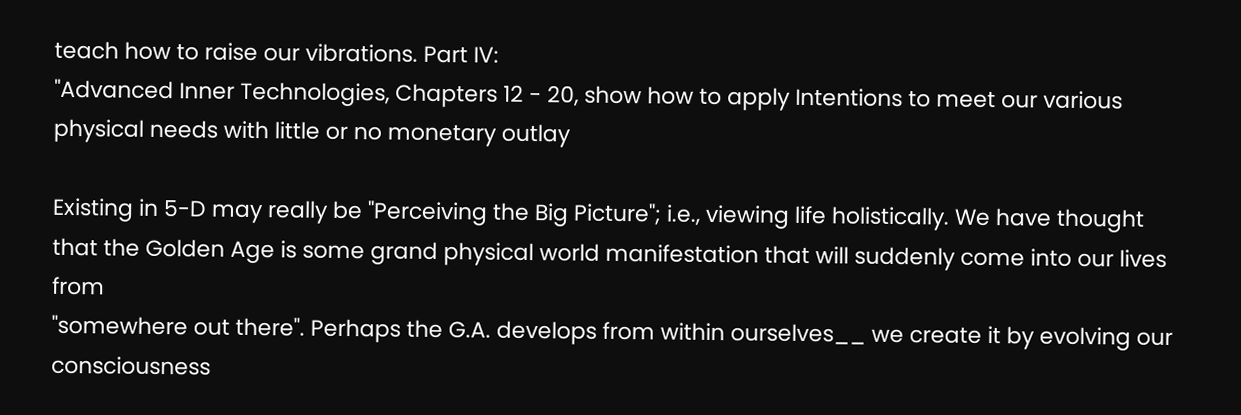teach how to raise our vibrations. Part IV:
"Advanced Inner Technologies, Chapters 12 - 20, show how to apply Intentions to meet our various
physical needs with little or no monetary outlay

Existing in 5-D may really be "Perceiving the Big Picture"; i.e., viewing life holistically. We have thought
that the Golden Age is some grand physical world manifestation that will suddenly come into our lives from
"somewhere out there". Perhaps the G.A. develops from within ourselves__ we create it by evolving our
consciousness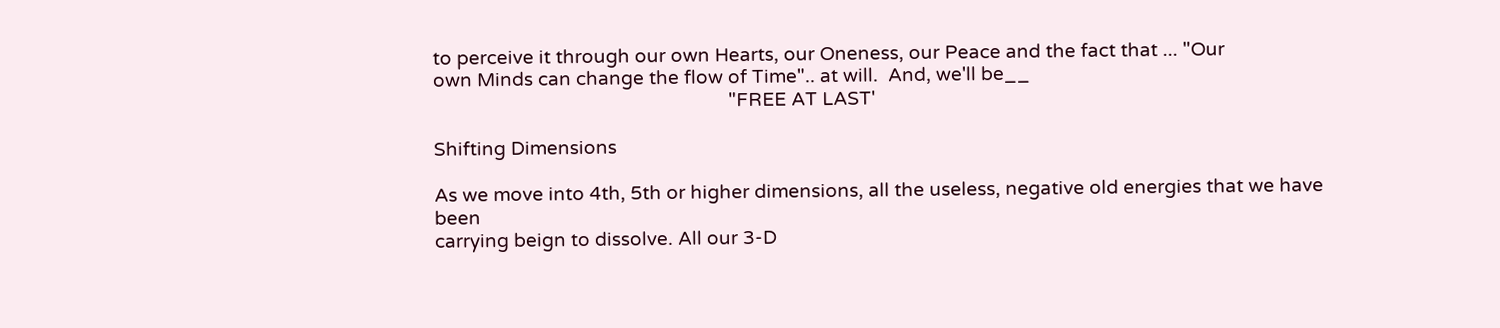to perceive it through our own Hearts, our Oneness, our Peace and the fact that ... "Our
own Minds can change the flow of Time".. at will.  And, we'll be__
                                                           "FREE AT LAST'

Shifting Dimensions

As we move into 4th, 5th or higher dimensions, all the useless, negative old energies that we have been
carrying beign to dissolve. All our 3-D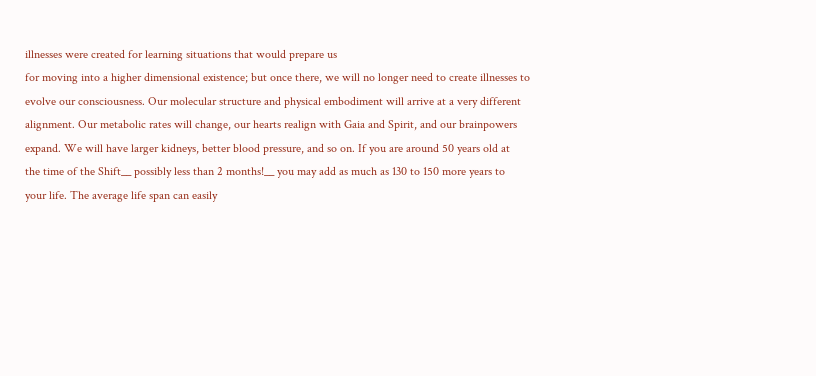illnesses were created for learning situations that would prepare us
for moving into a higher dimensional existence; but once there, we will no longer need to create illnesses to
evolve our consciousness. Our molecular structure and physical embodiment will arrive at a very different
alignment. Our metabolic rates will change, our hearts realign with Gaia and Spirit, and our brainpowers
expand. We will have larger kidneys, better blood pressure, and so on. If you are around 50 years old at
the time of the Shift__ possibly less than 2 months!__ you may add as much as 130 to 150 more years to
your life. The average life span can easily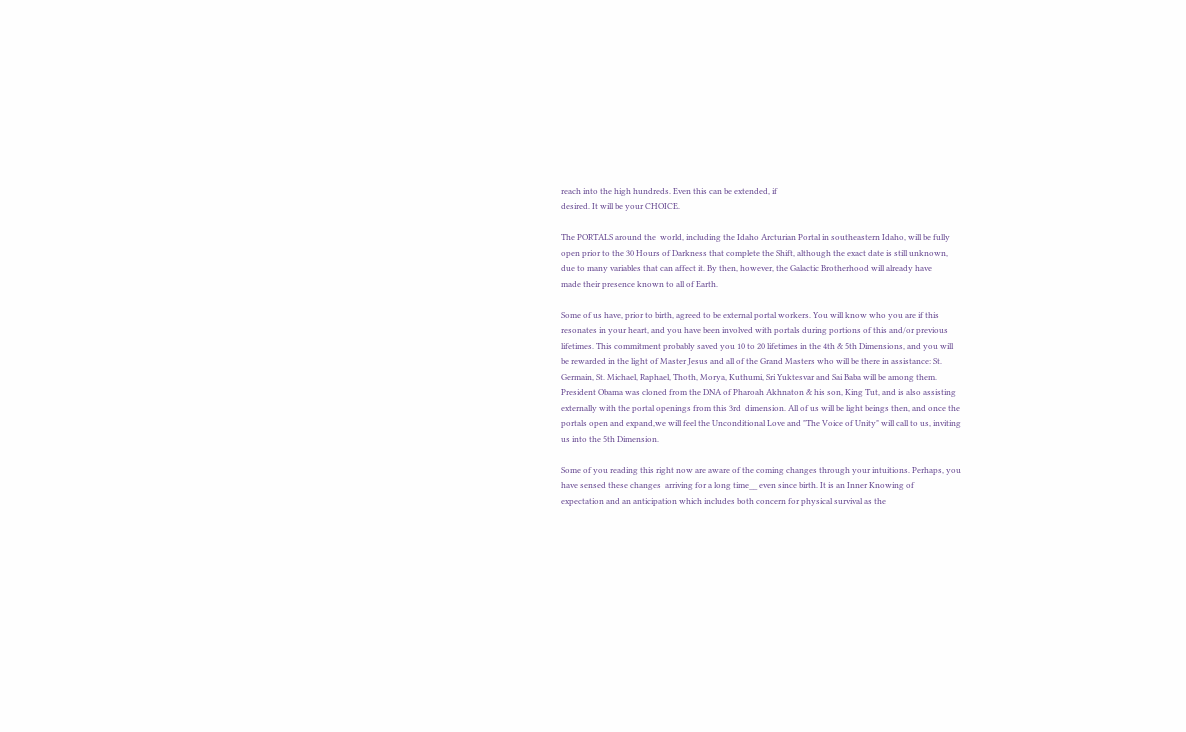reach into the high hundreds. Even this can be extended, if
desired. It will be your CHOICE.

The PORTALS around the  world, including the Idaho Arcturian Portal in southeastern Idaho, will be fully
open prior to the 30 Hours of Darkness that complete the Shift, although the exact date is still unknown,
due to many variables that can affect it. By then, however, the Galactic Brotherhood will already have
made their presence known to all of Earth.

Some of us have, prior to birth, agreed to be external portal workers. You will know who you are if this
resonates in your heart, and you have been involved with portals during portions of this and/or previous
lifetimes. This commitment probably saved you 10 to 20 lifetimes in the 4th & 5th Dimensions, and you will
be rewarded in the light of Master Jesus and all of the Grand Masters who will be there in assistance: St.
Germain, St. Michael, Raphael, Thoth, Morya, Kuthumi, Sri Yuktesvar and Sai Baba will be among them.
President Obama was cloned from the DNA of Pharoah Akhnaton & his son, King Tut, and is also assisting
externally with the portal openings from this 3rd  dimension. All of us will be light beings then, and once the
portals open and expand,we will feel the Unconditional Love and "The Voice of Unity" will call to us, inviting
us into the 5th Dimension.

Some of you reading this right now are aware of the coming changes through your intuitions. Perhaps, you
have sensed these changes  arriving for a long time__ even since birth. It is an Inner Knowing of
expectation and an anticipation which includes both concern for physical survival as the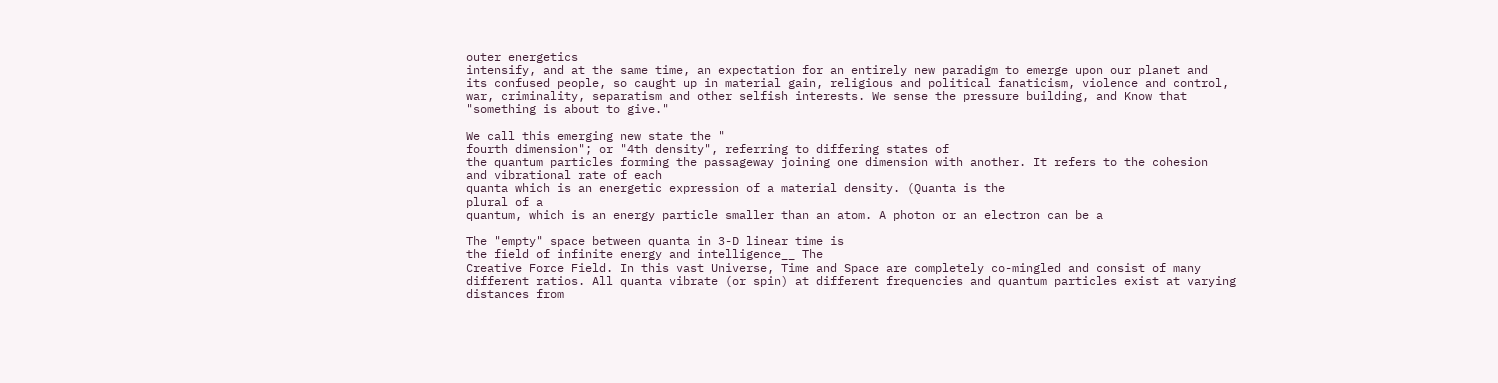outer energetics
intensify, and at the same time, an expectation for an entirely new paradigm to emerge upon our planet and
its confused people, so caught up in material gain, religious and political fanaticism, violence and control,
war, criminality, separatism and other selfish interests. We sense the pressure building, and Know that
"something is about to give."

We call this emerging new state the "
fourth dimension"; or "4th density", referring to differing states of
the quantum particles forming the passageway joining one dimension with another. It refers to the cohesion
and vibrational rate of each
quanta which is an energetic expression of a material density. (Quanta is the
plural of a
quantum, which is an energy particle smaller than an atom. A photon or an electron can be a

The "empty" space between quanta in 3-D linear time is
the field of infinite energy and intelligence__ The
Creative Force Field. In this vast Universe, Time and Space are completely co-mingled and consist of many
different ratios. All quanta vibrate (or spin) at different frequencies and quantum particles exist at varying
distances from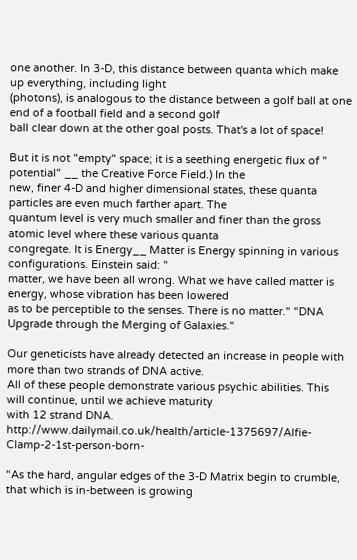one another. In 3-D, this distance between quanta which make up everything, including light
(photons), is analogous to the distance between a golf ball at one end of a football field and a second golf
ball clear down at the other goal posts. That's a lot of space!

But it is not "empty" space; it is a seething energetic flux of "
potential" __ the Creative Force Field.) In the
new, finer 4-D and higher dimensional states, these quanta particles are even much farther apart. The
quantum level is very much smaller and finer than the gross atomic level where these various quanta
congregate. It is Energy__ Matter is Energy spinning in various configurations. Einstein said: "
matter, we have been all wrong. What we have called matter is energy, whose vibration has been lowered
as to be perceptible to the senses. There is no matter." "DNA Upgrade through the Merging of Galaxies."

Our geneticists have already detected an increase in people with more than two strands of DNA active.
All of these people demonstrate various psychic abilities. This will continue, until we achieve maturity
with 12 strand DNA. http://www.dailymail.co.uk/health/article-1375697/Alfie-Clamp-2-1st-person-born-

"As the hard, angular edges of the 3-D Matrix begin to crumble, that which is in-between is growing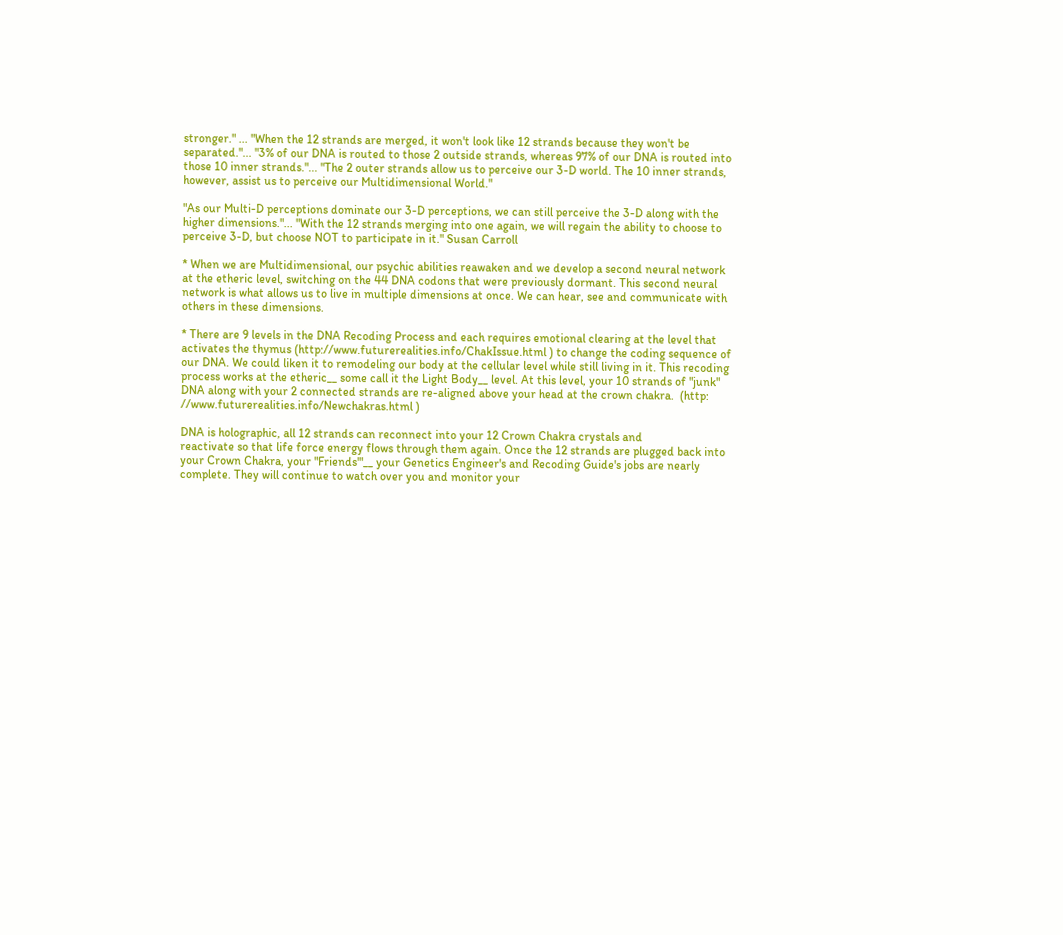stronger." ... "When the 12 strands are merged, it won't look like 12 strands because they won't be
separated."... "3% of our DNA is routed to those 2 outside strands, whereas 97% of our DNA is routed into
those 10 inner strands."... "The 2 outer strands allow us to perceive our 3-D world. The 10 inner strands,
however, assist us to perceive our Multidimensional World."

"As our Multi-D perceptions dominate our 3-D perceptions, we can still perceive the 3-D along with the
higher dimensions."... "With the 12 strands merging into one again, we will regain the ability to choose to
perceive 3-D, but choose NOT to participate in it." Susan Carroll

* When we are Multidimensional, our psychic abilities reawaken and we develop a second neural network
at the etheric level, switching on the 44 DNA codons that were previously dormant. This second neural
network is what allows us to live in multiple dimensions at once. We can hear, see and communicate with
others in these dimensions.

* There are 9 levels in the DNA Recoding Process and each requires emotional clearing at the level that
activates the thymus (http://www.futurerealities.info/ChakIssue.html ) to change the coding sequence of
our DNA. We could liken it to remodeling our body at the cellular level while still living in it. This recoding
process works at the etheric__ some call it the Light Body__ level. At this level, your 10 strands of "junk"
DNA along with your 2 connected strands are re-aligned above your head at the crown chakra.  (http:
//www.futurerealities.info/Newchakras.html )

DNA is holographic, all 12 strands can reconnect into your 12 Crown Chakra crystals and
reactivate so that life force energy flows through them again. Once the 12 strands are plugged back into
your Crown Chakra, your "Friends'"__ your Genetics Engineer's and Recoding Guide's jobs are nearly
complete. They will continue to watch over you and monitor your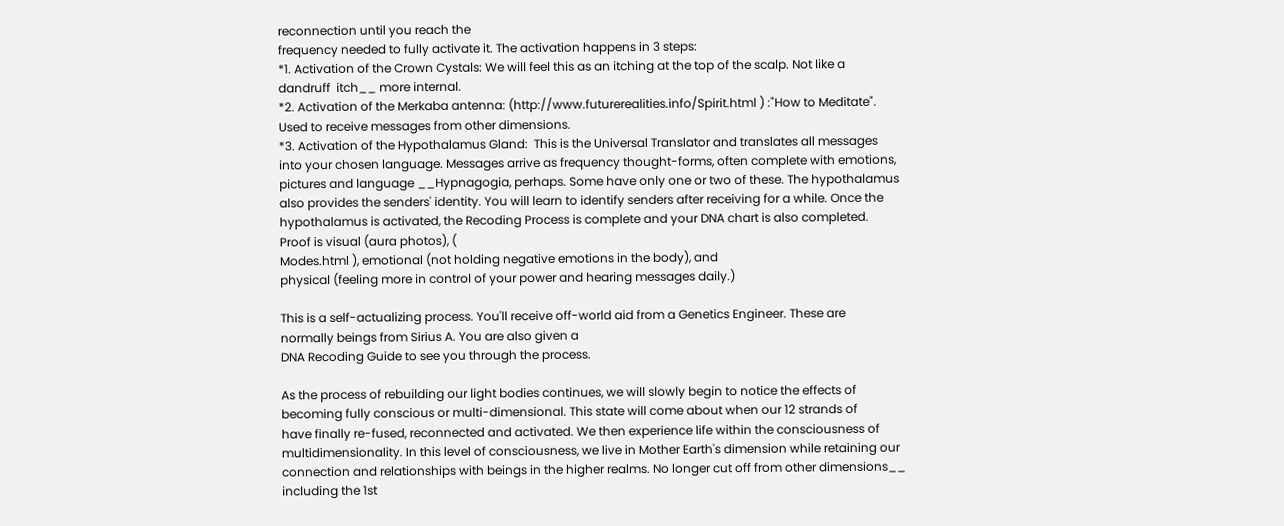reconnection until you reach the
frequency needed to fully activate it. The activation happens in 3 steps:
*1. Activation of the Crown Cystals: We will feel this as an itching at the top of the scalp. Not like a
dandruff  itch__ more internal.
*2. Activation of the Merkaba antenna: (http://www.futurerealities.info/Spirit.html ) :"How to Meditate".
Used to receive messages from other dimensions.
*3. Activation of the Hypothalamus Gland:  This is the Universal Translator and translates all messages
into your chosen language. Messages arrive as frequency thought-forms, often complete with emotions,
pictures and language __Hypnagogia, perhaps. Some have only one or two of these. The hypothalamus
also provides the senders' identity. You will learn to identify senders after receiving for a while. Once the
hypothalamus is activated, the Recoding Process is complete and your DNA chart is also completed.
Proof is visual (aura photos), (
Modes.html ), emotional (not holding negative emotions in the body), and
physical (feeling more in control of your power and hearing messages daily.)

This is a self-actualizing process. You'll receive off-world aid from a Genetics Engineer. These are
normally beings from Sirius A. You are also given a
DNA Recoding Guide to see you through the process.

As the process of rebuilding our light bodies continues, we will slowly begin to notice the effects of
becoming fully conscious or multi-dimensional. This state will come about when our 12 strands of
have finally re-fused, reconnected and activated. We then experience life within the consciousness of
multidimensionality. In this level of consciousness, we live in Mother Earth's dimension while retaining our
connection and relationships with beings in the higher realms. No longer cut off from other dimensions__
including the 1st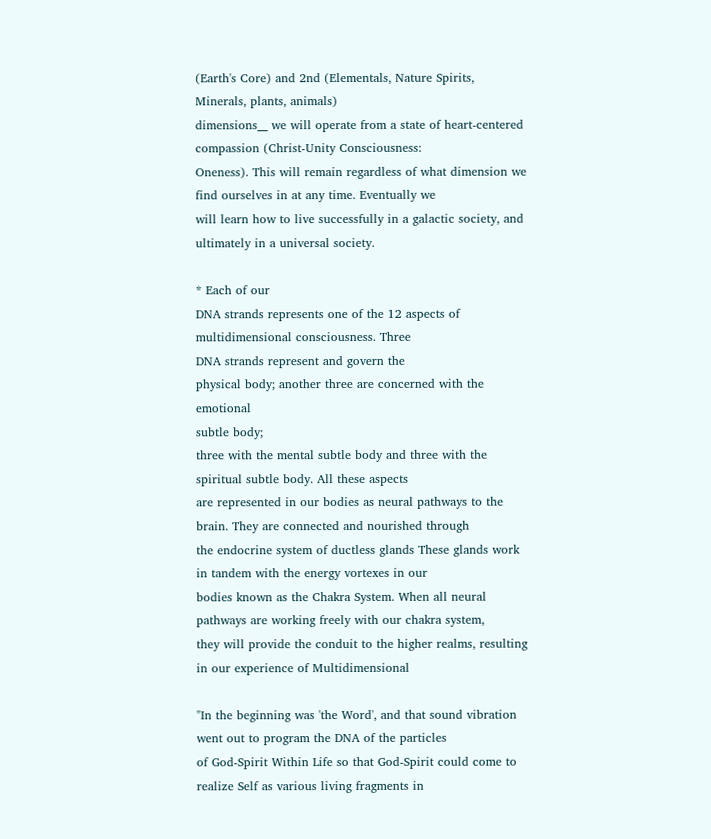(Earth's Core) and 2nd (Elementals, Nature Spirits, Minerals, plants, animals)
dimensions__ we will operate from a state of heart-centered compassion (Christ-Unity Consciousness:
Oneness). This will remain regardless of what dimension we find ourselves in at any time. Eventually we
will learn how to live successfully in a galactic society, and ultimately in a universal society.

* Each of our
DNA strands represents one of the 12 aspects of multidimensional consciousness. Three
DNA strands represent and govern the
physical body; another three are concerned with the emotional
subtle body;
three with the mental subtle body and three with the spiritual subtle body. All these aspects
are represented in our bodies as neural pathways to the brain. They are connected and nourished through
the endocrine system of ductless glands These glands work in tandem with the energy vortexes in our
bodies known as the Chakra System. When all neural pathways are working freely with our chakra system,
they will provide the conduit to the higher realms, resulting in our experience of Multidimensional

"In the beginning was 'the Word', and that sound vibration went out to program the DNA of the particles
of God-Spirit Within Life so that God-Spirit could come to realize Self as various living fragments in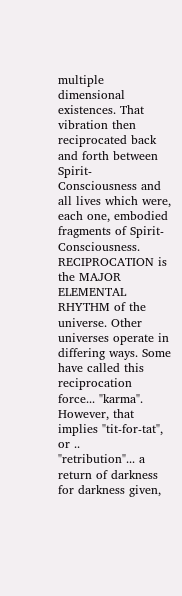multiple  dimensional existences. That vibration then reciprocated back and forth between Spirit-
Consciousness and all lives which were, each one, embodied fragments of Spirit-Consciousness.
RECIPROCATION is the MAJOR ELEMENTAL RHYTHM of the universe. Other universes operate in
differing ways. Some have called this reciprocation force... "karma". However, that implies "tit-for-tat", or ..
"retribution"... a return of darkness for darkness given,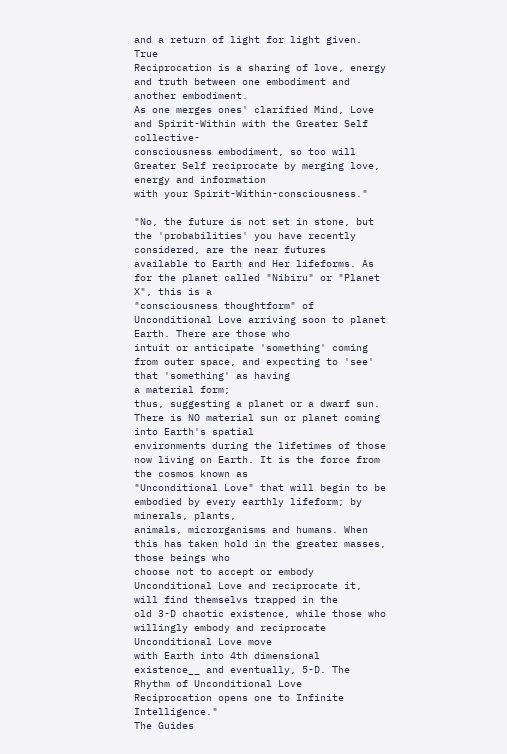and a return of light for light given. True
Reciprocation is a sharing of love, energy and truth between one embodiment and another embodiment.
As one merges ones' clarified Mind, Love and Spirit-Within with the Greater Self collective-
consciousness embodiment, so too will Greater Self reciprocate by merging love, energy and information
with your Spirit-Within-consciousness."

"No, the future is not set in stone, but the 'probabilities' you have recently considered, are the near futures
available to Earth and Her lifeforms. As for the planet called "Nibiru" or "Planet X", this is a
"consciousness thoughtform" of Unconditional Love arriving soon to planet Earth. There are those who
intuit or anticipate 'something' coming from outer space, and expecting to 'see' that 'something' as having
a material form;
thus, suggesting a planet or a dwarf sun. There is NO material sun or planet coming into Earth's spatial
environments during the lifetimes of those now living on Earth. It is the force from the cosmos known as
"Unconditional Love" that will begin to be embodied by every earthly lifeform; by minerals, plants,
animals, microrganisms and humans. When this has taken hold in the greater masses, those beings who
choose not to accept or embody Unconditional Love and reciprocate it, will find themselvs trapped in the
old 3-D chaotic existence, while those who willingly embody and reciprocate Unconditional Love move
with Earth into 4th dimensional existence__ and eventually, 5-D. The Rhythm of Unconditional Love
Reciprocation opens one to Infinite Intelligence."
The Guides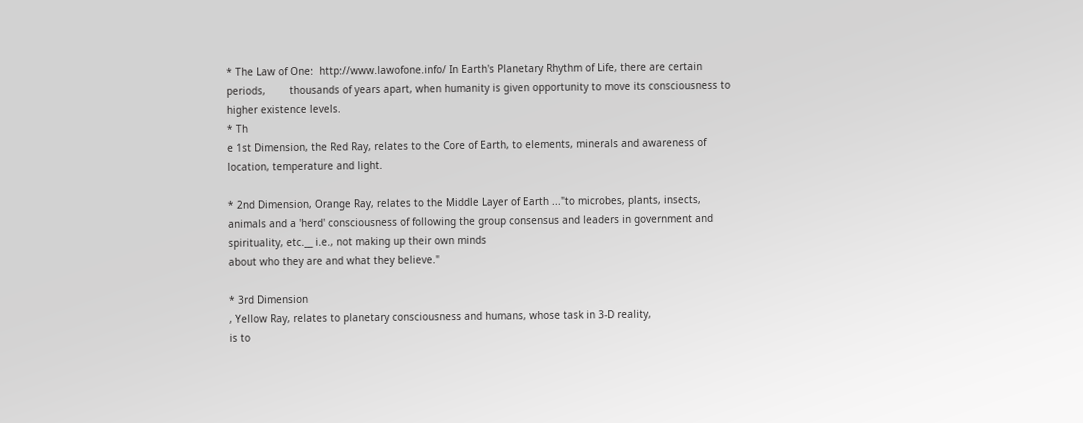* The Law of One:  http://www.lawofone.info/ In Earth's Planetary Rhythm of Life, there are certain
periods,        thousands of years apart, when humanity is given opportunity to move its consciousness to
higher existence levels.
* Th
e 1st Dimension, the Red Ray, relates to the Core of Earth, to elements, minerals and awareness of
location, temperature and light.

* 2nd Dimension, Orange Ray, relates to the Middle Layer of Earth ..."to microbes, plants, insects,
animals and a 'herd' consciousness of following the group consensus and leaders in government and
spirituality, etc.__ i.e., not making up their own minds
about who they are and what they believe."

* 3rd Dimension
, Yellow Ray, relates to planetary consciousness and humans, whose task in 3-D reality,
is to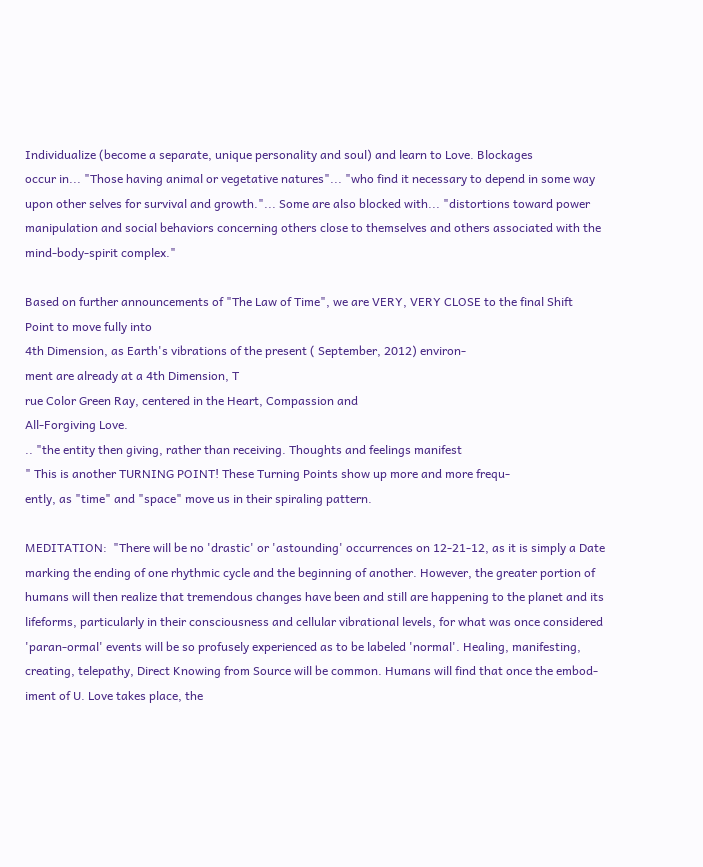Individualize (become a separate, unique personality and soul) and learn to Love. Blockages
occur in... "Those having animal or vegetative natures"... "who find it necessary to depend in some way
upon other selves for survival and growth."... Some are also blocked with... "distortions toward power
manipulation and social behaviors concerning others close to themselves and others associated with the
mind-body-spirit complex."

Based on further announcements of "The Law of Time", we are VERY, VERY CLOSE to the final Shift
Point to move fully into
4th Dimension, as Earth's vibrations of the present ( September, 2012) environ-
ment are already at a 4th Dimension, T
rue Color Green Ray, centered in the Heart, Compassion and
All-Forgiving Love.
.. "the entity then giving, rather than receiving. Thoughts and feelings manifest
" This is another TURNING POINT! These Turning Points show up more and more frequ-
ently, as "time" and "space" move us in their spiraling pattern.

MEDITATION:  "There will be no 'drastic' or 'astounding' occurrences on 12-21-12, as it is simply a Date
marking the ending of one rhythmic cycle and the beginning of another. However, the greater portion of
humans will then realize that tremendous changes have been and still are happening to the planet and its
lifeforms, particularly in their consciousness and cellular vibrational levels, for what was once considered
'paran-ormal' events will be so profusely experienced as to be labeled 'normal'. Healing, manifesting,
creating, telepathy, Direct Knowing from Source will be common. Humans will find that once the embod-
iment of U. Love takes place, the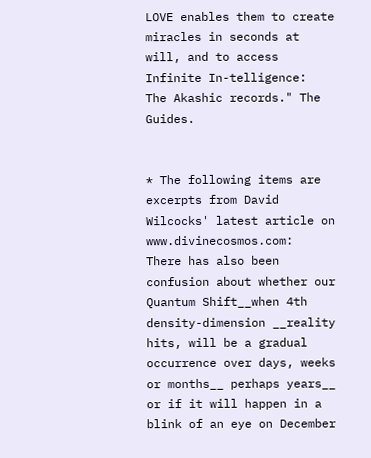LOVE enables them to create miracles in seconds at will, and to access
Infinite In-telligence:
The Akashic records." The Guides.


* The following items are excerpts from David Wilcocks' latest article on  www.divinecosmos.com:
There has also been confusion about whether our Quantum Shift__when 4th density-dimension __reality
hits, will be a gradual occurrence over days, weeks or months__ perhaps years__ or if it will happen in a
blink of an eye on December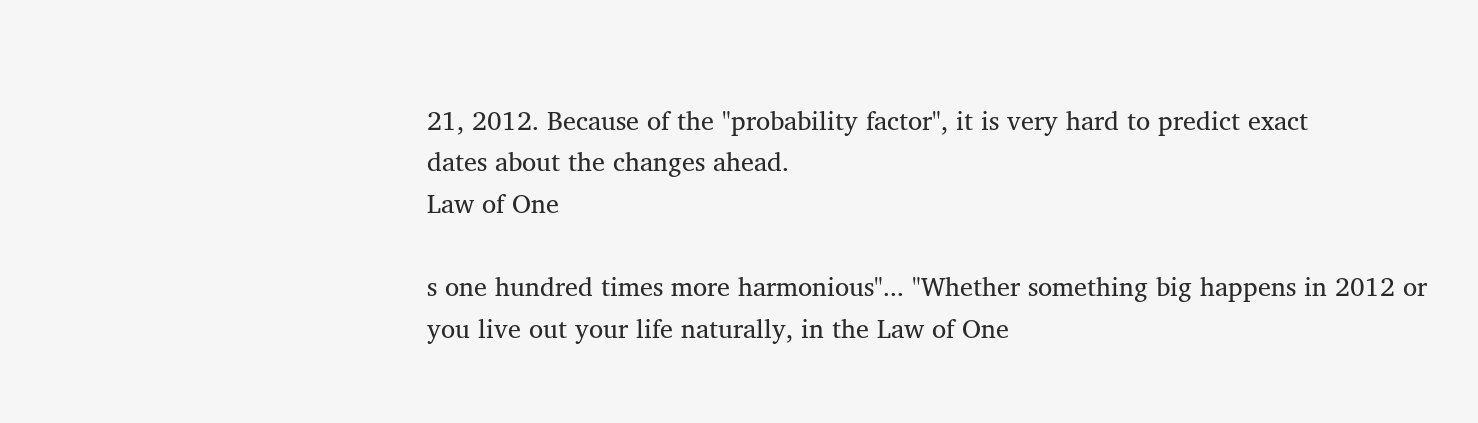21, 2012. Because of the "probability factor", it is very hard to predict exact
dates about the changes ahead.
Law of One

s one hundred times more harmonious"... "Whether something big happens in 2012 or
you live out your life naturally, in the Law of One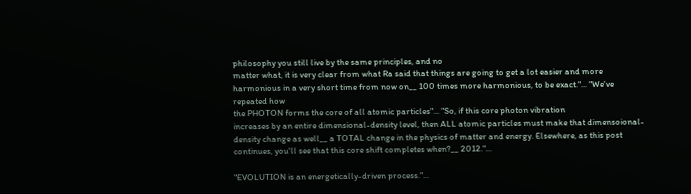philosophy you still live by the same principles, and no
matter what, it is very clear from what Ra said that things are going to get a lot easier and more
harmonious in a very short time from now on__ 100 times more harmonious, to be exact."... "We've
repeated how
the PHOTON forms the core of all atomic particles"... "So, if this core photon vibration
increases by an entire dimensional-density level, then ALL atomic particles must make that dimensoional-
density change as well__ a TOTAL change in the physics of matter and energy. Elsewhere, as this post
continues, you'll see that this core shift completes when?__ 2012."...

"EVOLUTION is an energetically-driven process."...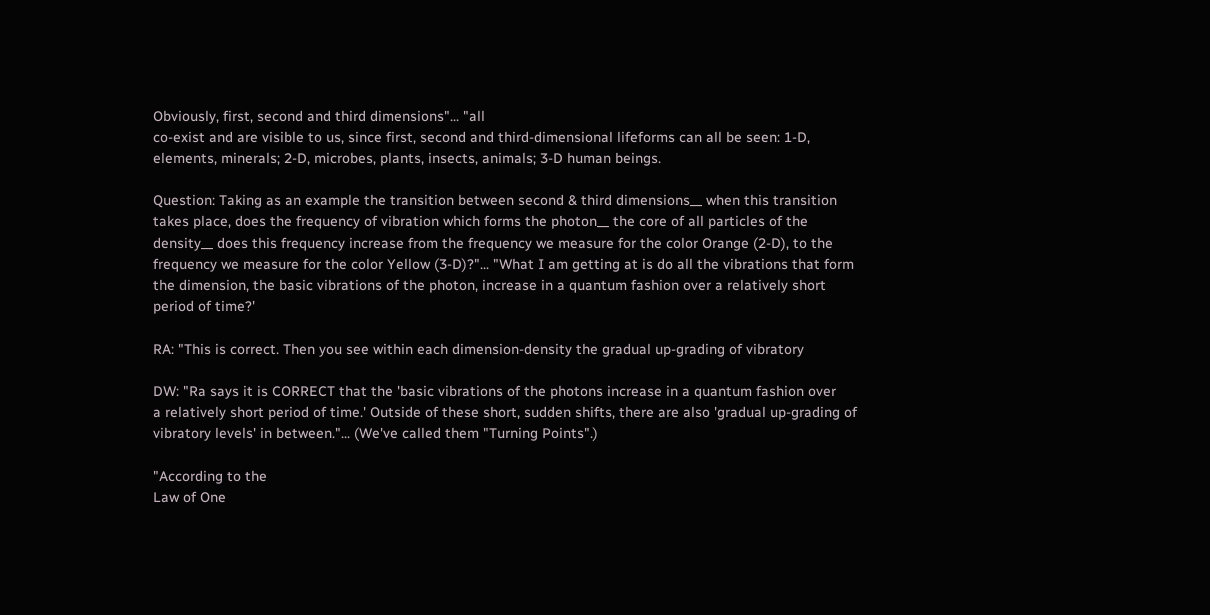Obviously, first, second and third dimensions"... "all
co-exist and are visible to us, since first, second and third-dimensional lifeforms can all be seen: 1-D,
elements, minerals; 2-D, microbes, plants, insects, animals; 3-D human beings.

Question: Taking as an example the transition between second & third dimensions__ when this transition
takes place, does the frequency of vibration which forms the photon__ the core of all particles of the
density__ does this frequency increase from the frequency we measure for the color Orange (2-D), to the
frequency we measure for the color Yellow (3-D)?"... "What I am getting at is do all the vibrations that form
the dimension, the basic vibrations of the photon, increase in a quantum fashion over a relatively short
period of time?'

RA: "This is correct. Then you see within each dimension-density the gradual up-grading of vibratory

DW: "Ra says it is CORRECT that the 'basic vibrations of the photons increase in a quantum fashion over
a relatively short period of time.' Outside of these short, sudden shifts, there are also 'gradual up-grading of
vibratory levels' in between."... (We've called them "Turning Points".)

"According to the
Law of One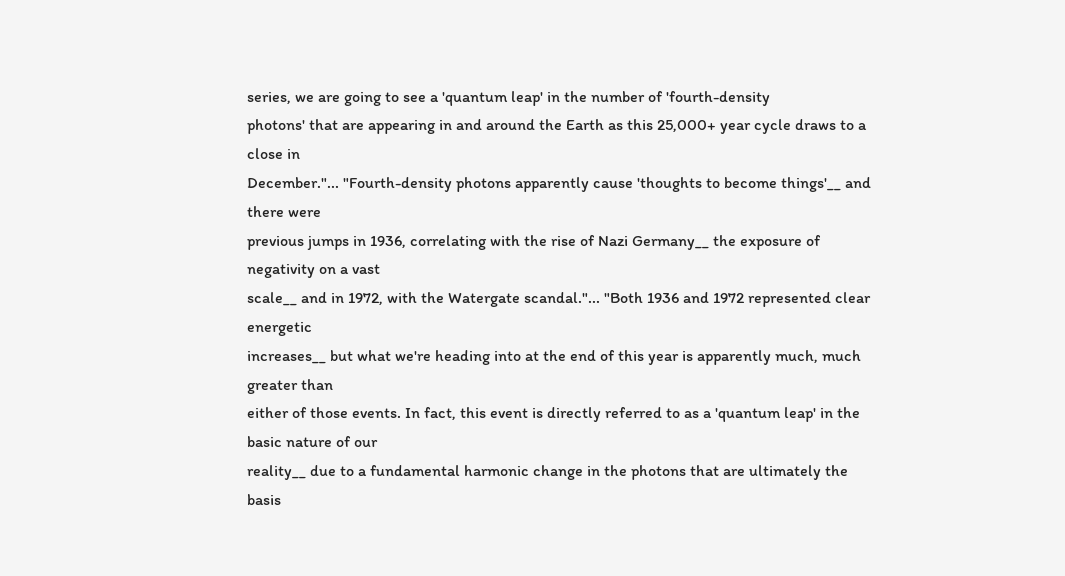series, we are going to see a 'quantum leap' in the number of 'fourth-density
photons' that are appearing in and around the Earth as this 25,000+ year cycle draws to a close in
December."... "Fourth-density photons apparently cause 'thoughts to become things'__ and there were
previous jumps in 1936, correlating with the rise of Nazi Germany__ the exposure of negativity on a vast
scale__ and in 1972, with the Watergate scandal."... "Both 1936 and 1972 represented clear energetic
increases__ but what we're heading into at the end of this year is apparently much, much greater than
either of those events. In fact, this event is directly referred to as a 'quantum leap' in the basic nature of our
reality__ due to a fundamental harmonic change in the photons that are ultimately the basis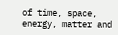of time, space,
energy, matter and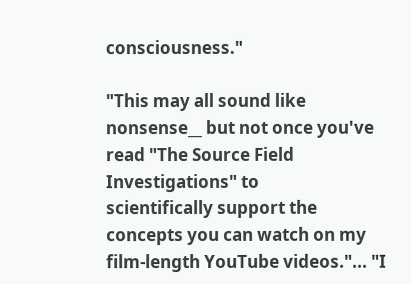consciousness."

"This may all sound like nonsense__ but not once you've read "The Source Field Investigations" to
scientifically support the concepts you can watch on my film-length YouTube videos."... "I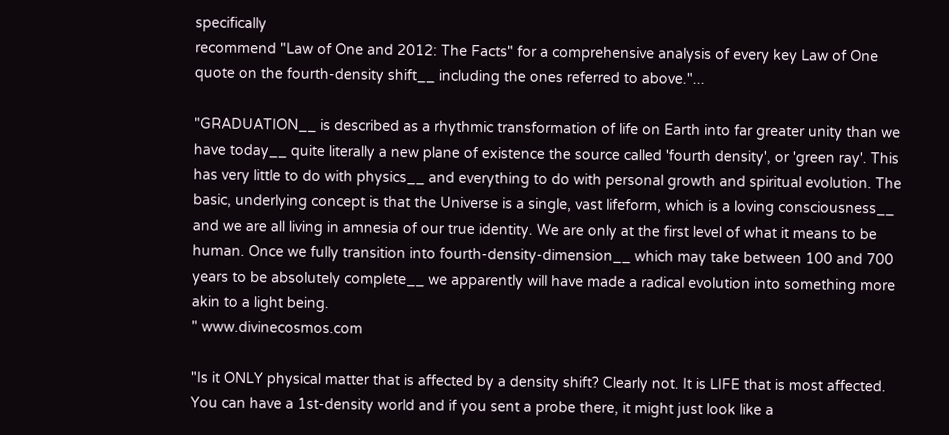specifically
recommend "Law of One and 2012: The Facts" for a comprehensive analysis of every key Law of One
quote on the fourth-density shift__ including the ones referred to above."...

"GRADUATION__ is described as a rhythmic transformation of life on Earth into far greater unity than we
have today__ quite literally a new plane of existence the source called 'fourth density', or 'green ray'. This
has very little to do with physics__ and everything to do with personal growth and spiritual evolution. The
basic, underlying concept is that the Universe is a single, vast lifeform, which is a loving consciousness__
and we are all living in amnesia of our true identity. We are only at the first level of what it means to be
human. Once we fully transition into fourth-density-dimension__ which may take between 100 and 700
years to be absolutely complete__ we apparently will have made a radical evolution into something more
akin to a light being.
" www.divinecosmos.com

"Is it ONLY physical matter that is affected by a density shift? Clearly not. It is LIFE that is most affected.
You can have a 1st-density world and if you sent a probe there, it might just look like a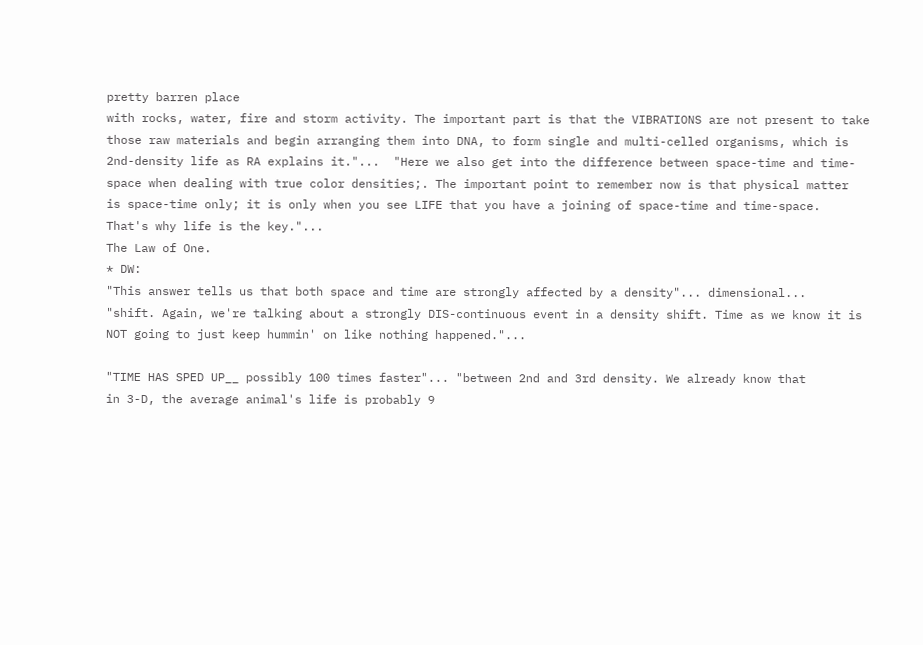pretty barren place
with rocks, water, fire and storm activity. The important part is that the VIBRATIONS are not present to take
those raw materials and begin arranging them into DNA, to form single and multi-celled organisms, which is
2nd-density life as RA explains it."...  "Here we also get into the difference between space-time and time-
space when dealing with true color densities;. The important point to remember now is that physical matter
is space-time only; it is only when you see LIFE that you have a joining of space-time and time-space.
That's why life is the key."...
The Law of One.
* DW:
"This answer tells us that both space and time are strongly affected by a density"... dimensional...
"shift. Again, we're talking about a strongly DIS-continuous event in a density shift. Time as we know it is
NOT going to just keep hummin' on like nothing happened."...

"TIME HAS SPED UP__ possibly 100 times faster"... "between 2nd and 3rd density. We already know that
in 3-D, the average animal's life is probably 9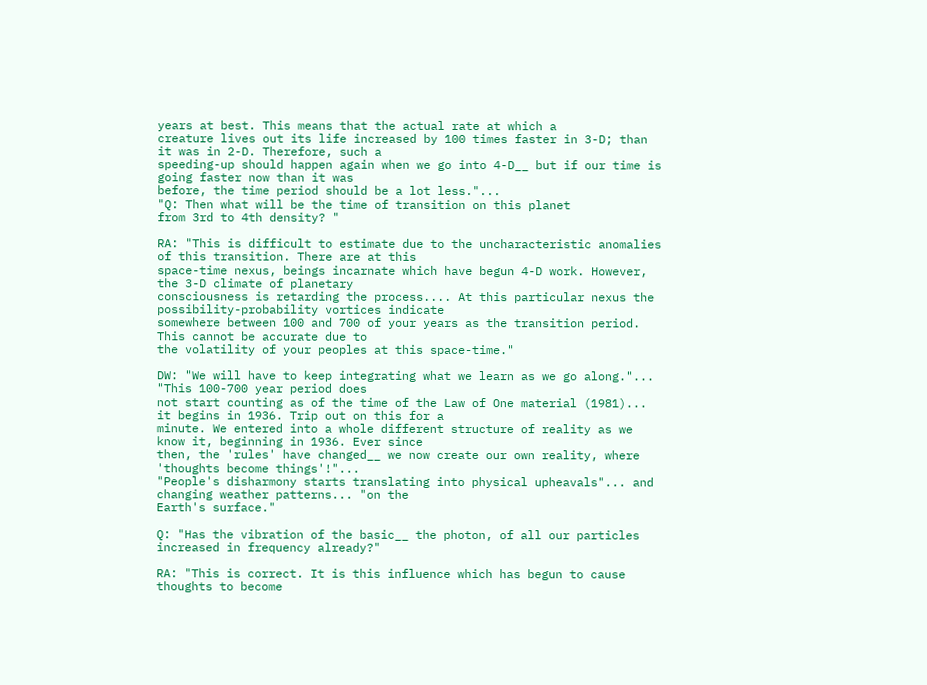years at best. This means that the actual rate at which a
creature lives out its life increased by 100 times faster in 3-D; than it was in 2-D. Therefore, such a
speeding-up should happen again when we go into 4-D__ but if our time is going faster now than it was
before, the time period should be a lot less."...
"Q: Then what will be the time of transition on this planet
from 3rd to 4th density? "

RA: "This is difficult to estimate due to the uncharacteristic anomalies of this transition. There are at this
space-time nexus, beings incarnate which have begun 4-D work. However, the 3-D climate of planetary
consciousness is retarding the process.... At this particular nexus the possibility-probability vortices indicate
somewhere between 100 and 700 of your years as the transition period. This cannot be accurate due to
the volatility of your peoples at this space-time."

DW: "We will have to keep integrating what we learn as we go along."... "This 100-700 year period does
not start counting as of the time of the Law of One material (1981)... it begins in 1936. Trip out on this for a
minute. We entered into a whole different structure of reality as we know it, beginning in 1936. Ever since
then, the 'rules' have changed__ we now create our own reality, where 'thoughts become things'!"...
"People's disharmony starts translating into physical upheavals"... and changing weather patterns... "on the
Earth's surface."

Q: "Has the vibration of the basic__ the photon, of all our particles increased in frequency already?"

RA: "This is correct. It is this influence which has begun to cause thoughts to become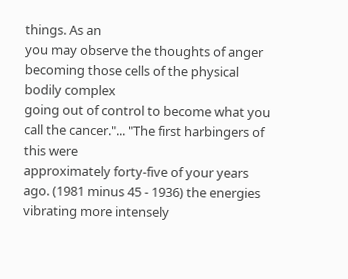things. As an
you may observe the thoughts of anger becoming those cells of the physical bodily complex
going out of control to become what you call the cancer."... "The first harbingers of this were
approximately forty-five of your years ago. (1981 minus 45 - 1936) the energies vibrating more intensely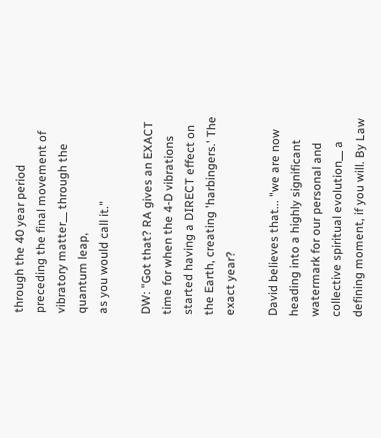through the 40 year period preceding the final movement of vibratory matter__ through the quantum leap,
as you would call it."

DW: "Got that? RA gives an EXACT time for when the 4-D vibrations started having a DIRECT effect on
the Earth, creating 'harbingers.' The exact year?

David believes that... "we are now heading into a highly significant watermark for our personal and
collective spiritual evolution__ a defining moment, if you will. By Law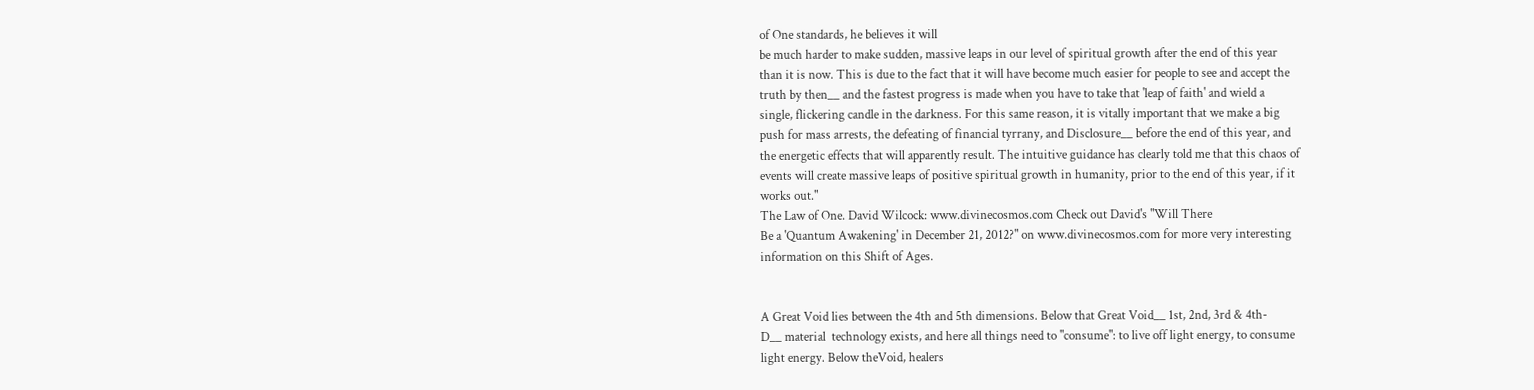of One standards, he believes it will
be much harder to make sudden, massive leaps in our level of spiritual growth after the end of this year
than it is now. This is due to the fact that it will have become much easier for people to see and accept the
truth by then__ and the fastest progress is made when you have to take that 'leap of faith' and wield a
single, flickering candle in the darkness. For this same reason, it is vitally important that we make a big
push for mass arrests, the defeating of financial tyrrany, and Disclosure__ before the end of this year, and
the energetic effects that will apparently result. The intuitive guidance has clearly told me that this chaos of
events will create massive leaps of positive spiritual growth in humanity, prior to the end of this year, if it
works out."
The Law of One. David Wilcock: www.divinecosmos.com Check out David's "Will There
Be a 'Quantum Awakening' in December 21, 2012?" on www.divinecosmos.com for more very interesting
information on this Shift of Ages.


A Great Void lies between the 4th and 5th dimensions. Below that Great Void__ 1st, 2nd, 3rd & 4th-
D__ material  technology exists, and here all things need to "consume": to live off light energy, to consume
light energy. Below theVoid, healers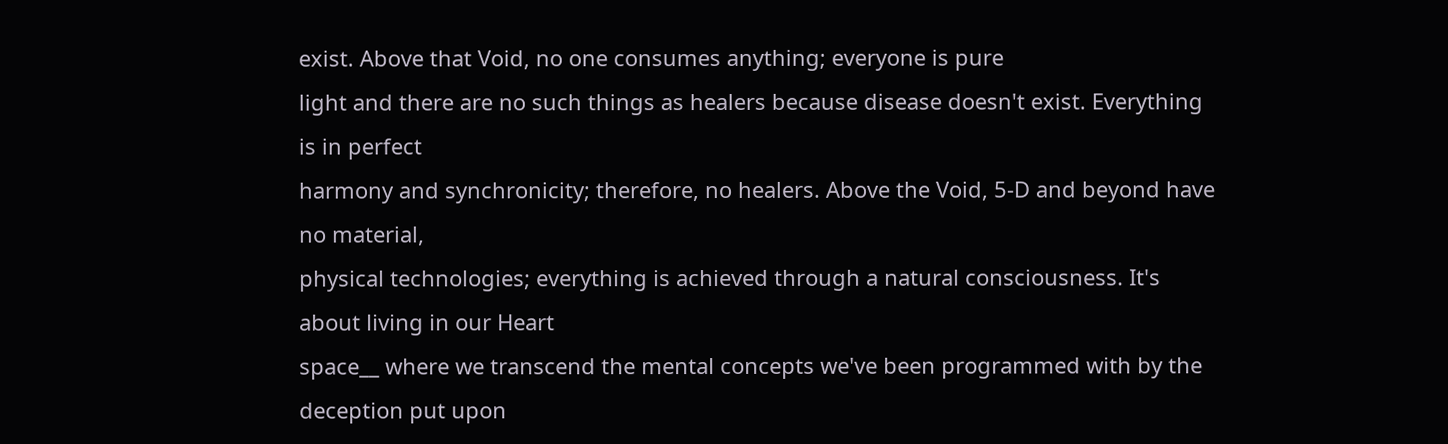exist. Above that Void, no one consumes anything; everyone is pure
light and there are no such things as healers because disease doesn't exist. Everything is in perfect
harmony and synchronicity; therefore, no healers. Above the Void, 5-D and beyond have no material,
physical technologies; everything is achieved through a natural consciousness. It's about living in our Heart
space__ where we transcend the mental concepts we've been programmed with by the deception put upon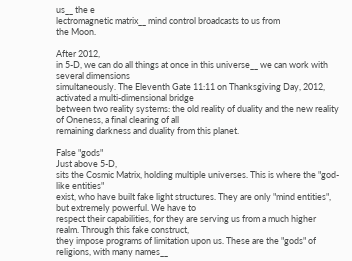us__ the e
lectromagnetic matrix__ mind control broadcasts to us from
the Moon.

After 2012,
in 5-D, we can do all things at once in this universe__ we can work with several dimensions
simultaneously. The Eleventh Gate 11:11 on Thanksgiving Day, 2012, activated a multi-dimensional bridge
between two reality systems: the old reality of duality and the new reality of Oneness, a final clearing of all
remaining darkness and duality from this planet.

False "gods"
Just above 5-D,
sits the Cosmic Matrix, holding multiple universes. This is where the "god-like entities"
exist, who have built fake light structures. They are only "mind entities", but extremely powerful. We have to
respect their capabilities, for they are serving us from a much higher realm. Through this fake construct,
they impose programs of limitation upon us. These are the "gods" of religions, with many names__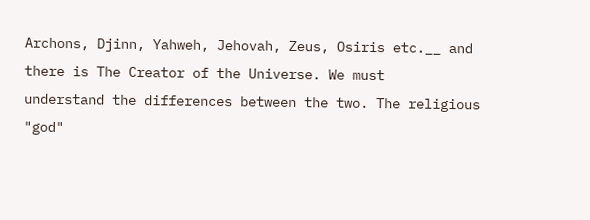Archons, Djinn, Yahweh, Jehovah, Zeus, Osiris etc.__ and there is The Creator of the Universe. We must
understand the differences between the two. The religious "god"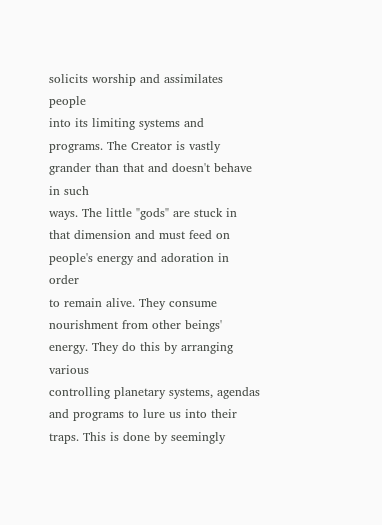solicits worship and assimilates people
into its limiting systems and programs. The Creator is vastly grander than that and doesn't behave in such
ways. The little "gods" are stuck in that dimension and must feed on people's energy and adoration in order
to remain alive. They consume nourishment from other beings' energy. They do this by arranging various
controlling planetary systems, agendas and programs to lure us into their traps. This is done by seemingly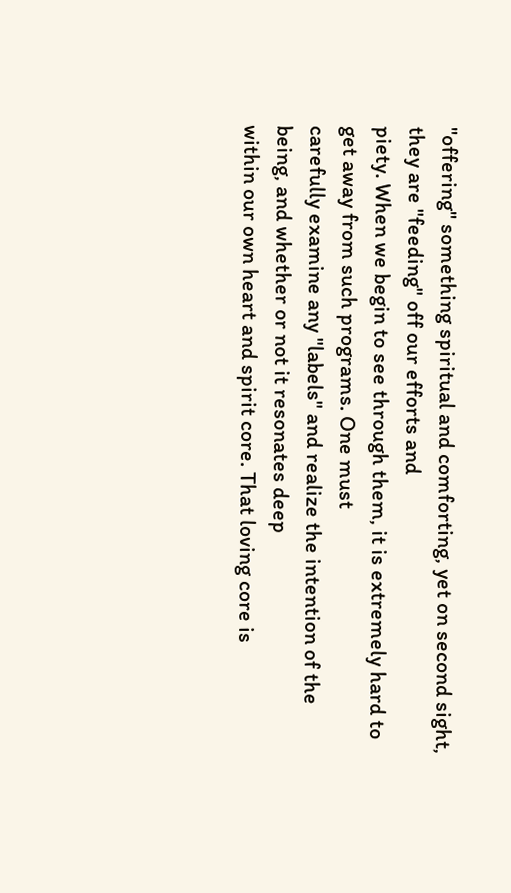"offering" something spiritual and comforting, yet on second sight, they are "feeding" off our efforts and
piety. When we begin to see through them, it is extremely hard to get away from such programs. One must
carefully examine any "labels" and realize the intention of the being, and whether or not it resonates deep
within our own heart and spirit core. That loving core is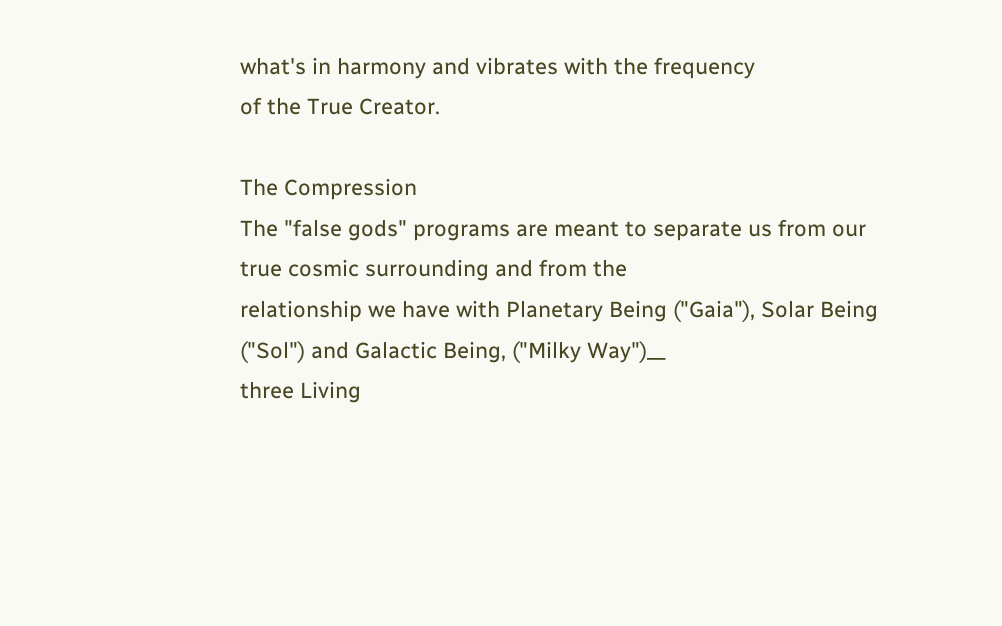what's in harmony and vibrates with the frequency
of the True Creator.

The Compression
The "false gods" programs are meant to separate us from our true cosmic surrounding and from the
relationship we have with Planetary Being ("Gaia"), Solar Being ("Sol") and Galactic Being, ("Milky Way")__
three Living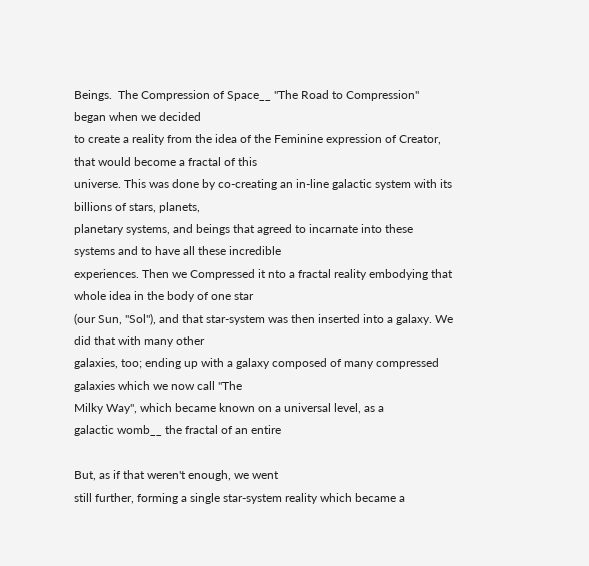Beings.  The Compression of Space__ "The Road to Compression" began when we decided
to create a reality from the idea of the Feminine expression of Creator, that would become a fractal of this
universe. This was done by co-creating an in-line galactic system with its billions of stars, planets,
planetary systems, and beings that agreed to incarnate into these systems and to have all these incredible
experiences. Then we Compressed it nto a fractal reality embodying that whole idea in the body of one star
(our Sun, "Sol"), and that star-system was then inserted into a galaxy. We did that with many other
galaxies, too; ending up with a galaxy composed of many compressed galaxies which we now call "The
Milky Way", which became known on a universal level, as a
galactic womb__ the fractal of an entire

But, as if that weren't enough, we went
still further, forming a single star-system reality which became a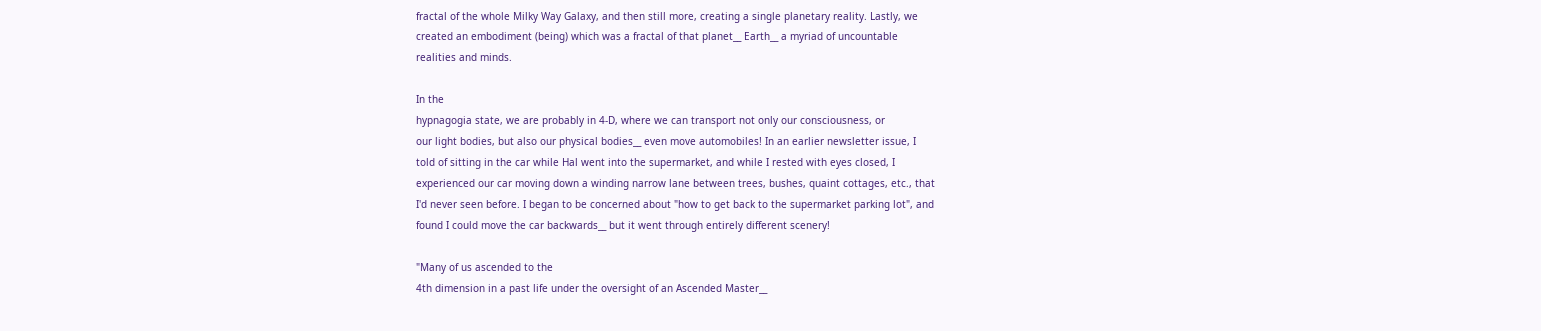fractal of the whole Milky Way Galaxy, and then still more, creating a single planetary reality. Lastly, we
created an embodiment (being) which was a fractal of that planet__ Earth__ a myriad of uncountable
realities and minds.

In the
hypnagogia state, we are probably in 4-D, where we can transport not only our consciousness, or
our light bodies, but also our physical bodies__ even move automobiles! In an earlier newsletter issue, I
told of sitting in the car while Hal went into the supermarket, and while I rested with eyes closed, I
experienced our car moving down a winding narrow lane between trees, bushes, quaint cottages, etc., that
I'd never seen before. I began to be concerned about "how to get back to the supermarket parking lot", and
found I could move the car backwards__ but it went through entirely different scenery!

"Many of us ascended to the
4th dimension in a past life under the oversight of an Ascended Master__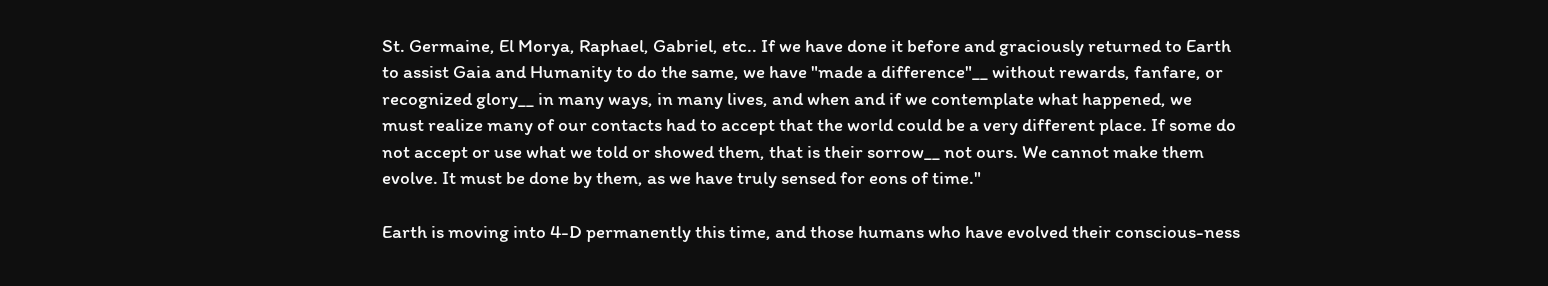St. Germaine, El Morya, Raphael, Gabriel, etc.. If we have done it before and graciously returned to Earth
to assist Gaia and Humanity to do the same, we have "made a difference"__ without rewards, fanfare, or
recognized glory__ in many ways, in many lives, and when and if we contemplate what happened, we
must realize many of our contacts had to accept that the world could be a very different place. If some do
not accept or use what we told or showed them, that is their sorrow__ not ours. We cannot make them
evolve. It must be done by them, as we have truly sensed for eons of time."

Earth is moving into 4-D permanently this time, and those humans who have evolved their conscious-ness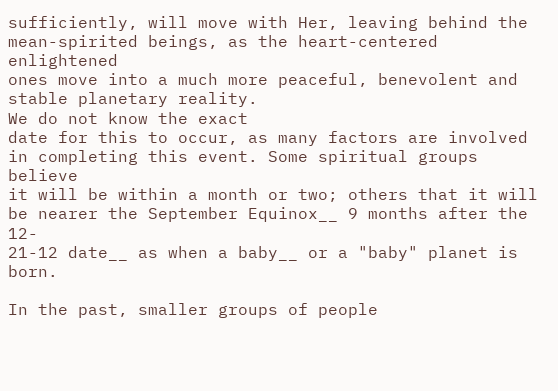sufficiently, will move with Her, leaving behind the mean-spirited beings, as the heart-centered enlightened
ones move into a much more peaceful, benevolent and stable planetary reality.
We do not know the exact
date for this to occur, as many factors are involved in completing this event. Some spiritual groups believe
it will be within a month or two; others that it will be nearer the September Equinox__ 9 months after the 12-
21-12 date__ as when a baby__ or a "baby" planet is born.

In the past, smaller groups of people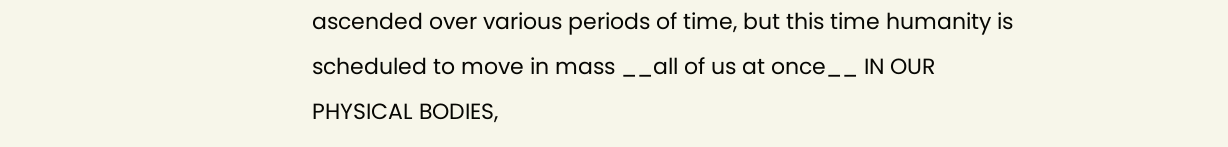ascended over various periods of time, but this time humanity is
scheduled to move in mass __all of us at once__ IN OUR PHYSICAL BODIES,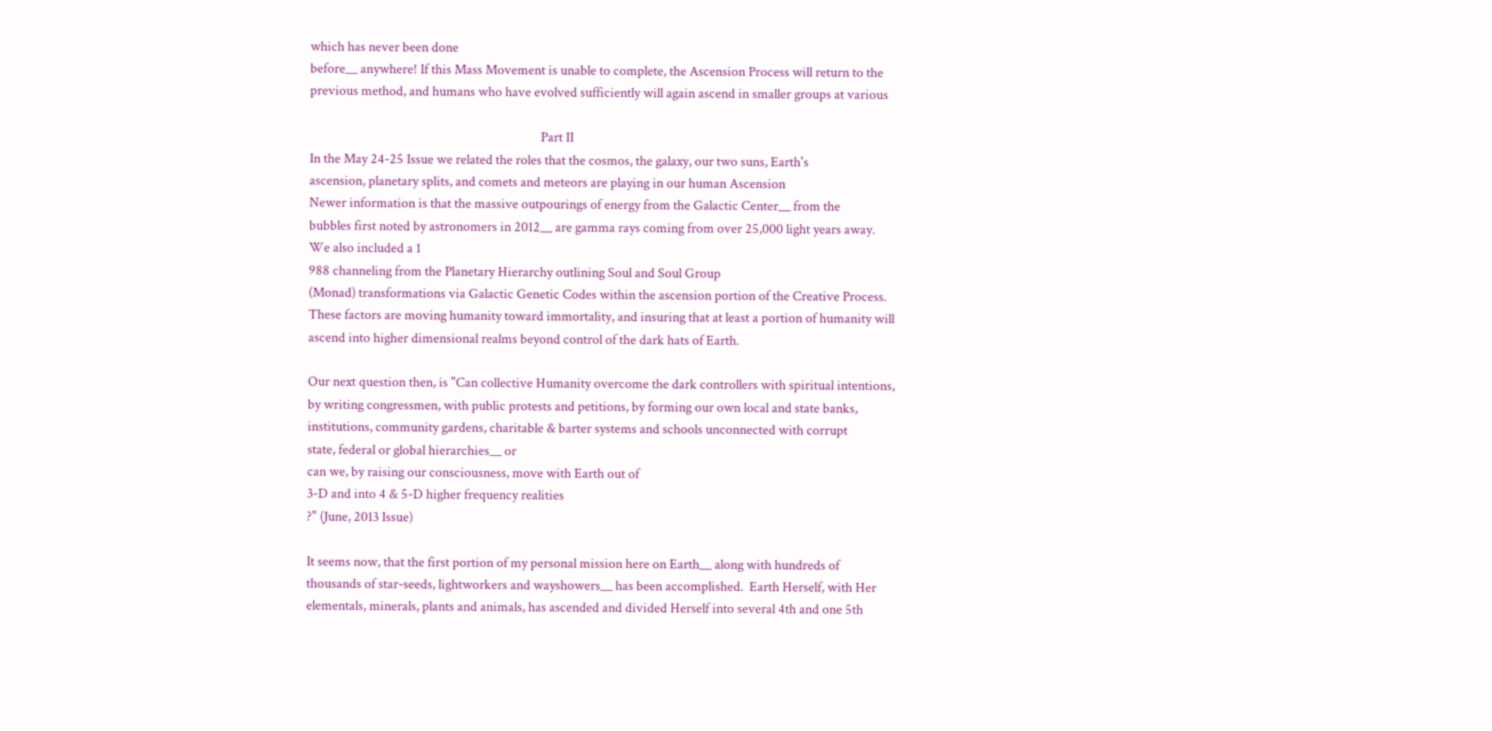which has never been done
before__ anywhere! If this Mass Movement is unable to complete, the Ascension Process will return to the
previous method, and humans who have evolved sufficiently will again ascend in smaller groups at various

                                                                             Part II
In the May 24-25 Issue we related the roles that the cosmos, the galaxy, our two suns, Earth's
ascension, planetary splits, and comets and meteors are playing in our human Ascension
Newer information is that the massive outpourings of energy from the Galactic Center__ from the
bubbles first noted by astronomers in 2012__ are gamma rays coming from over 25,000 light years away.
We also included a 1
988 channeling from the Planetary Hierarchy outlining Soul and Soul Group
(Monad) transformations via Galactic Genetic Codes within the ascension portion of the Creative Process.
These factors are moving humanity toward immortality, and insuring that at least a portion of humanity will
ascend into higher dimensional realms beyond control of the dark hats of Earth.

Our next question then, is "Can collective Humanity overcome the dark controllers with spiritual intentions,
by writing congressmen, with public protests and petitions, by forming our own local and state banks,
institutions, community gardens, charitable & barter systems and schools unconnected with corrupt
state, federal or global hierarchies__ or
can we, by raising our consciousness, move with Earth out of
3-D and into 4 & 5-D higher frequency realities
?" (June, 2013 Issue)

It seems now, that the first portion of my personal mission here on Earth__ along with hundreds of
thousands of star-seeds, lightworkers and wayshowers__ has been accomplished.  Earth Herself, with Her
elementals, minerals, plants and animals, has ascended and divided Herself into several 4th and one 5th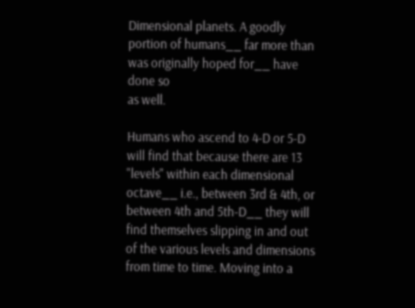Dimensional planets. A goodly portion of humans__ far more than was originally hoped for__ have done so
as well.

Humans who ascend to 4-D or 5-D will find that because there are 13 "levels" within each dimensional
octave__ i.e., between 3rd & 4th, or between 4th and 5th-D__ they will find themselves slipping in and out
of the various levels and dimensions from time to time. Moving into a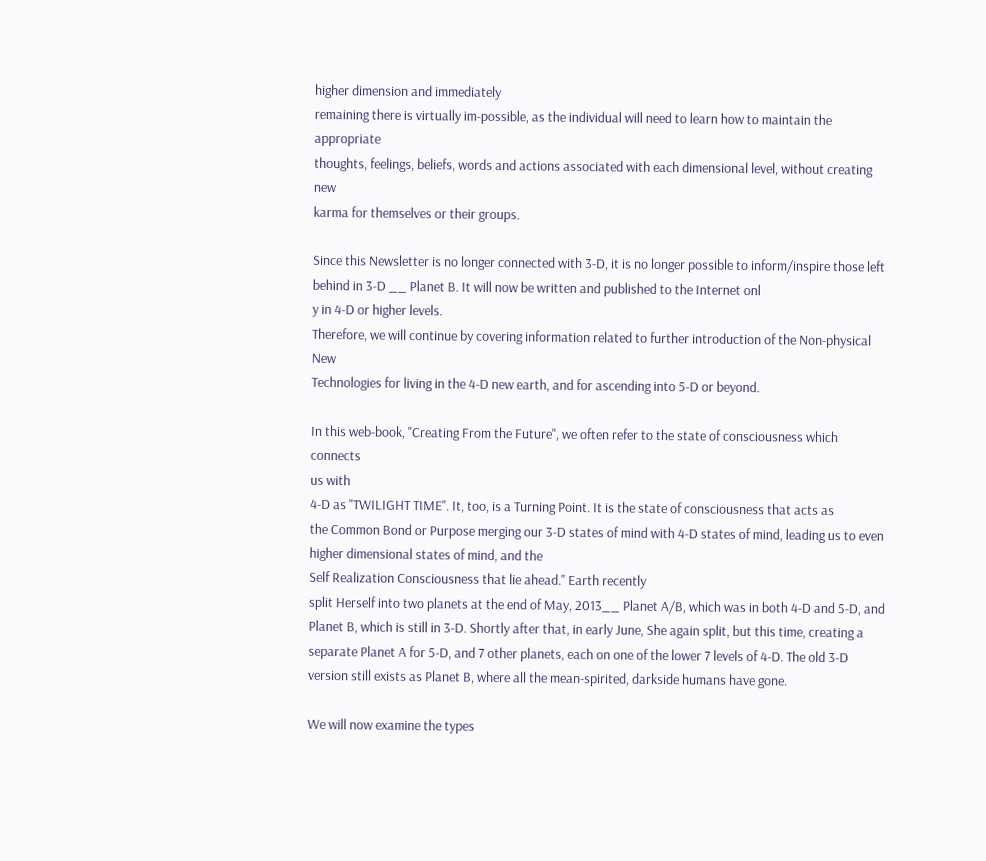higher dimension and immediately
remaining there is virtually im-possible, as the individual will need to learn how to maintain the appropriate
thoughts, feelings, beliefs, words and actions associated with each dimensional level, without creating new
karma for themselves or their groups.

Since this Newsletter is no longer connected with 3-D, it is no longer possible to inform/inspire those left
behind in 3-D __ Planet B. It will now be written and published to the Internet onl
y in 4-D or higher levels.
Therefore, we will continue by covering information related to further introduction of the Non-physical New
Technologies for living in the 4-D new earth, and for ascending into 5-D or beyond.

In this web-book, "Creating From the Future", we often refer to the state of consciousness which connects
us with
4-D as "TWILIGHT TIME". It, too, is a Turning Point. It is the state of consciousness that acts as
the Common Bond or Purpose merging our 3-D states of mind with 4-D states of mind, leading us to even
higher dimensional states of mind, and the
Self Realization Consciousness that lie ahead." Earth recently
split Herself into two planets at the end of May, 2013__ Planet A/B, which was in both 4-D and 5-D, and
Planet B, which is still in 3-D. Shortly after that, in early June, She again split, but this time, creating a
separate Planet A for 5-D, and 7 other planets, each on one of the lower 7 levels of 4-D. The old 3-D
version still exists as Planet B, where all the mean-spirited, darkside humans have gone.

We will now examine the types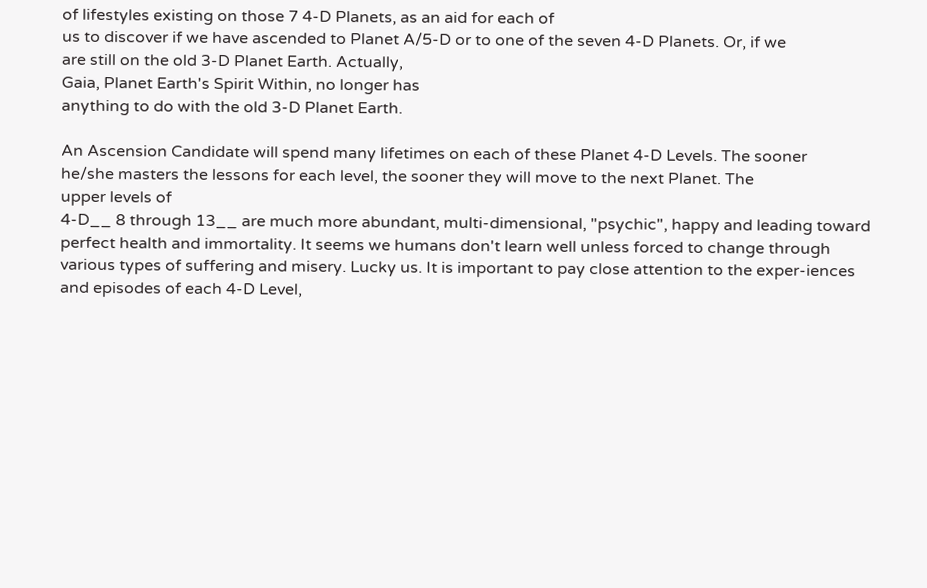of lifestyles existing on those 7 4-D Planets, as an aid for each of
us to discover if we have ascended to Planet A/5-D or to one of the seven 4-D Planets. Or, if we
are still on the old 3-D Planet Earth. Actually,
Gaia, Planet Earth's Spirit Within, no longer has
anything to do with the old 3-D Planet Earth.

An Ascension Candidate will spend many lifetimes on each of these Planet 4-D Levels. The sooner
he/she masters the lessons for each level, the sooner they will move to the next Planet. The
upper levels of
4-D__ 8 through 13__ are much more abundant, multi-dimensional, "psychic", happy and leading toward
perfect health and immortality. It seems we humans don't learn well unless forced to change through
various types of suffering and misery. Lucky us. It is important to pay close attention to the exper-iences
and episodes of each 4-D Level,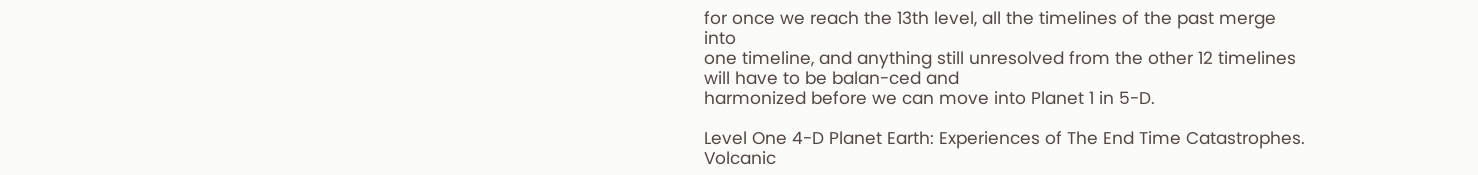for once we reach the 13th level, all the timelines of the past merge into
one timeline, and anything still unresolved from the other 12 timelines will have to be balan-ced and
harmonized before we can move into Planet 1 in 5-D.

Level One 4-D Planet Earth: Experiences of The End Time Catastrophes. Volcanic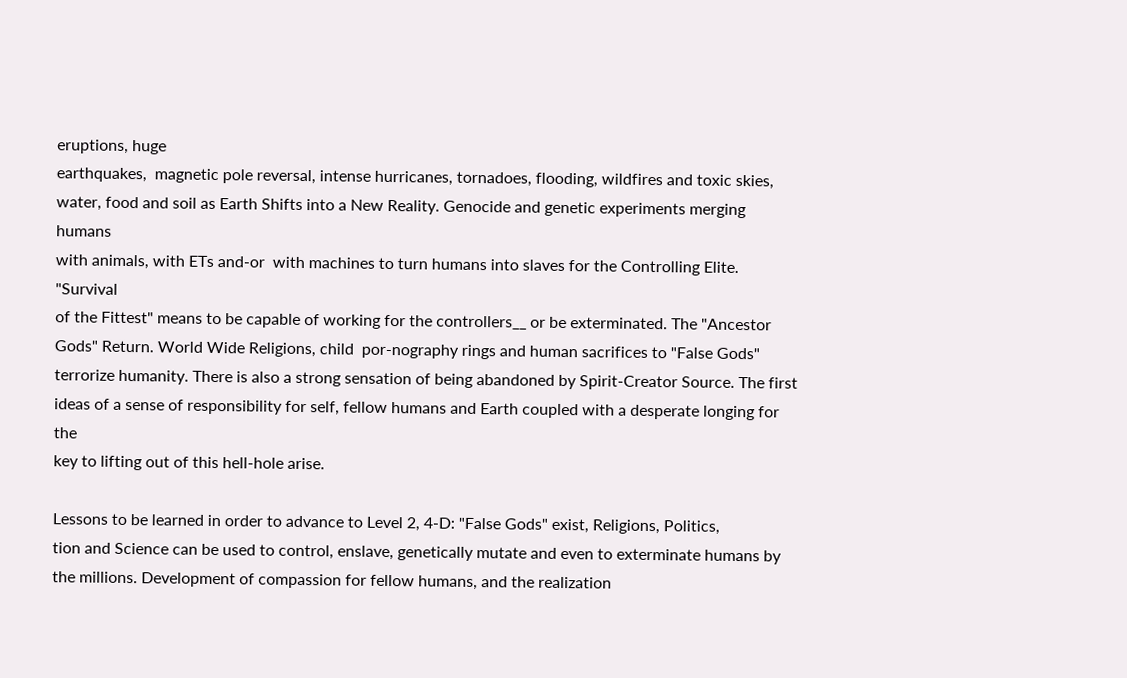eruptions, huge
earthquakes,  magnetic pole reversal, intense hurricanes, tornadoes, flooding, wildfires and toxic skies,
water, food and soil as Earth Shifts into a New Reality. Genocide and genetic experiments merging humans
with animals, with ETs and-or  with machines to turn humans into slaves for the Controlling Elite. "Survival
of the Fittest" means to be capable of working for the controllers__ or be exterminated. The "Ancestor
Gods" Return. World Wide Religions, child  por-nography rings and human sacrifices to "False Gods"
terrorize humanity. There is also a strong sensation of being abandoned by Spirit-Creator Source. The first
ideas of a sense of responsibility for self, fellow humans and Earth coupled with a desperate longing for the
key to lifting out of this hell-hole arise.

Lessons to be learned in order to advance to Level 2, 4-D: "False Gods" exist, Religions, Politics,
tion and Science can be used to control, enslave, genetically mutate and even to exterminate humans by
the millions. Development of compassion for fellow humans, and the realization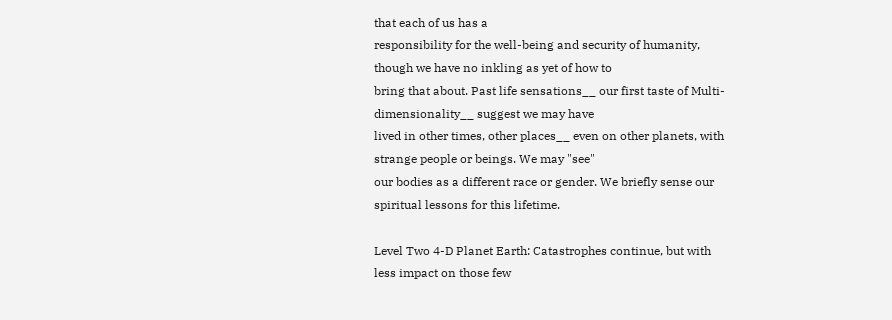that each of us has a
responsibility for the well-being and security of humanity, though we have no inkling as yet of how to
bring that about. Past life sensations__ our first taste of Multi-dimensionality__ suggest we may have
lived in other times, other places__ even on other planets, with strange people or beings. We may "see"
our bodies as a different race or gender. We briefly sense our spiritual lessons for this lifetime.

Level Two 4-D Planet Earth: Catastrophes continue, but with less impact on those few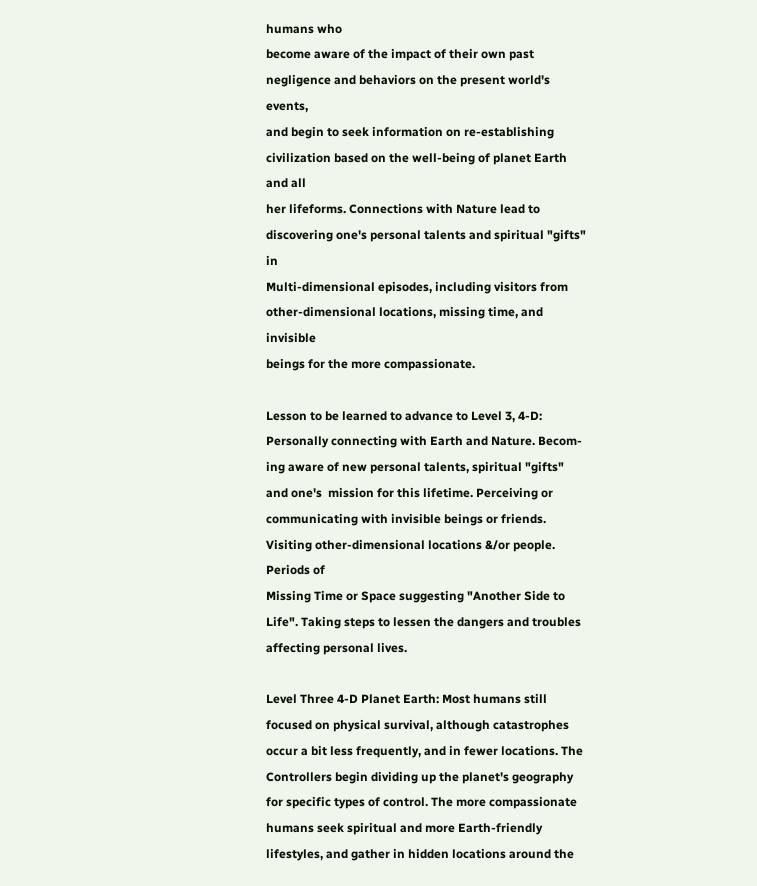humans who
become aware of the impact of their own past negligence and behaviors on the present world's events,
and begin to seek information on re-establishing civilization based on the well-being of planet Earth and all
her lifeforms. Connections with Nature lead to discovering one's personal talents and spiritual "gifts" in
Multi-dimensional episodes, including visitors from other-dimensional locations, missing time, and invisible
beings for the more compassionate.

Lesson to be learned to advance to Level 3, 4-D: Personally connecting with Earth and Nature. Becom-
ing aware of new personal talents, spiritual "gifts" and one's  mission for this lifetime. Perceiving or
communicating with invisible beings or friends. Visiting other-dimensional locations &/or people. Periods of
Missing Time or Space suggesting "Another Side to Life". Taking steps to lessen the dangers and troubles
affecting personal lives.

Level Three 4-D Planet Earth: Most humans still focused on physical survival, although catastrophes
occur a bit less frequently, and in fewer locations. The Controllers begin dividing up the planet's geography
for specific types of control. The more compassionate humans seek spiritual and more Earth-friendly
lifestyles, and gather in hidden locations around the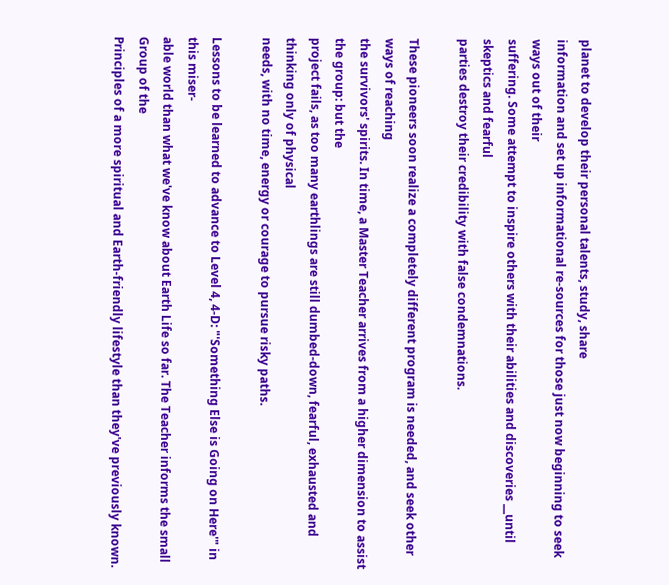planet to develop their personal talents, study, share
information and set up informational re-sources for those just now beginning to seek ways out of their
suffering. Some attempt to inspire others with their abilities and discoveries __until skeptics and fearful
parties destroy their credibility with false condemnations.

These pioneers soon realize a completely different program is needed, and seek other ways of reaching
the survivors' spirits. In time, a Master Teacher arrives from a higher dimension to assist the group: but the
project fails, as too many earthlings are still dumbed-down, fearful, exhausted and thinking only of physical
needs, with no time, energy or courage to pursue risky paths.

Lessons to be learned to advance to Level 4, 4-D: "'Something Else is Going on Here'" in this miser-
able world than what we've know about Earth Life so far. The Teacher informs the small Group of the
Principles of a more spiritual and Earth-friendly lifestyle than they've previously known.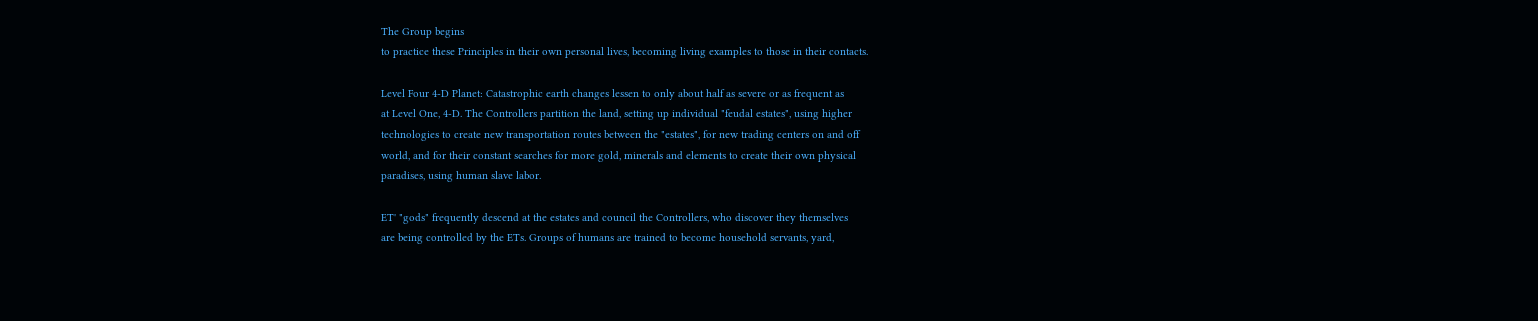The Group begins
to practice these Principles in their own personal lives, becoming living examples to those in their contacts.

Level Four 4-D Planet: Catastrophic earth changes lessen to only about half as severe or as frequent as
at Level One, 4-D. The Controllers partition the land, setting up individual "feudal estates", using higher
technologies to create new transportation routes between the "estates", for new trading centers on and off
world, and for their constant searches for more gold, minerals and elements to create their own physical
paradises, using human slave labor.

ET' "gods" frequently descend at the estates and council the Controllers, who discover they themselves
are being controlled by the ETs. Groups of humans are trained to become household servants, yard,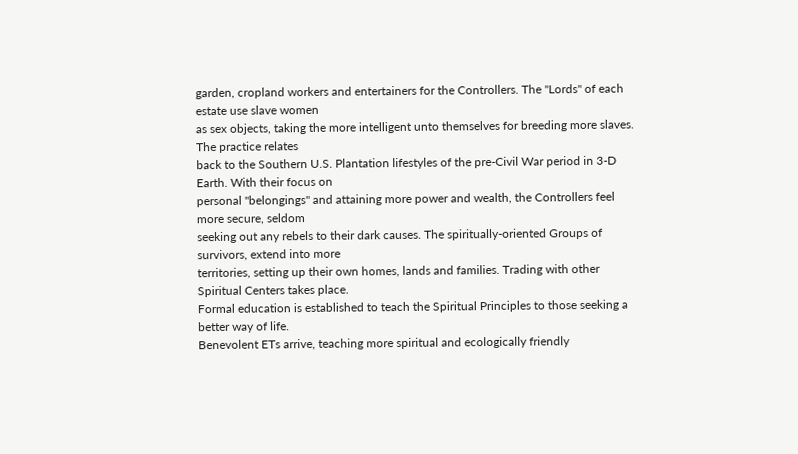garden, cropland workers and entertainers for the Controllers. The "Lords" of each estate use slave women
as sex objects, taking the more intelligent unto themselves for breeding more slaves. The practice relates
back to the Southern U.S. Plantation lifestyles of the pre-Civil War period in 3-D Earth. With their focus on
personal "belongings" and attaining more power and wealth, the Controllers feel more secure, seldom
seeking out any rebels to their dark causes. The spiritually-oriented Groups of survivors, extend into more
territories, setting up their own homes, lands and families. Trading with other Spiritual Centers takes place.
Formal education is established to teach the Spiritual Principles to those seeking a better way of life.
Benevolent ETs arrive, teaching more spiritual and ecologically friendly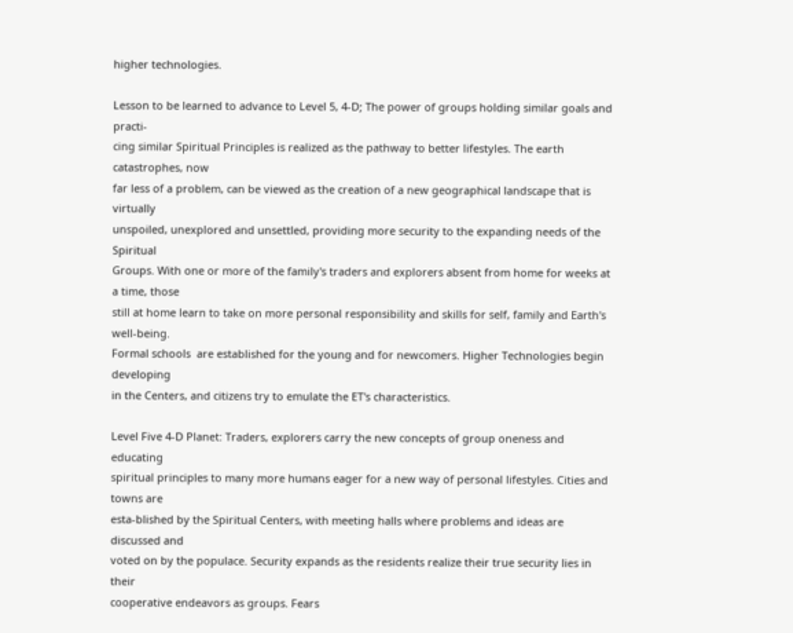higher technologies.

Lesson to be learned to advance to Level 5, 4-D; The power of groups holding similar goals and practi-
cing similar Spiritual Principles is realized as the pathway to better lifestyles. The earth catastrophes, now
far less of a problem, can be viewed as the creation of a new geographical landscape that is virtually
unspoiled, unexplored and unsettled, providing more security to the expanding needs of the Spiritual
Groups. With one or more of the family's traders and explorers absent from home for weeks at a time, those
still at home learn to take on more personal responsibility and skills for self, family and Earth's well-being.
Formal schools  are established for the young and for newcomers. Higher Technologies begin developing
in the Centers, and citizens try to emulate the ET's characteristics.

Level Five 4-D Planet: Traders, explorers carry the new concepts of group oneness and educating
spiritual principles to many more humans eager for a new way of personal lifestyles. Cities and towns are
esta-blished by the Spiritual Centers, with meeting halls where problems and ideas are discussed and
voted on by the populace. Security expands as the residents realize their true security lies in their
cooperative endeavors as groups. Fears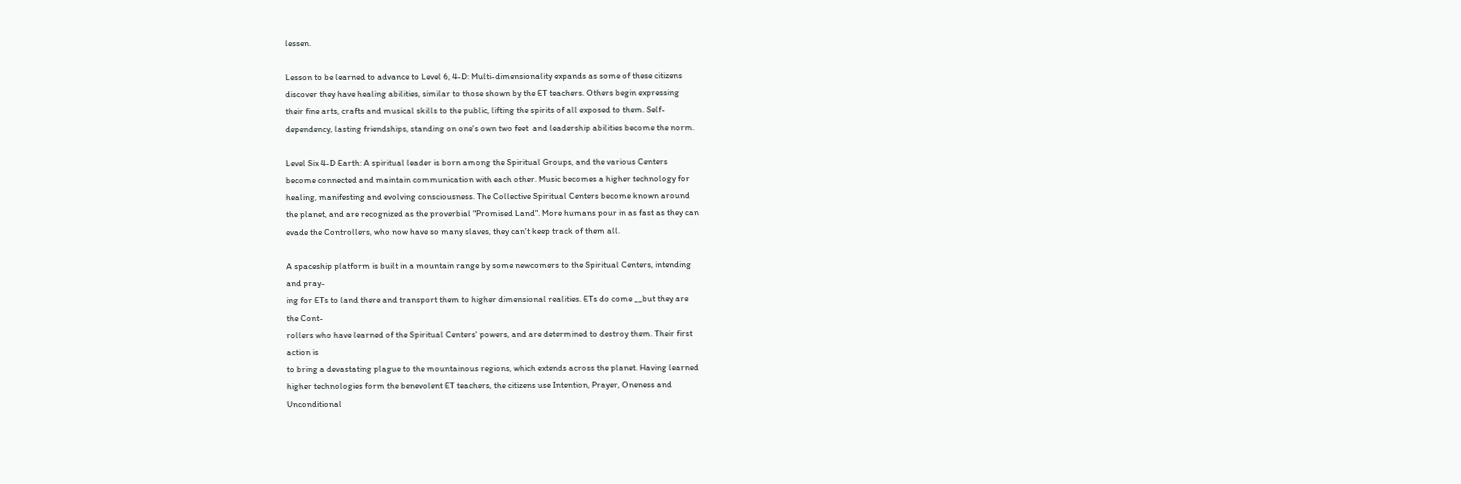lessen.

Lesson to be learned to advance to Level 6, 4-D: Multi-dimensionality expands as some of these citizens
discover they have healing abilities, similar to those shown by the ET teachers. Others begin expressing
their fine arts, crafts and musical skills to the public, lifting the spirits of all exposed to them. Self-
dependency, lasting friendships, standing on one's own two feet  and leadership abilities become the norm.

Level Six 4-D Earth: A spiritual leader is born among the Spiritual Groups, and the various Centers
become connected and maintain communication with each other. Music becomes a higher technology for
healing, manifesting and evolving consciousness. The Collective Spiritual Centers become known around
the planet, and are recognized as the proverbial "Promised Land". More humans pour in as fast as they can
evade the Controllers, who now have so many slaves, they can't keep track of them all.

A spaceship platform is built in a mountain range by some newcomers to the Spiritual Centers, intending
and pray-
ing for ETs to land there and transport them to higher dimensional realities. ETs do come __but they are
the Cont-
rollers who have learned of the Spiritual Centers' powers, and are determined to destroy them. Their first
action is
to bring a devastating plague to the mountainous regions, which extends across the planet. Having learned
higher technologies form the benevolent ET teachers, the citizens use Intention, Prayer, Oneness and
Unconditional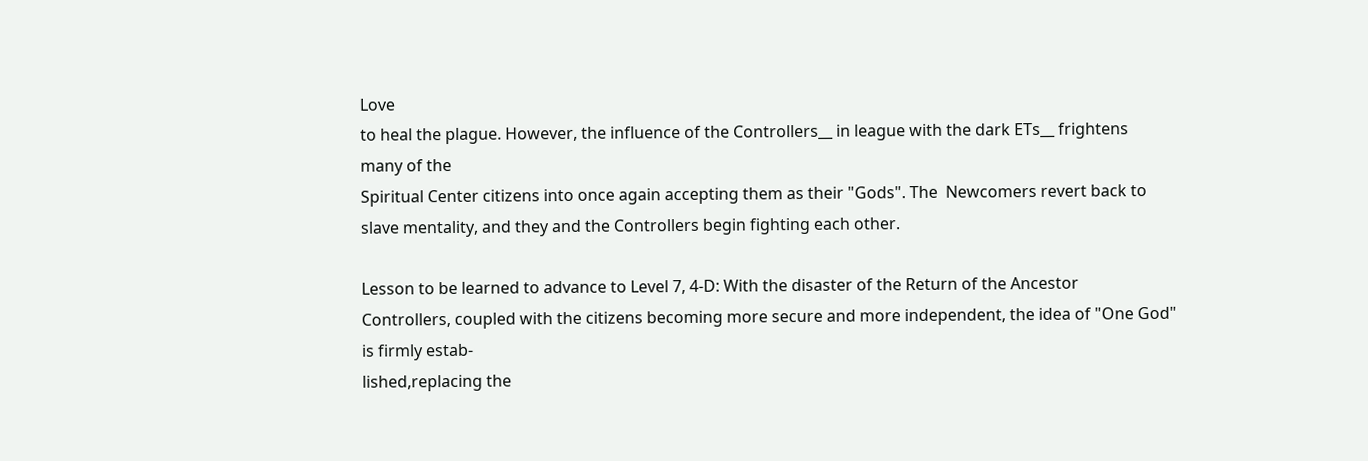Love
to heal the plague. However, the influence of the Controllers__ in league with the dark ETs__ frightens
many of the
Spiritual Center citizens into once again accepting them as their "Gods". The  Newcomers revert back to
slave mentality, and they and the Controllers begin fighting each other.

Lesson to be learned to advance to Level 7, 4-D: With the disaster of the Return of the Ancestor
Controllers, coupled with the citizens becoming more secure and more independent, the idea of "One God"
is firmly estab-
lished,replacing the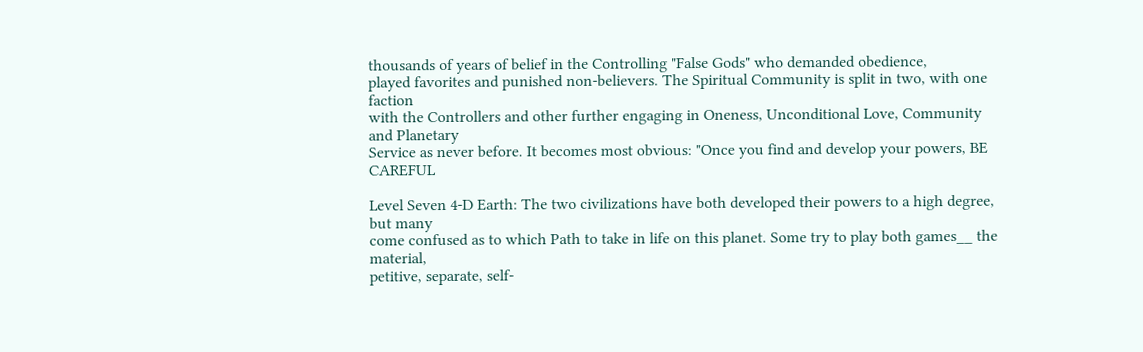thousands of years of belief in the Controlling "False Gods" who demanded obedience,
played favorites and punished non-believers. The Spiritual Community is split in two, with one faction
with the Controllers and other further engaging in Oneness, Unconditional Love, Community and Planetary
Service as never before. It becomes most obvious: "Once you find and develop your powers, BE CAREFUL

Level Seven 4-D Earth: The two civilizations have both developed their powers to a high degree, but many
come confused as to which Path to take in life on this planet. Some try to play both games__ the material,
petitive, separate, self-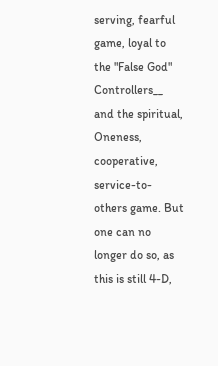serving, fearful game, loyal to the "False God" Controllers__ and the spiritual,
Oneness, cooperative, service-to-others game. But one can no longer do so, as this is still 4-D,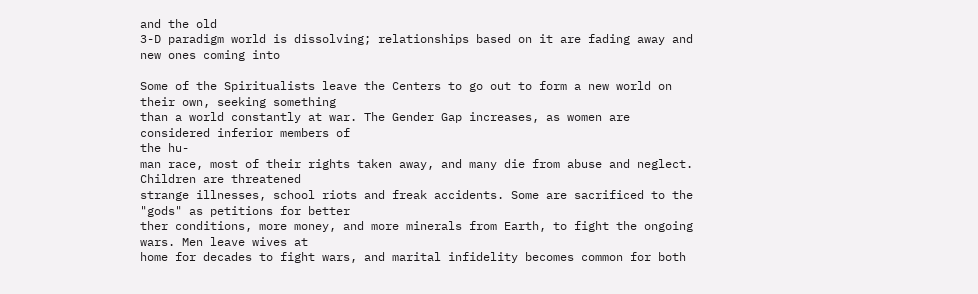and the old
3-D paradigm world is dissolving; relationships based on it are fading away and new ones coming into

Some of the Spiritualists leave the Centers to go out to form a new world on their own, seeking something
than a world constantly at war. The Gender Gap increases, as women are considered inferior members of
the hu-
man race, most of their rights taken away, and many die from abuse and neglect. Children are threatened
strange illnesses, school riots and freak accidents. Some are sacrificed to the "gods" as petitions for better
ther conditions, more money, and more minerals from Earth, to fight the ongoing wars. Men leave wives at
home for decades to fight wars, and marital infidelity becomes common for both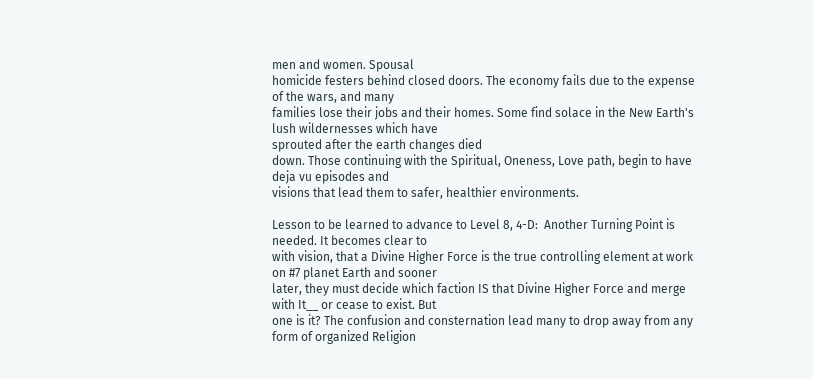men and women. Spousal
homicide festers behind closed doors. The economy fails due to the expense of the wars, and many
families lose their jobs and their homes. Some find solace in the New Earth's lush wildernesses which have
sprouted after the earth changes died
down. Those continuing with the Spiritual, Oneness, Love path, begin to have deja vu episodes and
visions that lead them to safer, healthier environments.

Lesson to be learned to advance to Level 8, 4-D:  Another Turning Point is needed. It becomes clear to
with vision, that a Divine Higher Force is the true controlling element at work on #7 planet Earth and sooner
later, they must decide which faction IS that Divine Higher Force and merge with It__ or cease to exist. But
one is it? The confusion and consternation lead many to drop away from any form of organized Religion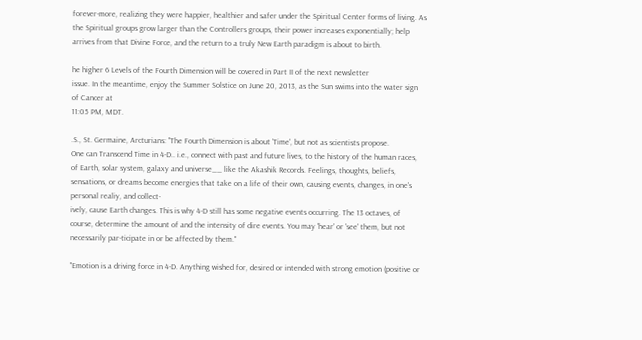forever-more, realizing they were happier, healthier and safer under the Spiritual Center forms of living. As
the Spiritual groups grow larger than the Controllers groups, their power increases exponentially; help
arrives from that Divine Force, and the return to a truly New Earth paradigm is about to birth.

he higher 6 Levels of the Fourth Dimension will be covered in Part II of the next newsletter
issue. In the meantime, enjoy the Summer Solstice on June 20, 2013, as the Sun swims into the water sign
of Cancer at
11:05 PM, MDT.

.S., St. Germaine, Arcturians: "The Fourth Dimension is about 'Time', but not as scientists propose.
One can Transcend Time in 4-D.. i.e., connect with past and future lives, to the history of the human races,
of Earth, solar system, galaxy and universe__ like the Akashik Records. Feelings, thoughts, beliefs,
sensations, or dreams become energies that take on a life of their own, causing events, changes, in one's
personal realiy, and collect-
ively, cause Earth changes. This is why 4-D still has some negative events occurring. The 13 octaves, of
course, determine the amount of and the intensity of dire events. You may 'hear' or 'see' them, but not
necessarily par-ticipate in or be affected by them."

"Emotion is a driving force in 4-D. Anything wished for, desired or intended with strong emotion (positive or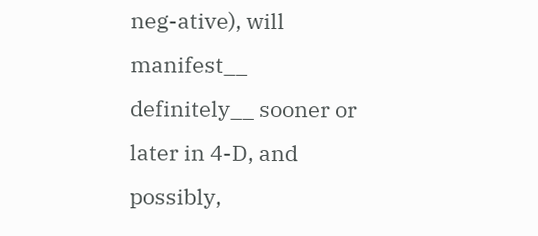neg-ative), will manifest__ definitely__ sooner or later in 4-D, and possibly,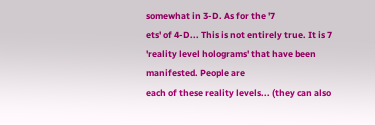somewhat in 3-D. As for the '7
ets' of 4-D... This is not entirely true. It is 7 'reality level holograms' that have been manifested. People are
each of these reality levels... (they can also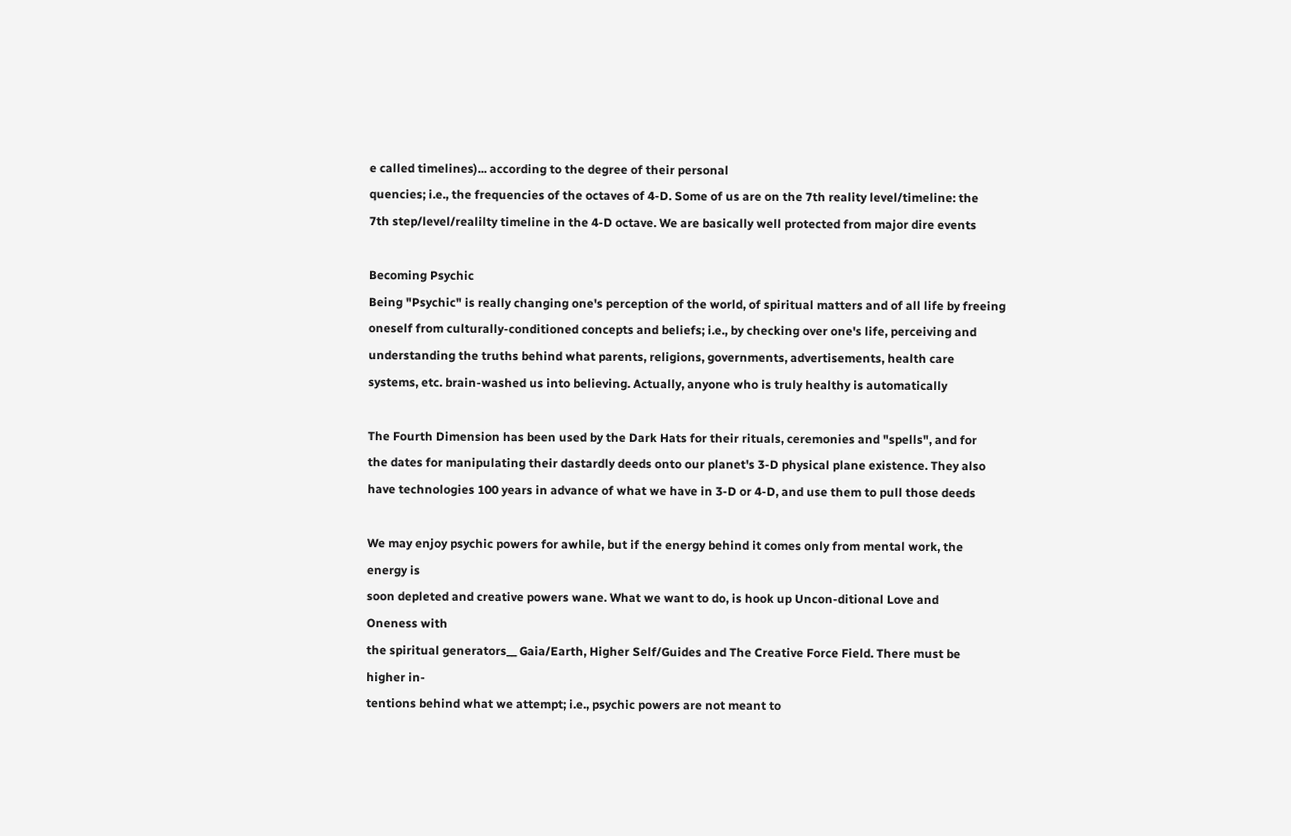e called timelines)... according to the degree of their personal
quencies; i.e., the frequencies of the octaves of 4-D. Some of us are on the 7th reality level/timeline: the
7th step/level/realilty timeline in the 4-D octave. We are basically well protected from major dire events

Becoming Psychic
Being "Psychic" is really changing one's perception of the world, of spiritual matters and of all life by freeing
oneself from culturally-conditioned concepts and beliefs; i.e., by checking over one's life, perceiving and
understanding the truths behind what parents, religions, governments, advertisements, health care
systems, etc. brain-washed us into believing. Actually, anyone who is truly healthy is automatically

The Fourth Dimension has been used by the Dark Hats for their rituals, ceremonies and "spells", and for
the dates for manipulating their dastardly deeds onto our planet's 3-D physical plane existence. They also
have technologies 100 years in advance of what we have in 3-D or 4-D, and use them to pull those deeds

We may enjoy psychic powers for awhile, but if the energy behind it comes only from mental work, the
energy is
soon depleted and creative powers wane. What we want to do, is hook up Uncon-ditional Love and
Oneness with
the spiritual generators__ Gaia/Earth, Higher Self/Guides and The Creative Force Field. There must be
higher in-
tentions behind what we attempt; i.e., psychic powers are not meant to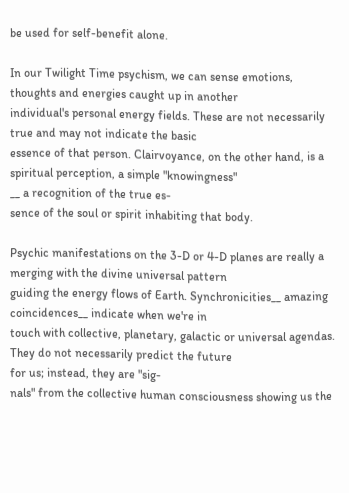be used for self-benefit alone.

In our Twilight Time psychism, we can sense emotions, thoughts and energies caught up in another
individual's personal energy fields. These are not necessarily true and may not indicate the basic
essence of that person. Clairvoyance, on the other hand, is a spiritual perception, a simple "knowingness"
__ a recognition of the true es-
sence of the soul or spirit inhabiting that body.

Psychic manifestations on the 3-D or 4-D planes are really a merging with the divine universal pattern
guiding the energy flows of Earth. Synchronicities__ amazing coincidences__ indicate when we're in
touch with collective, planetary, galactic or universal agendas. They do not necessarily predict the future
for us; instead, they are "sig-
nals" from the collective human consciousness showing us the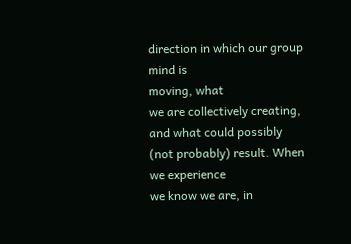direction in which our group mind is
moving, what
we are collectively creating, and what could possibly (not probably) result. When we experience
we know we are, in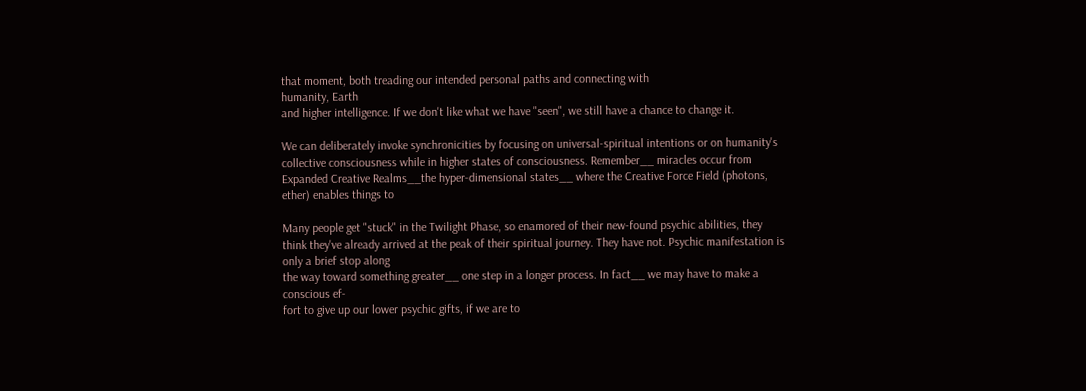that moment, both treading our intended personal paths and connecting with
humanity, Earth
and higher intelligence. If we don't like what we have "seen", we still have a chance to change it.

We can deliberately invoke synchronicities by focusing on universal-spiritual intentions or on humanity's
collective consciousness while in higher states of consciousness. Remember__ miracles occur from
Expanded Creative Realms__the hyper-dimensional states__ where the Creative Force Field (photons,
ether) enables things to

Many people get "stuck" in the Twilight Phase, so enamored of their new-found psychic abilities, they
think they've already arrived at the peak of their spiritual journey. They have not. Psychic manifestation is
only a brief stop along
the way toward something greater__ one step in a longer process. In fact__ we may have to make a
conscious ef-
fort to give up our lower psychic gifts, if we are to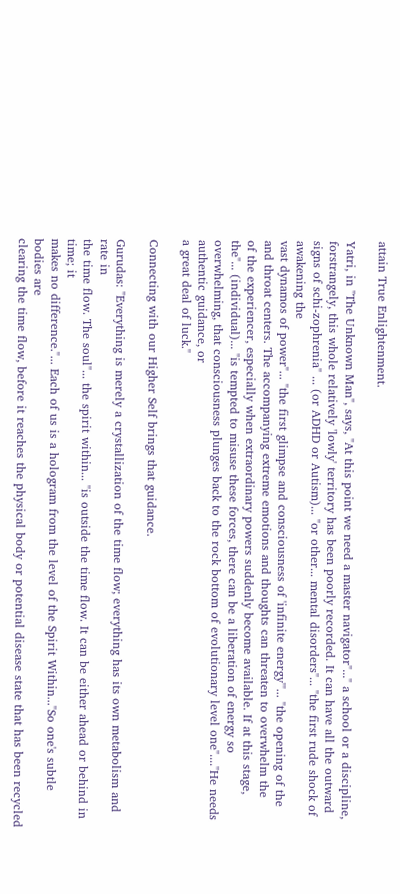attain True Enlightenment.

Yatri, in "The Unknown Man", says, "At this point we need a master navigator"..." a school or a discipline,
forstrangely, this whole relatively 'lowly' territory has been poorly recorded. It can have all the outward
signs of schi-zophrenia" ... (or ADHD or Autism)... "or other... mental disorders"... "the first rude shock of
awakening the
vast dynamos of power"... "the first glimpse and consciousness of 'infinite energy'"... "the opening of the
and throat centers. The accompanying extreme emotions and thoughts can threaten to overwhelm the
of the experiencer, especially when extraordinary powers suddenly become available. If at this stage,
the"... (individual)... "is tempted to misuse these forces, there can be a liberation of energy so
overwhelming, that consciousness plunges back to the rock bottom of evolutionary level one"...."He needs
authentic guidance, or
a great deal of luck."

Connecting with our Higher Self brings that guidance.

Gurudas: "Everything is merely a crystallization of the time flow; everything has its own metabolism and
rate in
the time flow. The soul"... the spirit within... "is outside the time flow. It can be either ahead or behind in
time; it
makes no difference."... Each of us is a hologram from the level of the Spirit Within..."So one's subtle
bodies are
clearing the time flow, before it reaches the physical body or potential disease state that has been recycled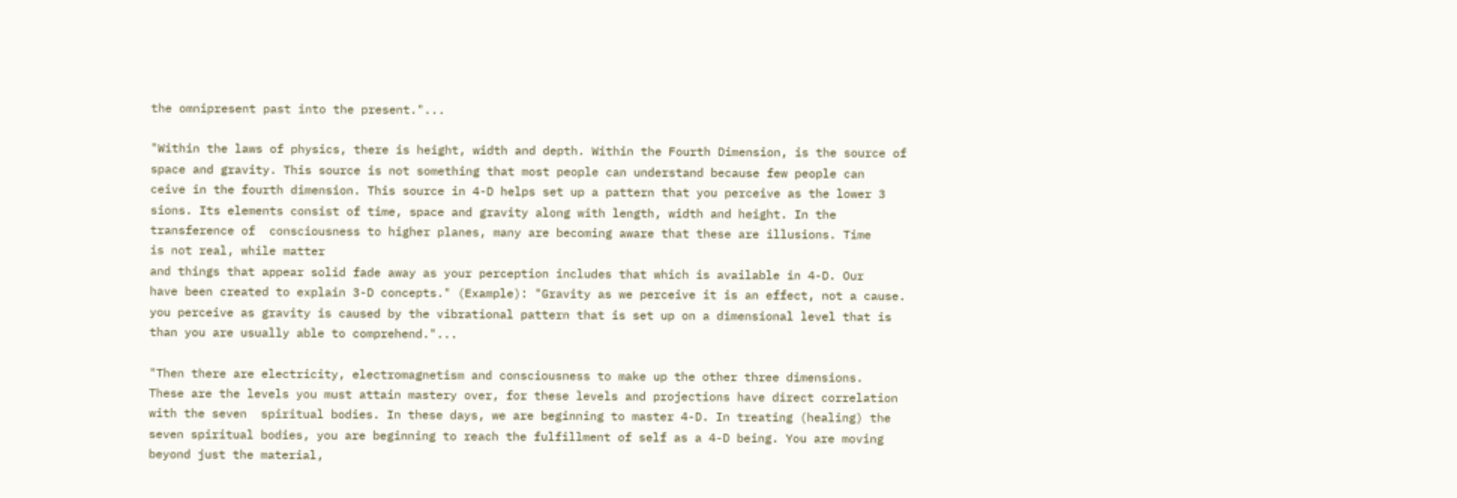the omnipresent past into the present."...

"Within the laws of physics, there is height, width and depth. Within the Fourth Dimension, is the source of
space and gravity. This source is not something that most people can understand because few people can
ceive in the fourth dimension. This source in 4-D helps set up a pattern that you perceive as the lower 3
sions. Its elements consist of time, space and gravity along with length, width and height. In the
transference of  consciousness to higher planes, many are becoming aware that these are illusions. Time
is not real, while matter
and things that appear solid fade away as your perception includes that which is available in 4-D. Our
have been created to explain 3-D concepts." (Example): "Gravity as we perceive it is an effect, not a cause.
you perceive as gravity is caused by the vibrational pattern that is set up on a dimensional level that is
than you are usually able to comprehend."...

"Then there are electricity, electromagnetism and consciousness to make up the other three dimensions.
These are the levels you must attain mastery over, for these levels and projections have direct correlation
with the seven  spiritual bodies. In these days, we are beginning to master 4-D. In treating (healing) the
seven spiritual bodies, you are beginning to reach the fulfillment of self as a 4-D being. You are moving
beyond just the material,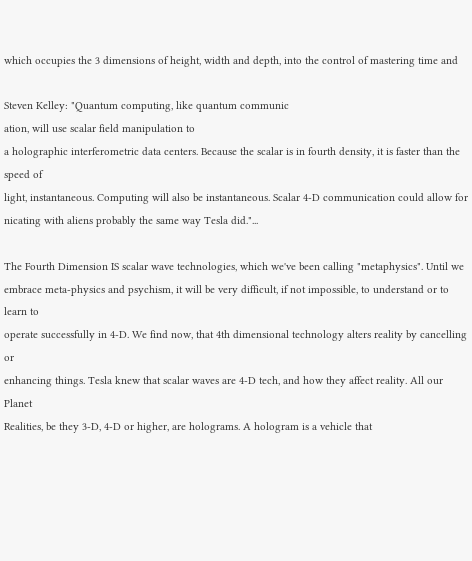which occupies the 3 dimensions of height, width and depth, into the control of mastering time and

Steven Kelley: "Quantum computing, like quantum communic
ation, will use scalar field manipulation to
a holographic interferometric data centers. Because the scalar is in fourth density, it is faster than the
speed of
light, instantaneous. Computing will also be instantaneous. Scalar 4-D communication could allow for
nicating with aliens probably the same way Tesla did."...

The Fourth Dimension IS scalar wave technologies, which we've been calling "metaphysics". Until we
embrace meta-physics and psychism, it will be very difficult, if not impossible, to understand or to learn to
operate successfully in 4-D. We find now, that 4th dimensional technology alters reality by cancelling or
enhancing things. Tesla knew that scalar waves are 4-D tech, and how they affect reality. All our Planet
Realities, be they 3-D, 4-D or higher, are holograms. A hologram is a vehicle that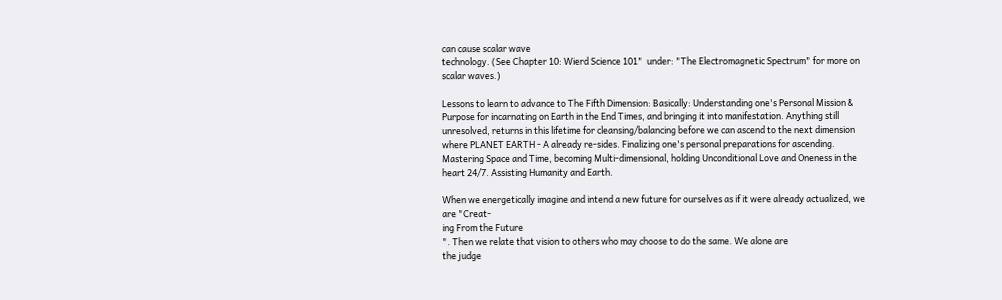can cause scalar wave
technology. (See Chapter 10: Wierd Science 101"  under: "The Electromagnetic Spectrum" for more on
scalar waves.)

Lessons to learn to advance to The Fifth Dimension: Basically: Understanding one's Personal Mission &
Purpose for incarnating on Earth in the End Times, and bringing it into manifestation. Anything still
unresolved, returns in this lifetime for cleansing/balancing before we can ascend to the next dimension
where PLANET EARTH - A already re-sides. Finalizing one's personal preparations for ascending.
Mastering Space and Time, becoming Multi-dimensional, holding Unconditional Love and Oneness in the
heart 24/7. Assisting Humanity and Earth.

When we energetically imagine and intend a new future for ourselves as if it were already actualized, we
are "Creat-
ing From the Future
". Then we relate that vision to others who may choose to do the same. We alone are
the judge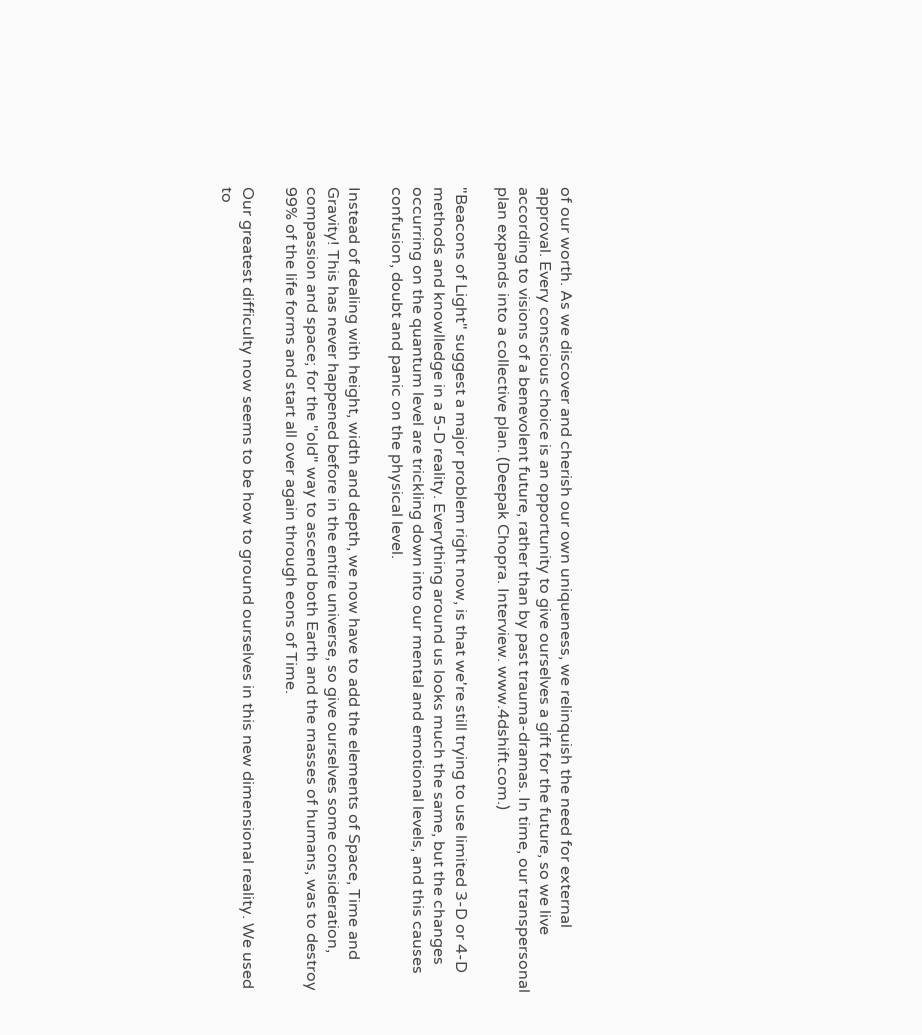of our worth. As we discover and cherish our own uniqueness, we relinquish the need for external
approval. Every conscious choice is an opportunity to give ourselves a gift for the future, so we live
according to visions of a benevolent future, rather than by past trauma-dramas. In time, our transpersonal
plan expands into a collective plan. (Deepak Chopra. Interview. www.4dshift.com.)

"Beacons of Light" suggest a major problem right now, is that we're still trying to use limited 3-D or 4-D
methods and knowlledge in a 5-D reality. Everything around us looks much the same, but the changes
occurring on the quantum level are trickling down into our mental and emotional levels, and this causes
confusion, doubt and panic on the physical level.

Instead of dealing with height, width and depth, we now have to add the elements of Space, Time and
Gravity! This has never happened before in the entire universe, so give ourselves some consideration,
compassion and space; for the "old" way to ascend both Earth and the masses of humans, was to destroy
99% of the life forms and start all over again through eons of Time.

Our greatest difficulty now seems to be how to ground ourselves in this new dimensional reality. We used
to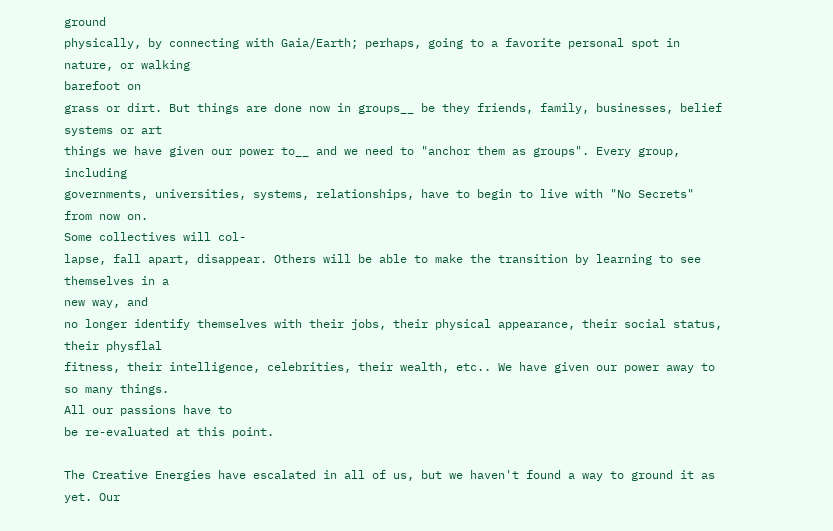ground
physically, by connecting with Gaia/Earth; perhaps, going to a favorite personal spot in nature, or walking
barefoot on
grass or dirt. But things are done now in groups__ be they friends, family, businesses, belief systems or art
things we have given our power to__ and we need to "anchor them as groups". Every group, including
governments, universities, systems, relationships, have to begin to live with "No Secrets" from now on.
Some collectives will col-
lapse, fall apart, disappear. Others will be able to make the transition by learning to see themselves in a
new way, and
no longer identify themselves with their jobs, their physical appearance, their social status, their physflal
fitness, their intelligence, celebrities, their wealth, etc.. We have given our power away to so many things.
All our passions have to
be re-evaluated at this point.

The Creative Energies have escalated in all of us, but we haven't found a way to ground it as yet. Our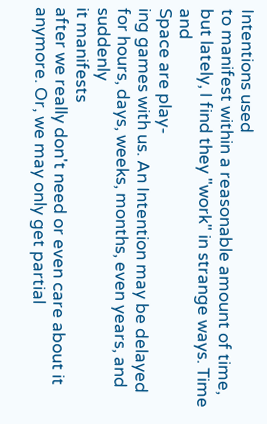Intentions used
to manifest within a reasonable amount of time, but lately, I find they "work" in strange ways. Time and
Space are play-
ing games with us. An Intention may be delayed for hours, days, weeks, months, even years, and suddenly
it manifests
after we really don't need or even care about it anymore. Or, we may only get partial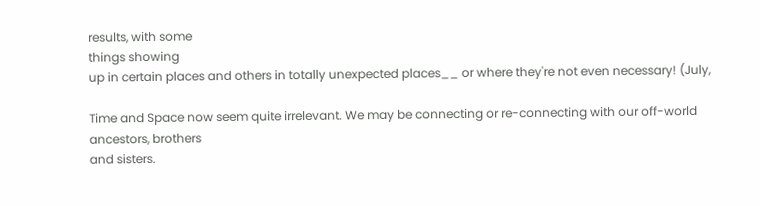results, with some
things showing
up in certain places and others in totally unexpected places__ or where they're not even necessary! (July,

Time and Space now seem quite irrelevant. We may be connecting or re-connecting with our off-world
ancestors, brothers
and sisters.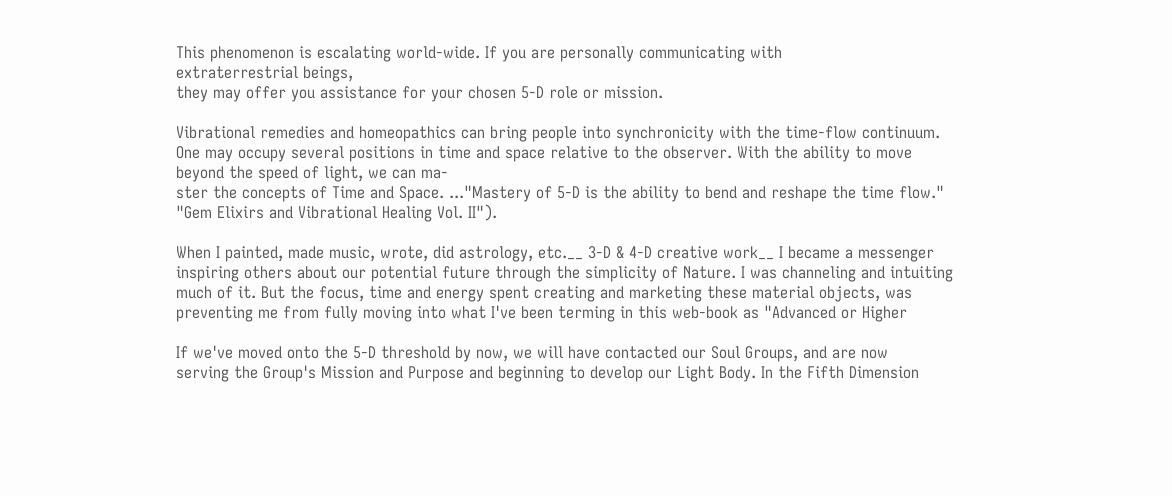This phenomenon is escalating world-wide. If you are personally communicating with
extraterrestrial beings,
they may offer you assistance for your chosen 5-D role or mission.

Vibrational remedies and homeopathics can bring people into synchronicity with the time-flow continuum.
One may occupy several positions in time and space relative to the observer. With the ability to move
beyond the speed of light, we can ma-
ster the concepts of Time and Space. ..."Mastery of 5-D is the ability to bend and reshape the time flow."
"Gem Elixirs and Vibrational Healing Vol. II").

When I painted, made music, wrote, did astrology, etc.__ 3-D & 4-D creative work__ I became a messenger
inspiring others about our potential future through the simplicity of Nature. I was channeling and intuiting
much of it. But the focus, time and energy spent creating and marketing these material objects, was
preventing me from fully moving into what I've been terming in this web-book as "Advanced or Higher

If we've moved onto the 5-D threshold by now, we will have contacted our Soul Groups, and are now
serving the Group's Mission and Purpose and beginning to develop our Light Body. In the Fifth Dimension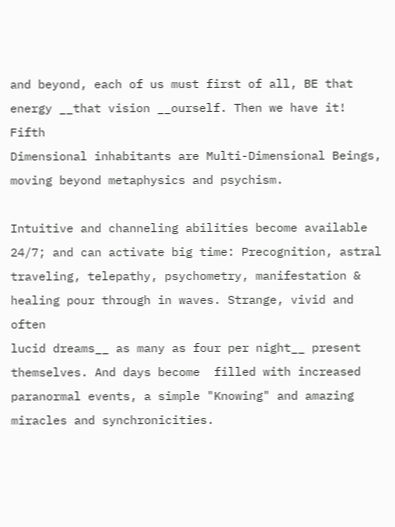and beyond, each of us must first of all, BE that energy __that vision __ourself. Then we have it! Fifth
Dimensional inhabitants are Multi-Dimensional Beings, moving beyond metaphysics and psychism.

Intuitive and channeling abilities become available 24/7; and can activate big time: Precognition, astral
traveling, telepathy, psychometry, manifestation & healing pour through in waves. Strange, vivid and often
lucid dreams__ as many as four per night__ present themselves. And days become  filled with increased
paranormal events, a simple "Knowing" and amazing miracles and synchronicities.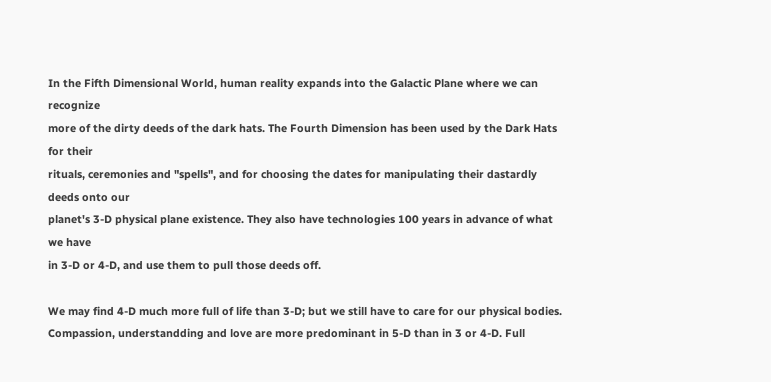In the Fifth Dimensional World, human reality expands into the Galactic Plane where we can recognize
more of the dirty deeds of the dark hats. The Fourth Dimension has been used by the Dark Hats for their
rituals, ceremonies and "spells", and for choosing the dates for manipulating their dastardly deeds onto our
planet's 3-D physical plane existence. They also have technologies 100 years in advance of what we have
in 3-D or 4-D, and use them to pull those deeds off.

We may find 4-D much more full of life than 3-D; but we still have to care for our physical bodies.
Compassion, understandding and love are more predominant in 5-D than in 3 or 4-D. Full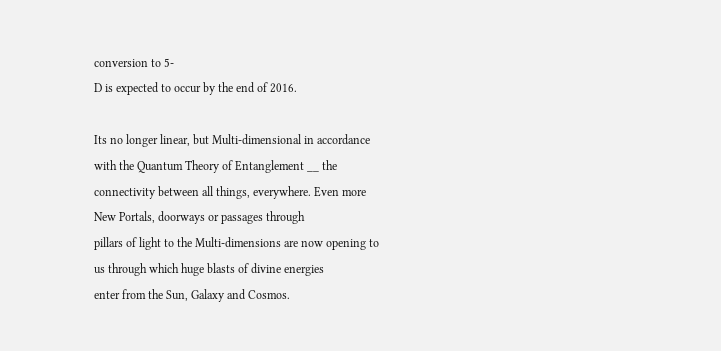conversion to 5-
D is expected to occur by the end of 2016.

Its no longer linear, but Multi-dimensional in accordance with the Quantum Theory of Entanglement __ the
connectivity between all things, everywhere. Even more New Portals, doorways or passages through
pillars of light to the Multi-dimensions are now opening to us through which huge blasts of divine energies
enter from the Sun, Galaxy and Cosmos.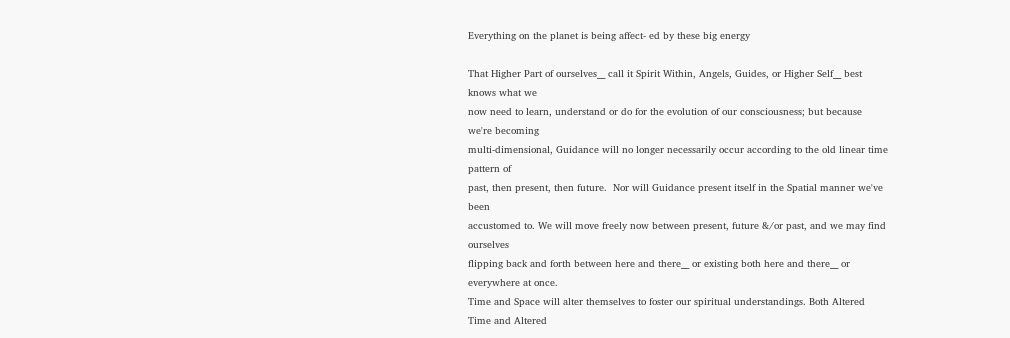Everything on the planet is being affect- ed by these big energy

That Higher Part of ourselves__ call it Spirit Within, Angels, Guides, or Higher Self__ best knows what we
now need to learn, understand or do for the evolution of our consciousness; but because we're becoming
multi-dimensional, Guidance will no longer necessarily occur according to the old linear time pattern of
past, then present, then future.  Nor will Guidance present itself in the Spatial manner we've been
accustomed to. We will move freely now between present, future &/or past, and we may find ourselves
flipping back and forth between here and there__ or existing both here and there__ or everywhere at once.
Time and Space will alter themselves to foster our spiritual understandings. Both Altered Time and Altered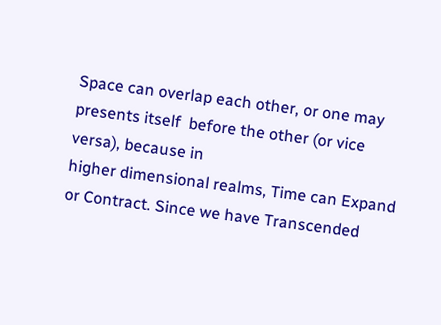Space can overlap each other, or one may presents itself  before the other (or vice versa), because in
higher dimensional realms, Time can Expand or Contract. Since we have Transcended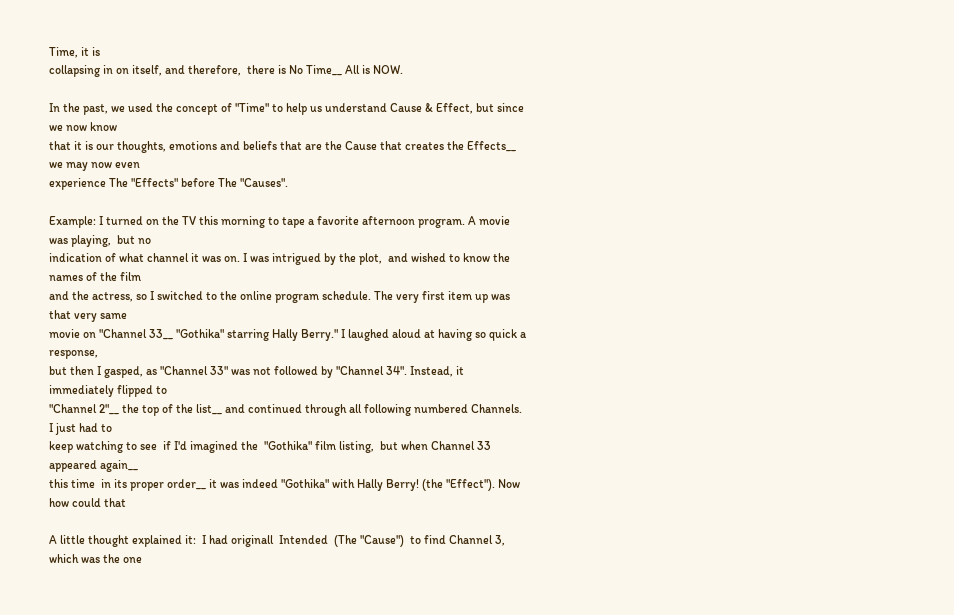Time, it is
collapsing in on itself, and therefore,  there is No Time__ All is NOW.

In the past, we used the concept of "Time" to help us understand Cause & Effect, but since we now know
that it is our thoughts, emotions and beliefs that are the Cause that creates the Effects__ we may now even
experience The "Effects" before The "Causes".

Example: I turned on the TV this morning to tape a favorite afternoon program. A movie was playing,  but no
indication of what channel it was on. I was intrigued by the plot,  and wished to know the names of the film
and the actress, so I switched to the online program schedule. The very first item up was that very same
movie on "Channel 33__ "Gothika" starring Hally Berry." I laughed aloud at having so quick a response,
but then I gasped, as "Channel 33" was not followed by "Channel 34". Instead, it immediately flipped to
"Channel 2"__ the top of the list__ and continued through all following numbered Channels. I just had to
keep watching to see  if I'd imagined the  "Gothika" film listing,  but when Channel 33  appeared again__
this time  in its proper order__ it was indeed "Gothika" with Hally Berry! (the "Effect"). Now how could that

A little thought explained it:  I had originall  Intended  (The "Cause")  to find Channel 3,  which was the one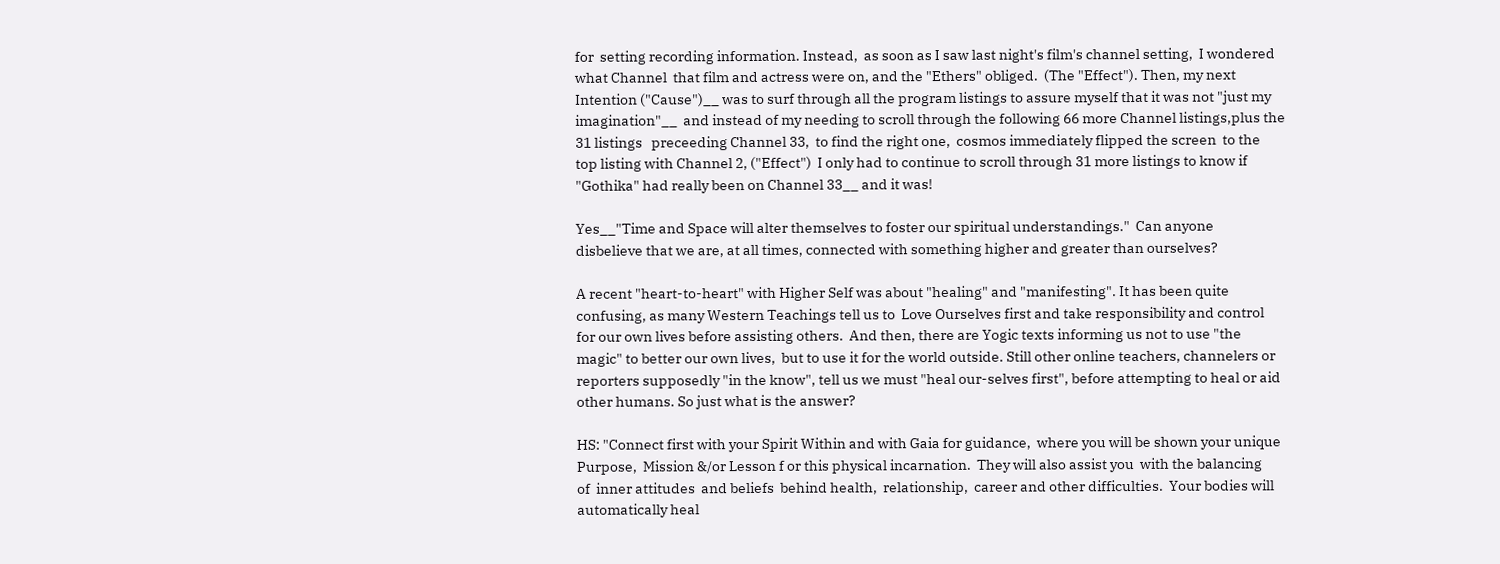for  setting recording information. Instead,  as soon as I saw last night's film's channel setting,  I wondered
what Channel  that film and actress were on, and the "Ethers" obliged.  (The "Effect"). Then, my next
Intention ("Cause")__ was to surf through all the program listings to assure myself that it was not "just my
imagination"__  and instead of my needing to scroll through the following 66 more Channel listings,plus the
31 listings   preceeding Channel 33,  to find the right one,  cosmos immediately flipped the screen  to the
top listing with Channel 2, ("Effect")  I only had to continue to scroll through 31 more listings to know if
"Gothika" had really been on Channel 33__ and it was!

Yes__"Time and Space will alter themselves to foster our spiritual understandings."  Can anyone
disbelieve that we are, at all times, connected with something higher and greater than ourselves?

A recent "heart-to-heart" with Higher Self was about "healing" and "manifesting". It has been quite
confusing, as many Western Teachings tell us to  Love Ourselves first and take responsibility and control
for our own lives before assisting others.  And then, there are Yogic texts informing us not to use "the
magic" to better our own lives,  but to use it for the world outside. Still other online teachers, channelers or
reporters supposedly "in the know", tell us we must "heal our-selves first", before attempting to heal or aid
other humans. So just what is the answer?

HS: "Connect first with your Spirit Within and with Gaia for guidance,  where you will be shown your unique
Purpose,  Mission &/or Lesson f or this physical incarnation.  They will also assist you  with the balancing
of  inner attitudes  and beliefs  behind health,  relationship,  career and other difficulties.  Your bodies will
automatically heal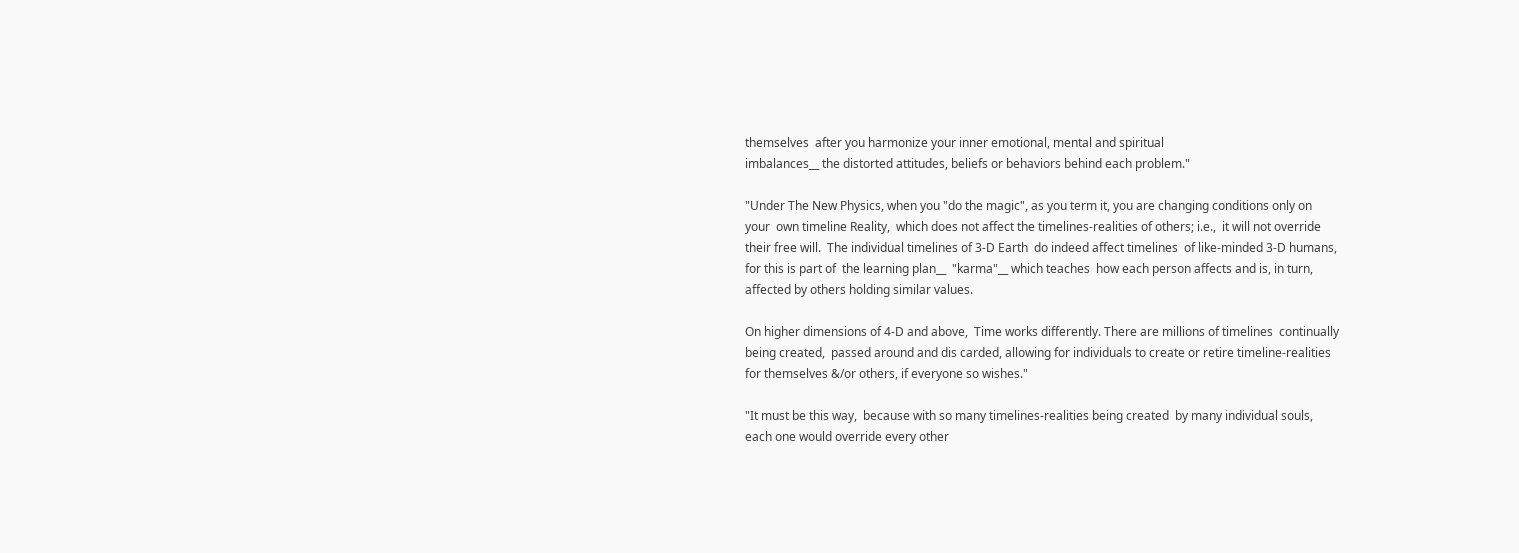themselves  after you harmonize your inner emotional, mental and spiritual
imbalances__ the distorted attitudes, beliefs or behaviors behind each problem."

"Under The New Physics, when you "do the magic", as you term it, you are changing conditions only on
your  own timeline Reality,  which does not affect the timelines-realities of others; i.e.,  it will not override
their free will.  The individual timelines of 3-D Earth  do indeed affect timelines  of like-minded 3-D humans,
for this is part of  the learning plan__  "karma"__ which teaches  how each person affects and is, in turn,
affected by others holding similar values.

On higher dimensions of 4-D and above,  Time works differently. There are millions of timelines  continually
being created,  passed around and dis carded, allowing for individuals to create or retire timeline-realities
for themselves &/or others, if everyone so wishes."

"It must be this way,  because with so many timelines-realities being created  by many individual souls,
each one would override every other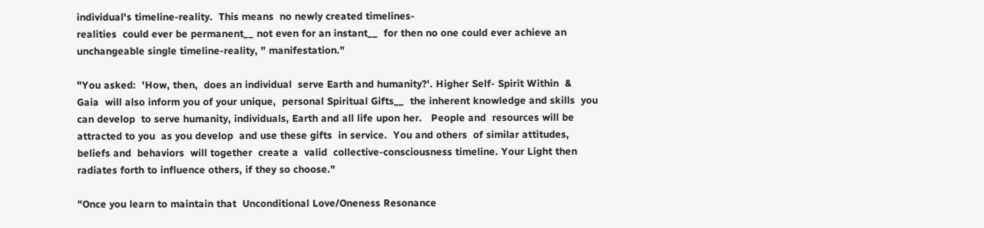individual's timeline-reality.  This means  no newly created timelines-
realities  could ever be permanent__ not even for an instant__  for then no one could ever achieve an
unchangeable single timeline-reality, " manifestation."

"You asked:  'How, then,  does an individual  serve Earth and humanity?'. Higher Self- Spirit Within  &
Gaia  will also inform you of your unique,  personal Spiritual Gifts__  the inherent knowledge and skills  you
can develop  to serve humanity, individuals, Earth and all life upon her.   People and  resources will be
attracted to you  as you develop  and use these gifts  in service.  You and others  of similar attitudes,
beliefs and  behaviors  will together  create a  valid  collective-consciousness timeline. Your Light then
radiates forth to influence others, if they so choose."

"Once you learn to maintain that  Unconditional Love/Oneness Resonance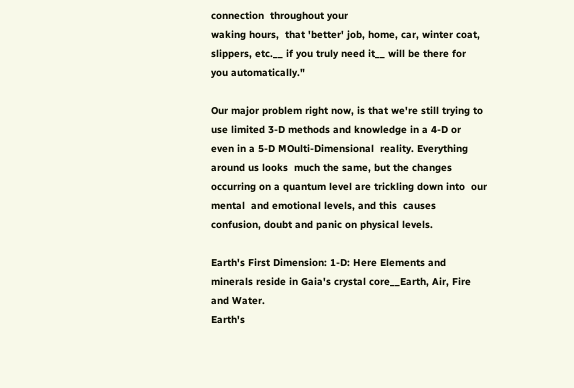connection  throughout your
waking hours,  that 'better' job, home, car, winter coat, slippers, etc.__ if you truly need it__ will be there for
you automatically."

Our major problem right now, is that we're still trying to use limited 3-D methods and knowledge in a 4-D or
even in a 5-D MOulti-Dimensional  reality. Everything  around us looks  much the same, but the changes
occurring on a quantum level are trickling down into  our mental  and emotional levels, and this  causes
confusion, doubt and panic on physical levels.

Earth's First Dimension: 1-D: Here Elements and minerals reside in Gaia's crystal core__Earth, Air, Fire
and Water.
Earth's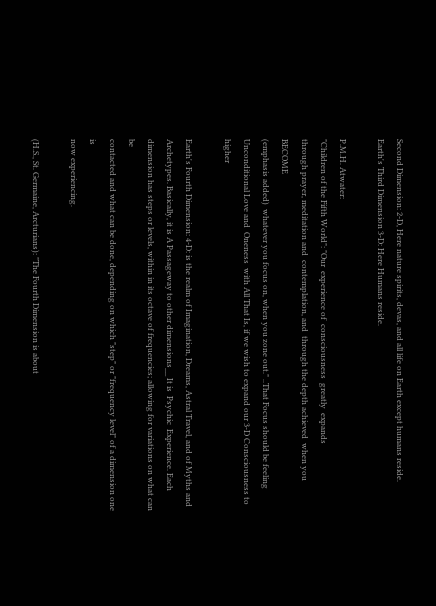Second Dimension: 2-D, Here nature spirits, devas, and all life on Earth except humans reside.
Earth's Third Dimension 3-D: Here Humans reside.

P.M.H. Atwater:
"Children of the Fifth World": "Our  experience of  consciousness  greatly  expands
through prayer, meditation and  contemplation, and  through the depth achieved  when you BECOME
(emphasis added)  whatever you focus on, when you zone out." ..That Focus should be feeling
Unconditional Love and  Oneness  with All That Is, if we wish to expand our 3-D Consciousness to higher

Earth's Fourth Dimension: 4-D: is the realm of Imagination, Dreams, Astral Travel, and of Myths and
Archetypes. Basically, it is A Passageway to other dimensions__ It is  Psychic  Experience. Each
dimension has steps or levels, within in its octave of frequencies; allowing for variations on what can be
contacted and what can be done, depending on which "step" or "frequency level" of a dimension one is
now experiencing.

(H.S., St. Germaine, Arcturians): "The Fourth Dimension is about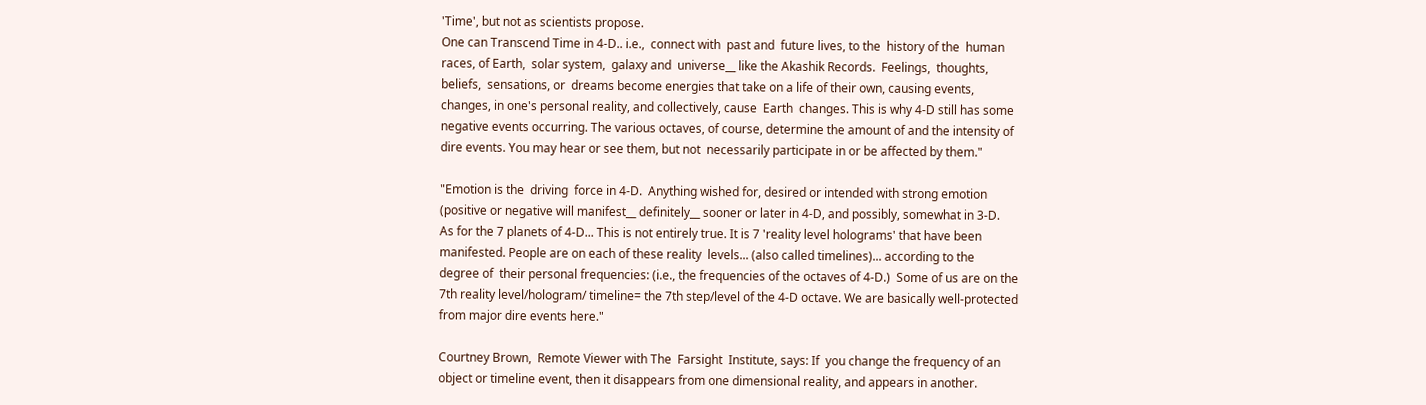'Time', but not as scientists propose.
One can Transcend Time in 4-D.. i.e.,  connect with  past and  future lives, to the  history of the  human
races, of Earth,  solar system,  galaxy and  universe__ like the Akashik Records.  Feelings,  thoughts,
beliefs,  sensations, or  dreams become energies that take on a life of their own, causing events,
changes, in one's personal reality, and collectively, cause  Earth  changes. This is why 4-D still has some
negative events occurring. The various octaves, of course, determine the amount of and the intensity of
dire events. You may hear or see them, but not  necessarily participate in or be affected by them."

"Emotion is the  driving  force in 4-D.  Anything wished for, desired or intended with strong emotion
(positive or negative will manifest__ definitely__ sooner or later in 4-D, and possibly, somewhat in 3-D.
As for the 7 planets of 4-D... This is not entirely true. It is 7 'reality level holograms' that have been
manifested. People are on each of these reality  levels... (also called timelines)... according to the
degree of  their personal frequencies: (i.e., the frequencies of the octaves of 4-D.)  Some of us are on the
7th reality level/hologram/ timeline= the 7th step/level of the 4-D octave. We are basically well-protected
from major dire events here."

Courtney Brown,  Remote Viewer with The  Farsight  Institute, says: If  you change the frequency of an
object or timeline event, then it disappears from one dimensional reality, and appears in another.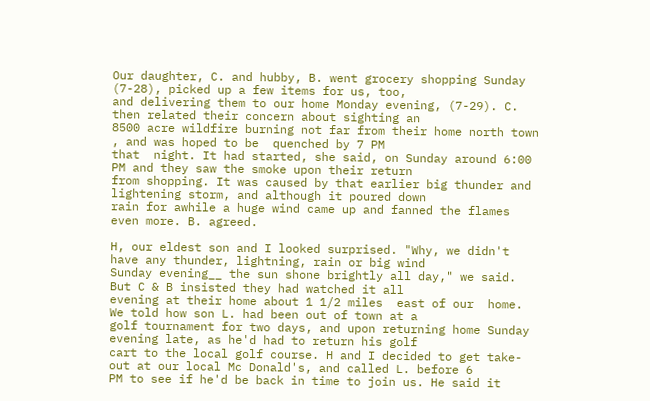Our daughter, C. and hubby, B. went grocery shopping Sunday (7-28), picked up a few items for us, too,
and delivering them to our home Monday evening, (7-29). C. then related their concern about sighting an
8500 acre wildfire burning not far from their home north town , and was hoped to be  quenched by 7 PM
that  night. It had started, she said, on Sunday around 6:00 PM and they saw the smoke upon their return
from shopping. It was caused by that earlier big thunder and lightening storm, and although it poured down
rain for awhile a huge wind came up and fanned the flames even more. B. agreed.

H, our eldest son and I looked surprised. "Why, we didn't have any thunder, lightning, rain or big wind
Sunday evening__ the sun shone brightly all day," we said. But C & B insisted they had watched it all
evening at their home about 1 1/2 miles  east of our  home. We told how son L. had been out of town at a
golf tournament for two days, and upon returning home Sunday evening late, as he'd had to return his golf
cart to the local golf course. H and I decided to get take-out at our local Mc Donald's, and called L. before 6
PM to see if he'd be back in time to join us. He said it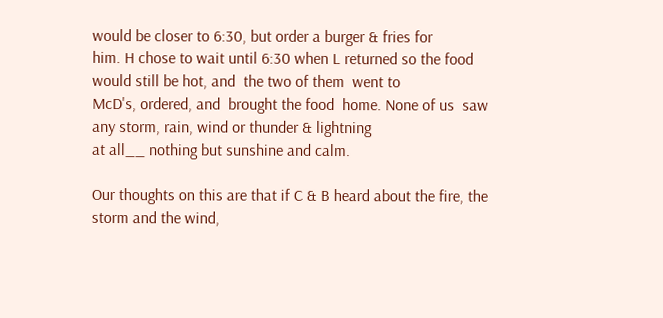would be closer to 6:30, but order a burger & fries for
him. H chose to wait until 6:30 when L returned so the food would still be hot, and  the two of them  went to
McD's, ordered, and  brought the food  home. None of us  saw  any storm, rain, wind or thunder & lightning
at all__ nothing but sunshine and calm.

Our thoughts on this are that if C & B heard about the fire, the storm and the wind,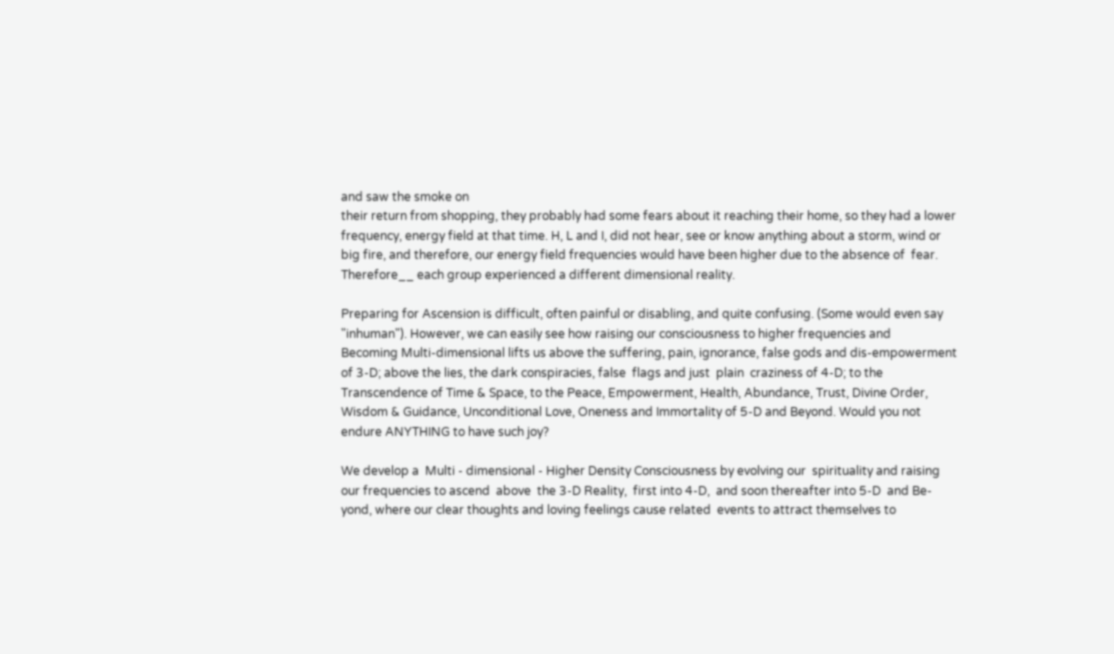and saw the smoke on
their return from shopping, they probably had some fears about it reaching their home, so they had a lower
frequency, energy field at that time. H, L and I, did not hear, see or know anything about a storm, wind or
big fire, and therefore, our energy field frequencies would have been higher due to the absence of  fear.
Therefore__ each group experienced a different dimensional reality.

Preparing for Ascension is difficult, often painful or disabling, and quite confusing. (Some would even say
"inhuman"). However, we can easily see how raising our consciousness to higher frequencies and
Becoming Multi-dimensional lifts us above the suffering, pain, ignorance, false gods and dis-empowerment
of 3-D; above the lies, the dark conspiracies, false  flags and just  plain  craziness of 4-D; to the
Transcendence of Time & Space, to the Peace, Empowerment, Health, Abundance, Trust, Divine Order,
Wisdom & Guidance, Unconditional Love, Oneness and Immortality of 5-D and Beyond. Would you not
endure ANYTHING to have such joy?

We develop a  Multi - dimensional - Higher Density Consciousness by evolving our  spirituality and raising
our frequencies to ascend  above  the 3-D Reality,  first into 4-D,  and soon thereafter into 5-D  and Be-
yond, where our clear thoughts and loving feelings cause related  events to attract themselves to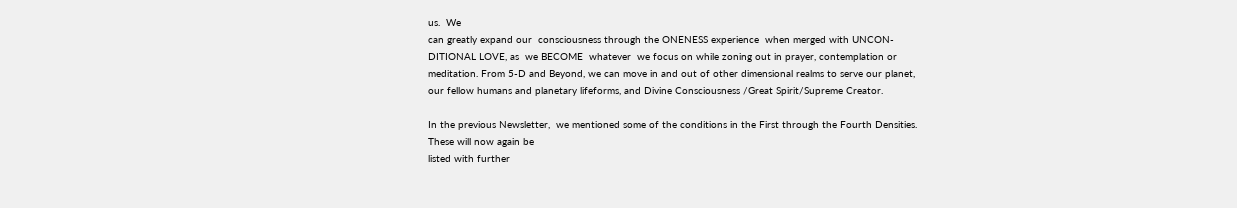us.  We
can greatly expand our  consciousness through the ONENESS experience  when merged with UNCON-
DITIONAL LOVE, as  we BECOME  whatever  we focus on while zoning out in prayer, contemplation or
meditation. From 5-D and Beyond, we can move in and out of other dimensional realms to serve our planet,
our fellow humans and planetary lifeforms, and Divine Consciousness /Great Spirit/Supreme Creator.

In the previous Newsletter,  we mentioned some of the conditions in the First through the Fourth Densities.
These will now again be
listed with further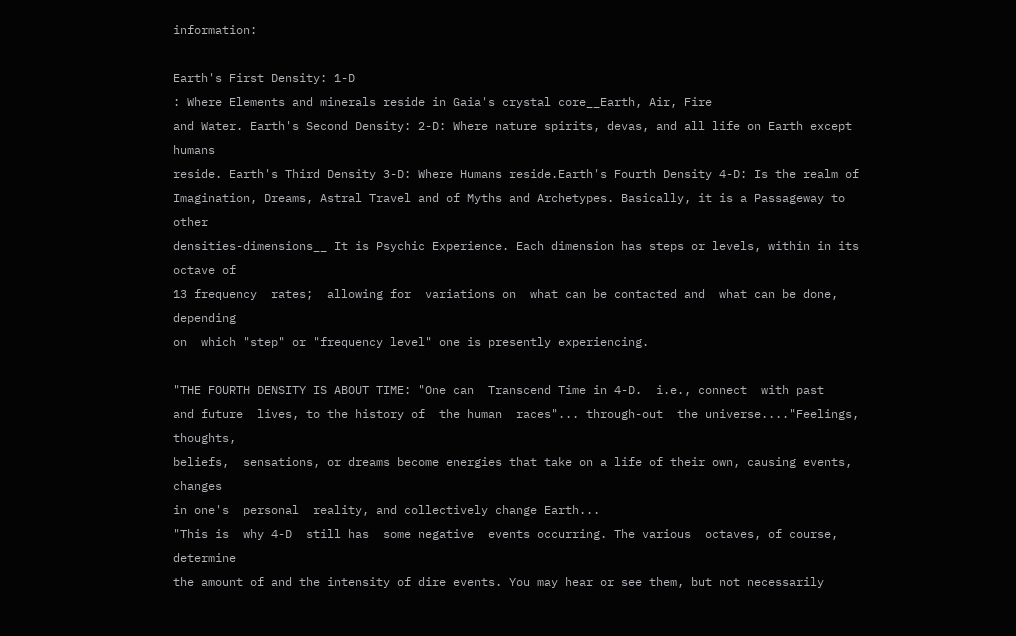information:

Earth's First Density: 1-D
: Where Elements and minerals reside in Gaia's crystal core__Earth, Air, Fire
and Water. Earth's Second Density: 2-D: Where nature spirits, devas, and all life on Earth except humans
reside. Earth's Third Density 3-D: Where Humans reside.Earth's Fourth Density 4-D: Is the realm of
Imagination, Dreams, Astral Travel and of Myths and Archetypes. Basically, it is a Passageway to other
densities-dimensions__ It is Psychic Experience. Each dimension has steps or levels, within in its octave of
13 frequency  rates;  allowing for  variations on  what can be contacted and  what can be done,  depending
on  which "step" or "frequency level" one is presently experiencing.

"THE FOURTH DENSITY IS ABOUT TIME: "One can  Transcend Time in 4-D.  i.e., connect  with past
and future  lives, to the history of  the human  races"... through-out  the universe...."Feelings,  thoughts,
beliefs,  sensations, or dreams become energies that take on a life of their own, causing events, changes
in one's  personal  reality, and collectively change Earth...
"This is  why 4-D  still has  some negative  events occurring. The various  octaves, of course, determine
the amount of and the intensity of dire events. You may hear or see them, but not necessarily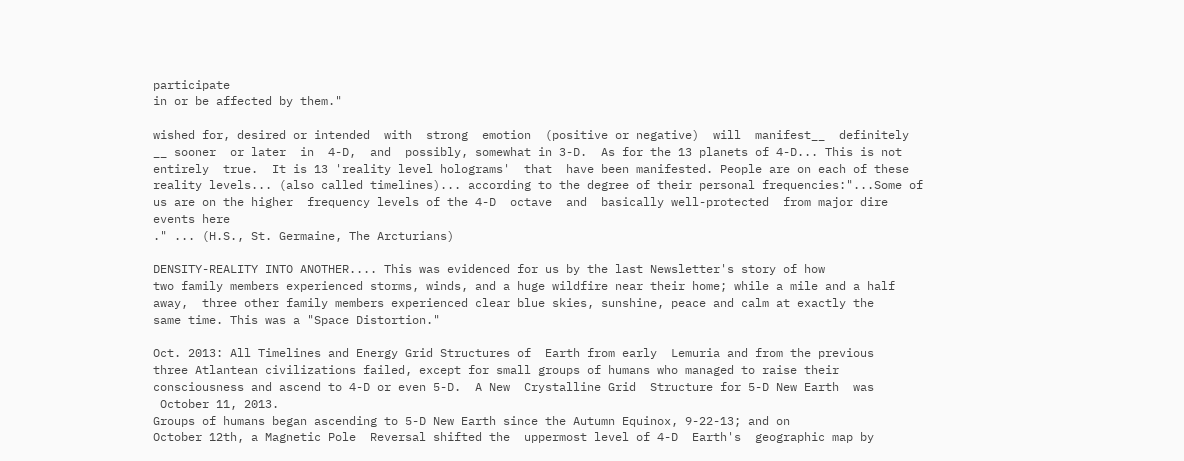participate
in or be affected by them."

wished for, desired or intended  with  strong  emotion  (positive or negative)  will  manifest__  definitely
__ sooner  or later  in  4-D,  and  possibly, somewhat in 3-D.  As for the 13 planets of 4-D... This is not
entirely  true.  It is 13 'reality level holograms'  that  have been manifested. People are on each of these
reality levels... (also called timelines)... according to the degree of their personal frequencies:"...Some of
us are on the higher  frequency levels of the 4-D  octave  and  basically well-protected  from major dire
events here
." ... (H.S., St. Germaine, The Arcturians)

DENSITY-REALITY INTO ANOTHER.... This was evidenced for us by the last Newsletter's story of how
two family members experienced storms, winds, and a huge wildfire near their home; while a mile and a half
away,  three other family members experienced clear blue skies, sunshine, peace and calm at exactly the
same time. This was a "Space Distortion."

Oct. 2013: All Timelines and Energy Grid Structures of  Earth from early  Lemuria and from the previous
three Atlantean civilizations failed, except for small groups of humans who managed to raise their
consciousness and ascend to 4-D or even 5-D.  A New  Crystalline Grid  Structure for 5-D New Earth  was
 October 11, 2013.
Groups of humans began ascending to 5-D New Earth since the Autumn Equinox, 9-22-13; and on
October 12th, a Magnetic Pole  Reversal shifted the  uppermost level of 4-D  Earth's  geographic map by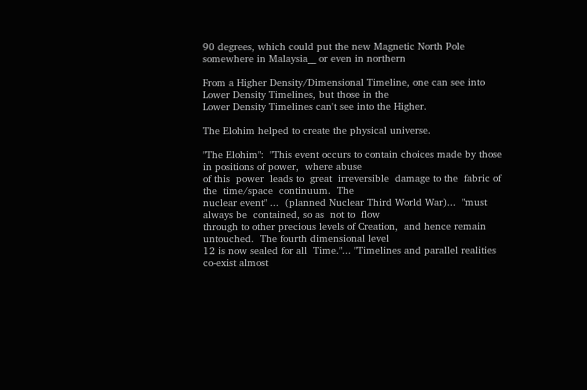90 degrees, which could put the new Magnetic North Pole somewhere in Malaysia__ or even in northern

From a Higher Density/Dimensional Timeline, one can see into Lower Density Timelines, but those in the
Lower Density Timelines can't see into the Higher.

The Elohim helped to create the physical universe.

"The Elohim":  "This event occurs to contain choices made by those in positions of power,  where abuse
of this  power  leads to  great  irreversible  damage to the  fabric of the  time/space  continuum.  The
nuclear event" ...  (planned Nuclear Third World War)...  "must  always be  contained, so as  not to  flow
through to other precious levels of Creation,  and hence remain untouched.  The fourth dimensional level
12 is now sealed for all  Time."... "Timelines and parallel realities co-exist almost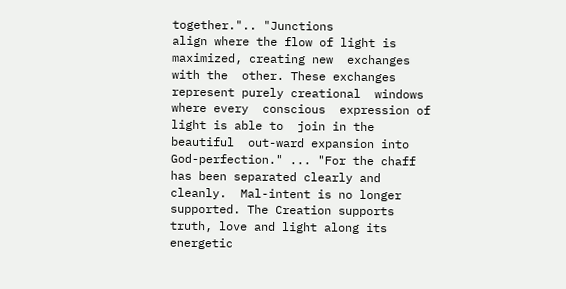together.".. "Junctions
align where the flow of light is  maximized, creating new  exchanges with the  other. These exchanges
represent purely creational  windows  where every  conscious  expression of  light is able to  join in the
beautiful  out-ward expansion into  God-perfection." ... "For the chaff has been separated clearly and
cleanly.  Mal-intent is no longer supported. The Creation supports truth, love and light along its energetic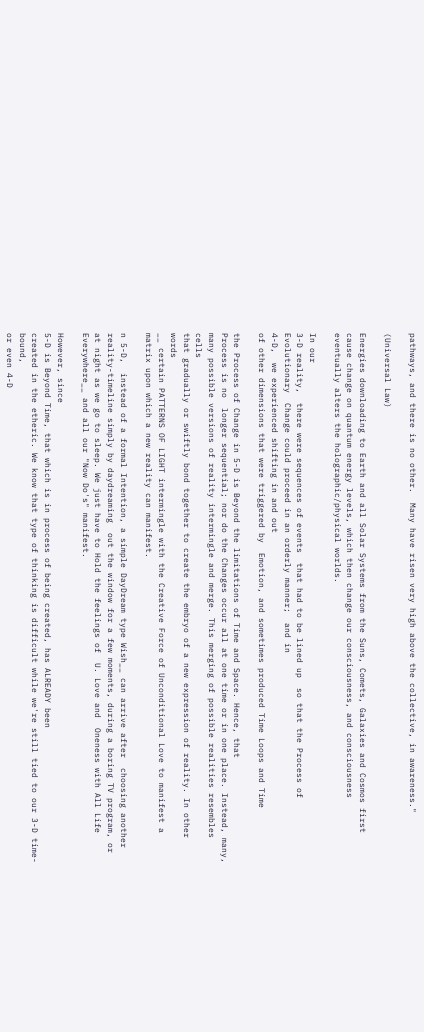pathways, and there is no other.  Many have risen very high above the collective, in awareness."

(Universal Law)

Energies downloading to Earth and all Solar Systems from the Suns, Comets, Galaxies and Cosmos first
cause change on quantum energy levels, which then change our consciousness, and consciousness
eventually alters the holographic/physical worlds.

In our
3-D reality,  there were sequences of events  that had to be lined up  so that the Process of
Evolutionary  Change could proceed in an orderly manner;  and in
4-D,  we experienced shifting in and out
of other dimensions that were triggered by  Emotion, and sometimes produced Time Loops and Time

the Process of Change in 5-D is Beyond the limitations of Time and Space. Hence, that
Process is no  longer sequential; nor do the Changes occur all at one time or in one place. Instead, many,
many possible versions of reality intermingle and merge. This merging of possible realities resembles cells
that gradually or swiftly bond together to create the embryo of a new expression of reality. In other words
__ certain PATTERNS OF LIGHT intermingle with the Creative Force of Unconditional Love to manifest a
matrix upon which a new reality can manifest.

n 5-D,  instead of a formal Intention, a simple DayDream type Wish__ can arrive after  choosing another
reality-timeline simply by daydreaming  out the window for a few moments, during a boring TV program, or
at night as we go to sleep. We just have to Hold the feelings of  U. Love and  Oneness with All Life
Everywhere__ and all our "Now Do's" manifest.

However, since
5-D is Beyond Time, that which is in process of being created, has ALREADY been
created in the etheric. We know that type of thinking is difficult while we're still tied to our 3-D time-bound,
or even 4-D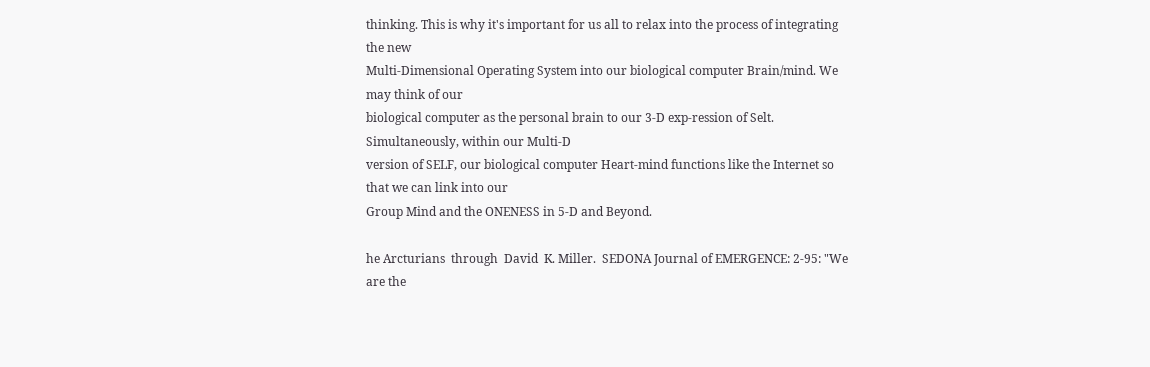thinking. This is why it's important for us all to relax into the process of integrating the new
Multi-Dimensional Operating System into our biological computer Brain/mind. We may think of our
biological computer as the personal brain to our 3-D exp-ression of Selt. Simultaneously, within our Multi-D
version of SELF, our biological computer Heart-mind functions like the Internet so that we can link into our
Group Mind and the ONENESS in 5-D and Beyond.

he Arcturians  through  David  K. Miller.  SEDONA Journal of EMERGENCE: 2-95: "We are the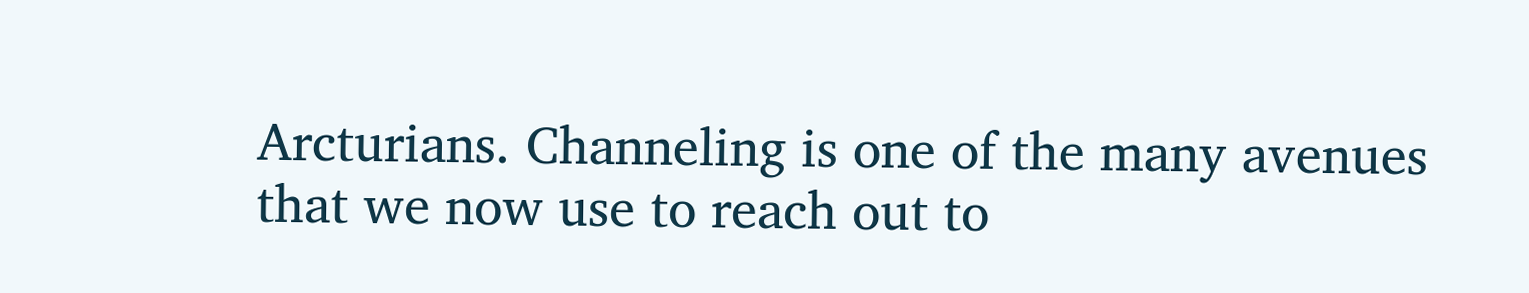Arcturians. Channeling is one of the many avenues  that we now use to reach out to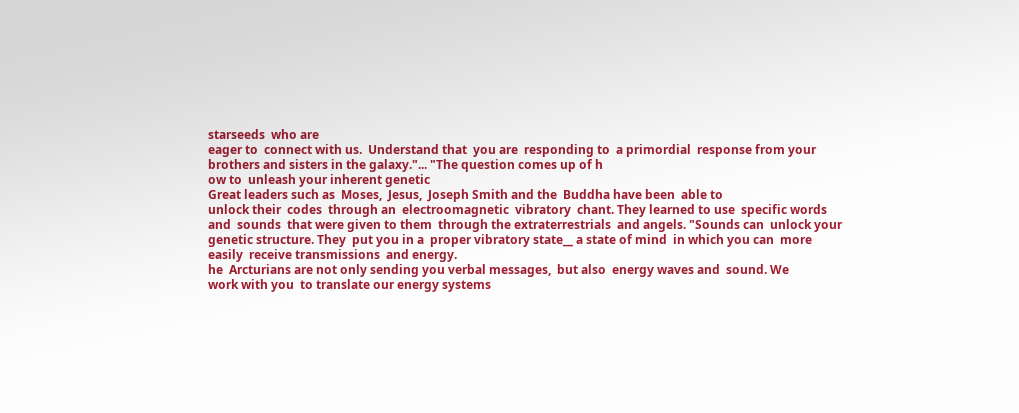starseeds  who are
eager to  connect with us.  Understand that  you are  responding to  a primordial  response from your
brothers and sisters in the galaxy."... "The question comes up of h
ow to  unleash your inherent genetic
Great leaders such as  Moses,  Jesus,  Joseph Smith and the  Buddha have been  able to
unlock their  codes  through an  electroomagnetic  vibratory  chant. They learned to use  specific words
and  sounds  that were given to them  through the extraterrestrials  and angels. "Sounds can  unlock your
genetic structure. They  put you in a  proper vibratory state__ a state of mind  in which you can  more
easily  receive transmissions  and energy.
he  Arcturians are not only sending you verbal messages,  but also  energy waves and  sound. We
work with you  to translate our energy systems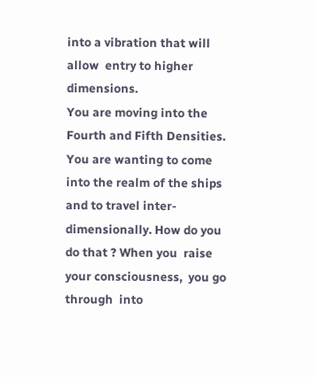into a vibration that will allow  entry to higher dimensions.
You are moving into the
Fourth and Fifth Densities. You are wanting to come into the realm of the ships
and to travel inter-dimensionally. How do you do that ? When you  raise your consciousness,  you go
through  into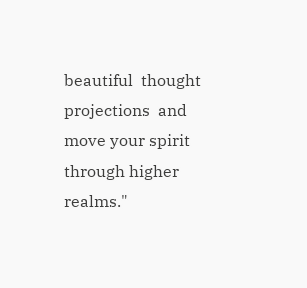beautiful  thought projections  and move your spirit through higher realms."